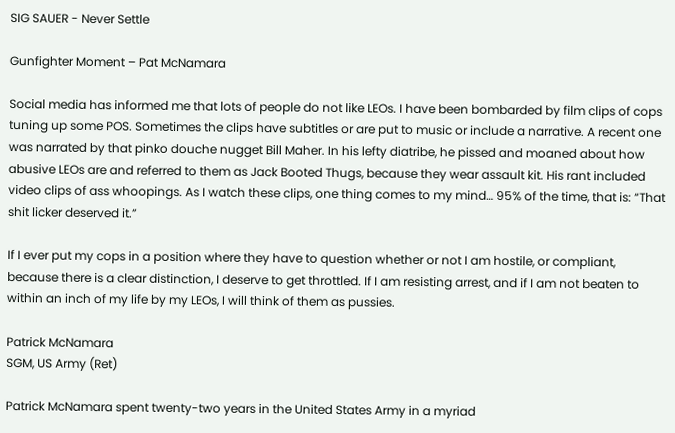SIG SAUER - Never Settle

Gunfighter Moment – Pat McNamara

Social media has informed me that lots of people do not like LEOs. I have been bombarded by film clips of cops tuning up some POS. Sometimes the clips have subtitles or are put to music or include a narrative. A recent one was narrated by that pinko douche nugget Bill Maher. In his lefty diatribe, he pissed and moaned about how abusive LEOs are and referred to them as Jack Booted Thugs, because they wear assault kit. His rant included video clips of ass whoopings. As I watch these clips, one thing comes to my mind… 95% of the time, that is: “That shit licker deserved it.”

If I ever put my cops in a position where they have to question whether or not I am hostile, or compliant, because there is a clear distinction, I deserve to get throttled. If I am resisting arrest, and if I am not beaten to within an inch of my life by my LEOs, I will think of them as pussies.

Patrick McNamara
SGM, US Army (Ret)

Patrick McNamara spent twenty-two years in the United States Army in a myriad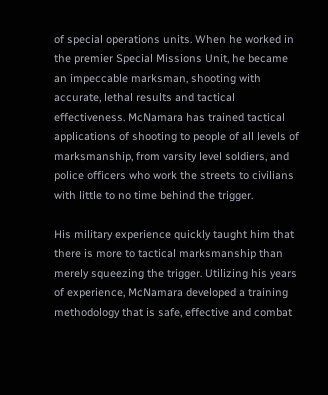of special operations units. When he worked in the premier Special Missions Unit, he became an impeccable marksman, shooting with accurate, lethal results and tactical effectiveness. McNamara has trained tactical applications of shooting to people of all levels of marksmanship, from varsity level soldiers, and police officers who work the streets to civilians with little to no time behind the trigger.

His military experience quickly taught him that there is more to tactical marksmanship than merely squeezing the trigger. Utilizing his years of experience, McNamara developed a training methodology that is safe, effective and combat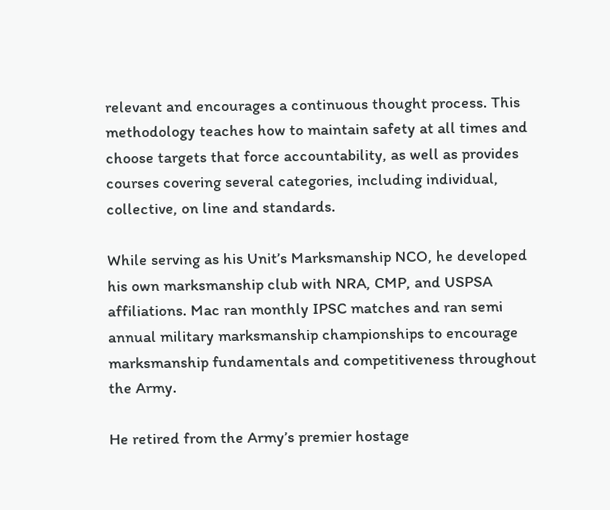relevant and encourages a continuous thought process. This methodology teaches how to maintain safety at all times and choose targets that force accountability, as well as provides courses covering several categories, including individual, collective, on line and standards.

While serving as his Unit’s Marksmanship NCO, he developed his own marksmanship club with NRA, CMP, and USPSA affiliations. Mac ran monthly IPSC matches and ran semi annual military marksmanship championships to encourage marksmanship fundamentals and competitiveness throughout the Army.

He retired from the Army’s premier hostage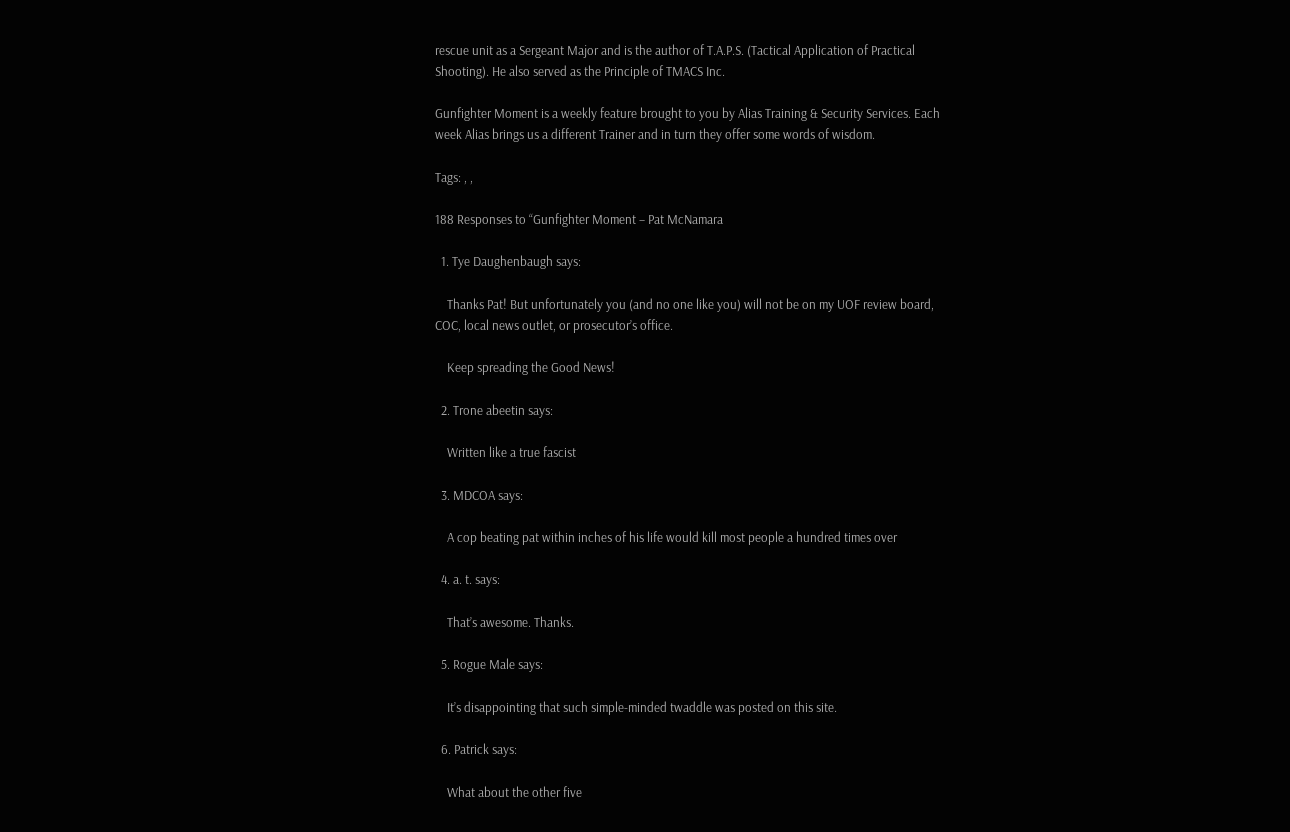rescue unit as a Sergeant Major and is the author of T.A.P.S. (Tactical Application of Practical Shooting). He also served as the Principle of TMACS Inc.

Gunfighter Moment is a weekly feature brought to you by Alias Training & Security Services. Each week Alias brings us a different Trainer and in turn they offer some words of wisdom.

Tags: , ,

188 Responses to “Gunfighter Moment – Pat McNamara

  1. Tye Daughenbaugh says:

    Thanks Pat! But unfortunately you (and no one like you) will not be on my UOF review board, COC, local news outlet, or prosecutor’s office.

    Keep spreading the Good News!

  2. Trone abeetin says:

    Written like a true fascist

  3. MDCOA says:

    A cop beating pat within inches of his life would kill most people a hundred times over

  4. a. t. says:

    That’s awesome. Thanks.

  5. Rogue Male says:

    It’s disappointing that such simple-minded twaddle was posted on this site.

  6. Patrick says:

    What about the other five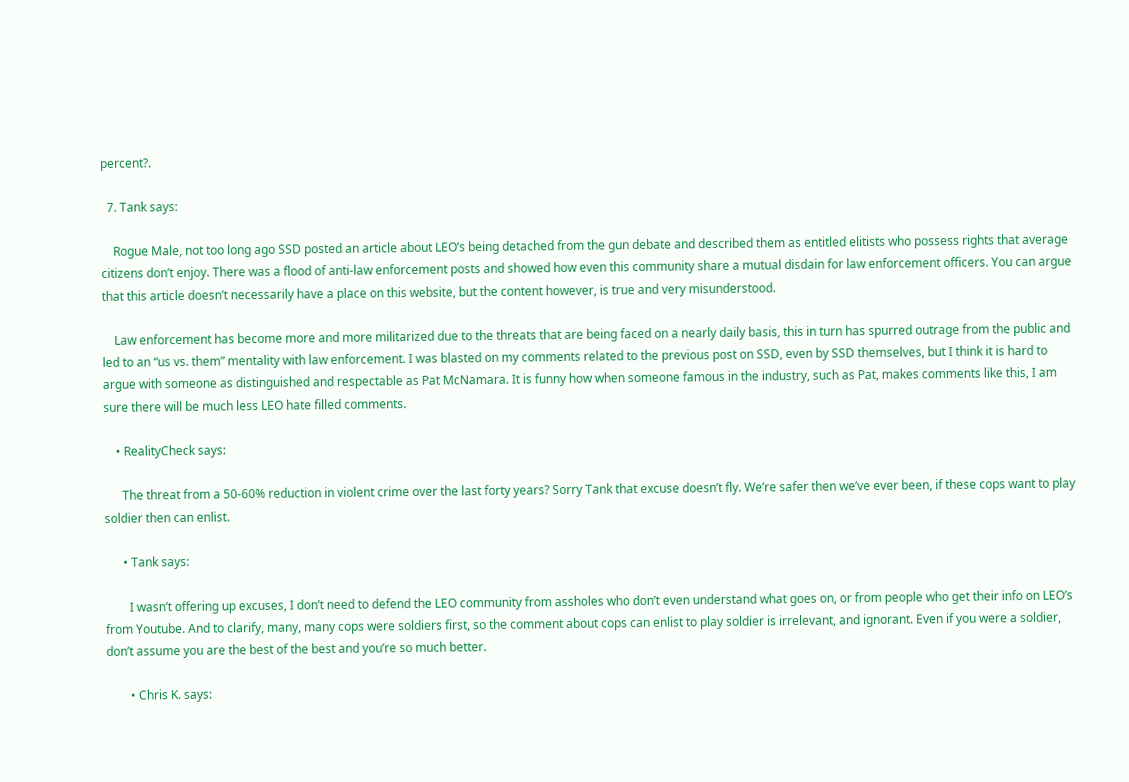percent?.

  7. Tank says:

    Rogue Male, not too long ago SSD posted an article about LEO’s being detached from the gun debate and described them as entitled elitists who possess rights that average citizens don’t enjoy. There was a flood of anti-law enforcement posts and showed how even this community share a mutual disdain for law enforcement officers. You can argue that this article doesn’t necessarily have a place on this website, but the content however, is true and very misunderstood.

    Law enforcement has become more and more militarized due to the threats that are being faced on a nearly daily basis, this in turn has spurred outrage from the public and led to an “us vs. them” mentality with law enforcement. I was blasted on my comments related to the previous post on SSD, even by SSD themselves, but I think it is hard to argue with someone as distinguished and respectable as Pat McNamara. It is funny how when someone famous in the industry, such as Pat, makes comments like this, I am sure there will be much less LEO hate filled comments.

    • RealityCheck says:

      The threat from a 50-60% reduction in violent crime over the last forty years? Sorry Tank that excuse doesn’t fly. We’re safer then we’ve ever been, if these cops want to play soldier then can enlist.

      • Tank says:

        I wasn’t offering up excuses, I don’t need to defend the LEO community from assholes who don’t even understand what goes on, or from people who get their info on LEO’s from Youtube. And to clarify, many, many cops were soldiers first, so the comment about cops can enlist to play soldier is irrelevant, and ignorant. Even if you were a soldier, don’t assume you are the best of the best and you’re so much better.

        • Chris K. says: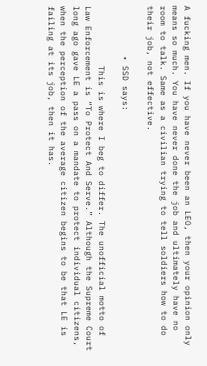A fucking men. If you have never been an LEO, then your opinion only means so much. You have never done the job and ultimately have no room to talk. Same as a civilian trying to tell soldiers how to do their job, not effective.

          • SSD says:

            This is where I beg to differ. The unofficial motto of Law Enforcement is “To Protect And Serve.” Although the Supreme Court long ago gave LE a pass on a mandate to protect individual citizens, when the perception of the average citizen begins to be that LE is failing at its job, then it has.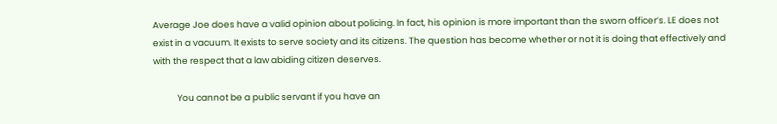Average Joe does have a valid opinion about policing. In fact, his opinion is more important than the sworn officer’s. LE does not exist in a vacuum. It exists to serve society and its citizens. The question has become whether or not it is doing that effectively and with the respect that a law abiding citizen deserves.

            You cannot be a public servant if you have an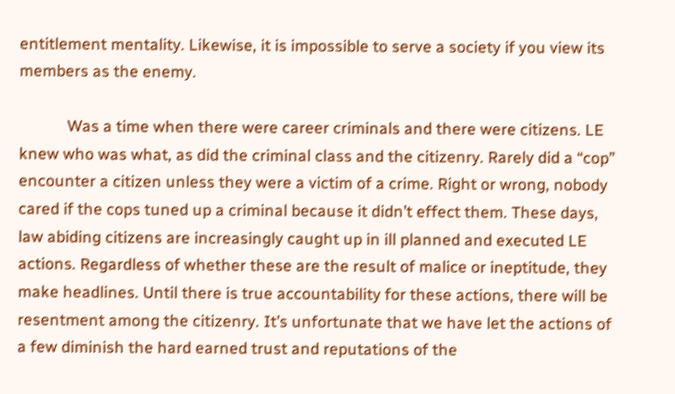entitlement mentality. Likewise, it is impossible to serve a society if you view its members as the enemy.

            Was a time when there were career criminals and there were citizens. LE knew who was what, as did the criminal class and the citizenry. Rarely did a “cop” encounter a citizen unless they were a victim of a crime. Right or wrong, nobody cared if the cops tuned up a criminal because it didn’t effect them. These days, law abiding citizens are increasingly caught up in ill planned and executed LE actions. Regardless of whether these are the result of malice or ineptitude, they make headlines. Until there is true accountability for these actions, there will be resentment among the citizenry. It’s unfortunate that we have let the actions of a few diminish the hard earned trust and reputations of the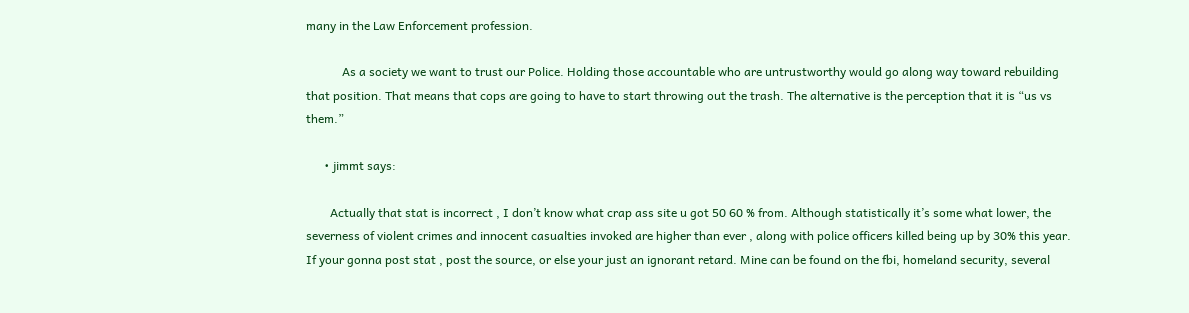many in the Law Enforcement profession.

            As a society we want to trust our Police. Holding those accountable who are untrustworthy would go along way toward rebuilding that position. That means that cops are going to have to start throwing out the trash. The alternative is the perception that it is “us vs them.”

      • jimmt says:

        Actually that stat is incorrect , I don’t know what crap ass site u got 50 60 % from. Although statistically it’s some what lower, the severness of violent crimes and innocent casualties invoked are higher than ever , along with police officers killed being up by 30% this year. If your gonna post stat , post the source, or else your just an ignorant retard. Mine can be found on the fbi, homeland security, several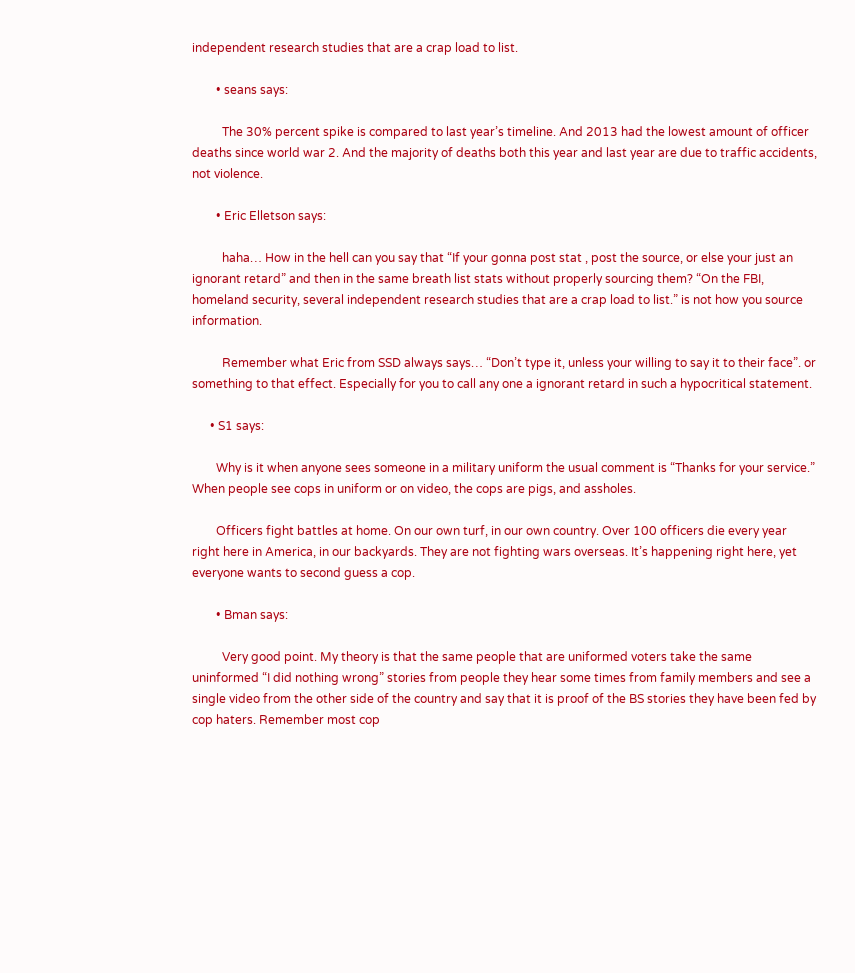independent research studies that are a crap load to list.

        • seans says:

          The 30% percent spike is compared to last year’s timeline. And 2013 had the lowest amount of officer deaths since world war 2. And the majority of deaths both this year and last year are due to traffic accidents, not violence.

        • Eric Elletson says:

          haha… How in the hell can you say that “If your gonna post stat , post the source, or else your just an ignorant retard” and then in the same breath list stats without properly sourcing them? “On the FBI, homeland security, several independent research studies that are a crap load to list.” is not how you source information.

          Remember what Eric from SSD always says… “Don’t type it, unless your willing to say it to their face”. or something to that effect. Especially for you to call any one a ignorant retard in such a hypocritical statement.

      • S1 says:

        Why is it when anyone sees someone in a military uniform the usual comment is “Thanks for your service.” When people see cops in uniform or on video, the cops are pigs, and assholes.

        Officers fight battles at home. On our own turf, in our own country. Over 100 officers die every year right here in America, in our backyards. They are not fighting wars overseas. It’s happening right here, yet everyone wants to second guess a cop.

        • Bman says:

          Very good point. My theory is that the same people that are uniformed voters take the same uninformed “I did nothing wrong” stories from people they hear some times from family members and see a single video from the other side of the country and say that it is proof of the BS stories they have been fed by cop haters. Remember most cop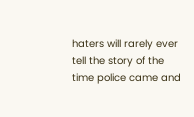haters will rarely ever tell the story of the time police came and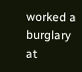worked a burglary at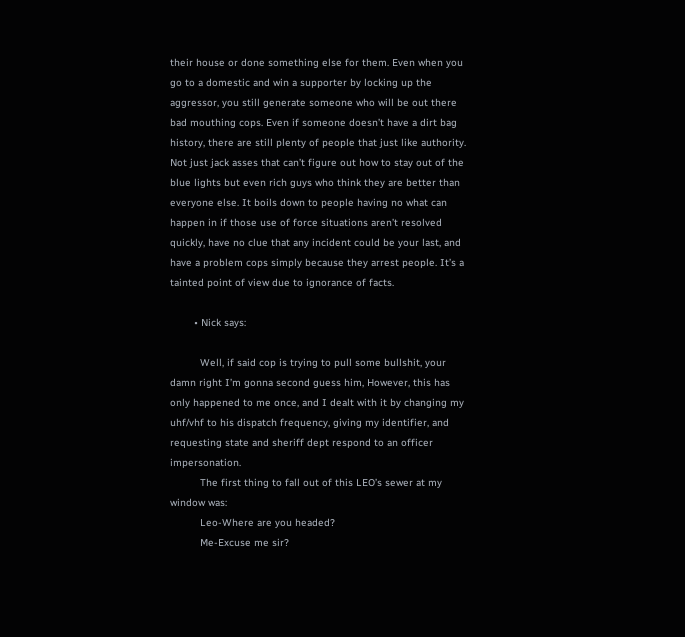their house or done something else for them. Even when you go to a domestic and win a supporter by locking up the aggressor, you still generate someone who will be out there bad mouthing cops. Even if someone doesn’t have a dirt bag history, there are still plenty of people that just like authority. Not just jack asses that can’t figure out how to stay out of the blue lights but even rich guys who think they are better than everyone else. It boils down to people having no what can happen in if those use of force situations aren’t resolved quickly, have no clue that any incident could be your last, and have a problem cops simply because they arrest people. It’s a tainted point of view due to ignorance of facts.

        • Nick says:

          Well, if said cop is trying to pull some bullshit, your damn right I’m gonna second guess him, However, this has only happened to me once, and I dealt with it by changing my uhf/vhf to his dispatch frequency, giving my identifier, and requesting state and sheriff dept respond to an officer impersonation.
          The first thing to fall out of this LEO’s sewer at my window was:
          Leo-Where are you headed?
          Me-Excuse me sir?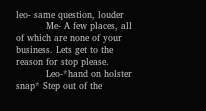leo- same question, louder
          Me- A few places, all of which are none of your business. Lets get to the reason for stop please.
          Leo-*hand on holster snap* Step out of the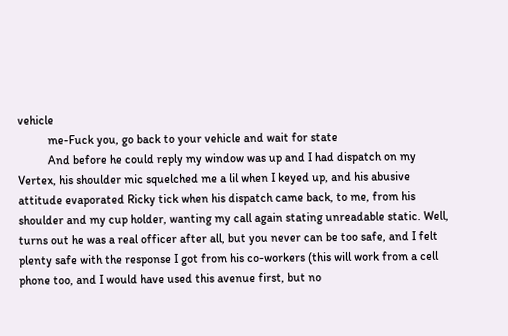vehicle
          me-Fuck you, go back to your vehicle and wait for state
          And before he could reply my window was up and I had dispatch on my Vertex, his shoulder mic squelched me a lil when I keyed up, and his abusive attitude evaporated Ricky tick when his dispatch came back, to me, from his shoulder and my cup holder, wanting my call again stating unreadable static. Well, turns out he was a real officer after all, but you never can be too safe, and I felt plenty safe with the response I got from his co-workers (this will work from a cell phone too, and I would have used this avenue first, but no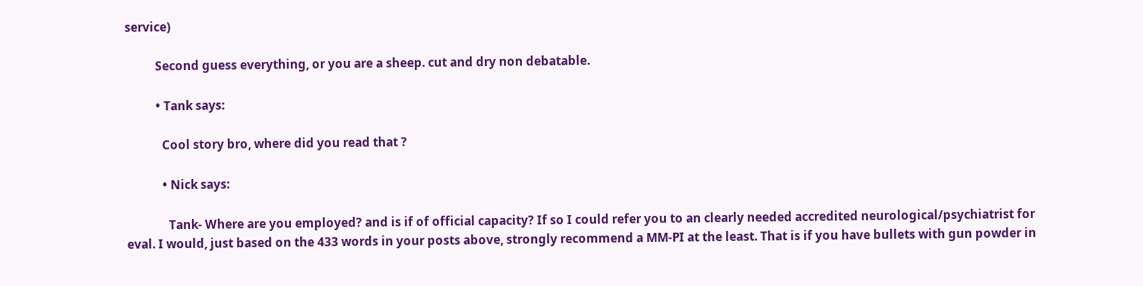service)

          Second guess everything, or you are a sheep. cut and dry non debatable.

          • Tank says:

            Cool story bro, where did you read that ?

            • Nick says:

              Tank- Where are you employed? and is if of official capacity? If so I could refer you to an clearly needed accredited neurological/psychiatrist for eval. I would, just based on the 433 words in your posts above, strongly recommend a MM-PI at the least. That is if you have bullets with gun powder in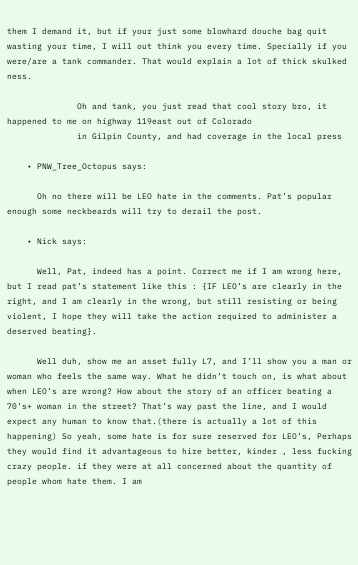them I demand it, but if your just some blowhard douche bag quit wasting your time, I will out think you every time. Specially if you were/are a tank commander. That would explain a lot of thick skulked ness.

              Oh and tank, you just read that cool story bro, it happened to me on highway 119east out of Colorado
              in Gilpin County, and had coverage in the local press

    • PNW_Tree_Octopus says:

      Oh no there will be LEO hate in the comments. Pat’s popular enough some neckbeards will try to derail the post.

    • Nick says:

      Well, Pat, indeed has a point. Correct me if I am wrong here, but I read pat’s statement like this : {IF LEO’s are clearly in the right, and I am clearly in the wrong, but still resisting or being violent, I hope they will take the action required to administer a deserved beating}.

      Well duh, show me an asset fully L7, and I’ll show you a man or woman who feels the same way. What he didn’t touch on, is what about when LEO’s are wrong? How about the story of an officer beating a 70’s+ woman in the street? That’s way past the line, and I would expect any human to know that.(there is actually a lot of this happening) So yeah, some hate is for sure reserved for LEO’s, Perhaps they would find it advantageous to hire better, kinder , less fucking crazy people. if they were at all concerned about the quantity of people whom hate them. I am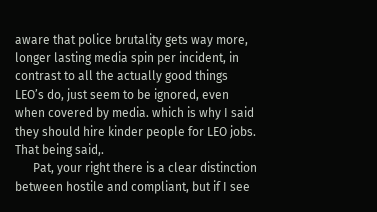aware that police brutality gets way more, longer lasting media spin per incident, in contrast to all the actually good things LEO’s do, just seem to be ignored, even when covered by media. which is why I said they should hire kinder people for LEO jobs. That being said,.
      Pat, your right there is a clear distinction between hostile and compliant, but if I see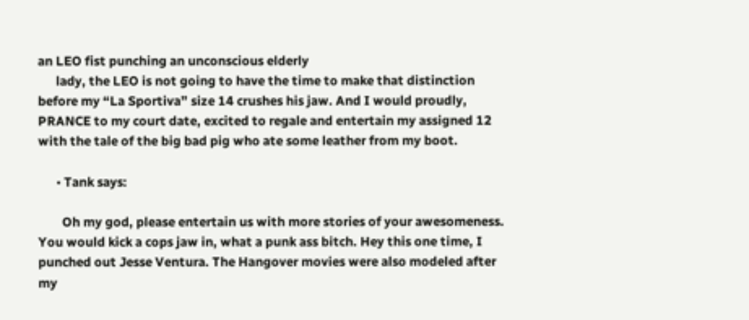an LEO fist punching an unconscious elderly
      lady, the LEO is not going to have the time to make that distinction before my “La Sportiva” size 14 crushes his jaw. And I would proudly, PRANCE to my court date, excited to regale and entertain my assigned 12 with the tale of the big bad pig who ate some leather from my boot.

      • Tank says:

        Oh my god, please entertain us with more stories of your awesomeness. You would kick a cops jaw in, what a punk ass bitch. Hey this one time, I punched out Jesse Ventura. The Hangover movies were also modeled after my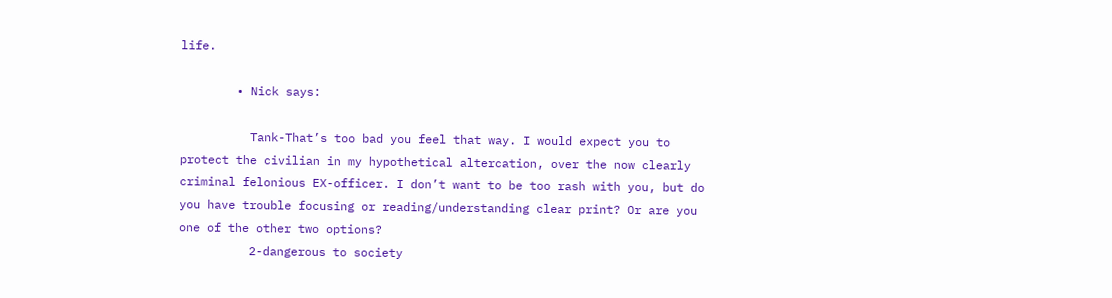life.

        • Nick says:

          Tank-That’s too bad you feel that way. I would expect you to protect the civilian in my hypothetical altercation, over the now clearly criminal felonious EX-officer. I don’t want to be too rash with you, but do you have trouble focusing or reading/understanding clear print? Or are you one of the other two options?
          2-dangerous to society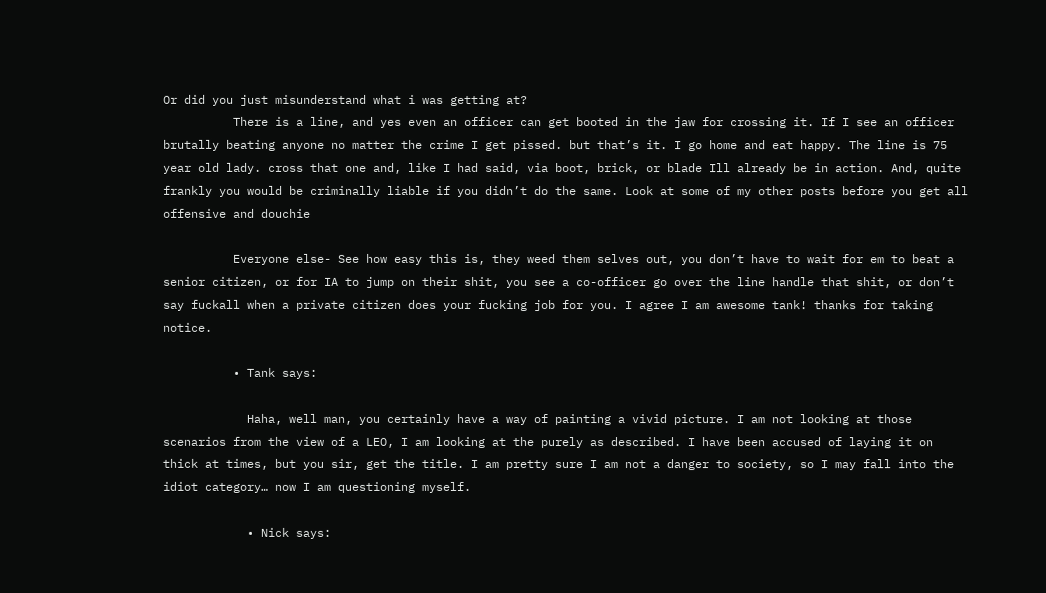Or did you just misunderstand what i was getting at?
          There is a line, and yes even an officer can get booted in the jaw for crossing it. If I see an officer brutally beating anyone no matter the crime I get pissed. but that’s it. I go home and eat happy. The line is 75 year old lady. cross that one and, like I had said, via boot, brick, or blade Ill already be in action. And, quite frankly you would be criminally liable if you didn’t do the same. Look at some of my other posts before you get all offensive and douchie

          Everyone else- See how easy this is, they weed them selves out, you don’t have to wait for em to beat a senior citizen, or for IA to jump on their shit, you see a co-officer go over the line handle that shit, or don’t say fuckall when a private citizen does your fucking job for you. I agree I am awesome tank! thanks for taking notice.

          • Tank says:

            Haha, well man, you certainly have a way of painting a vivid picture. I am not looking at those scenarios from the view of a LEO, I am looking at the purely as described. I have been accused of laying it on thick at times, but you sir, get the title. I am pretty sure I am not a danger to society, so I may fall into the idiot category… now I am questioning myself.

            • Nick says: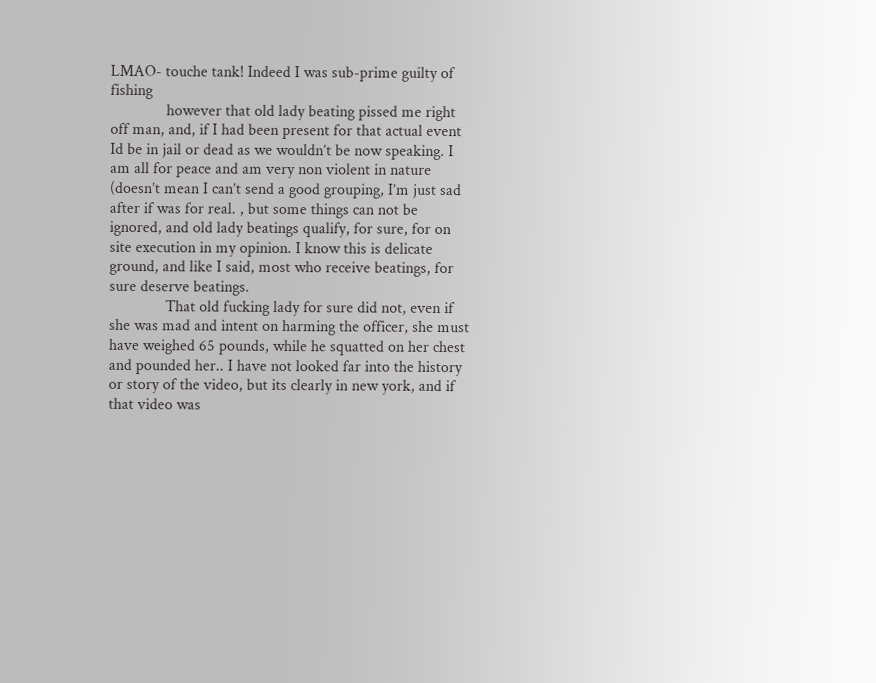LMAO- touche tank! Indeed I was sub-prime guilty of fishing
              however that old lady beating pissed me right off man, and, if I had been present for that actual event Id be in jail or dead as we wouldn’t be now speaking. I am all for peace and am very non violent in nature (doesn’t mean I can’t send a good grouping, I’m just sad after if was for real. , but some things can not be ignored, and old lady beatings qualify, for sure, for on site execution in my opinion. I know this is delicate ground, and like I said, most who receive beatings, for sure deserve beatings.
              That old fucking lady for sure did not, even if she was mad and intent on harming the officer, she must have weighed 65 pounds, while he squatted on her chest and pounded her.. I have not looked far into the history or story of the video, but its clearly in new york, and if that video was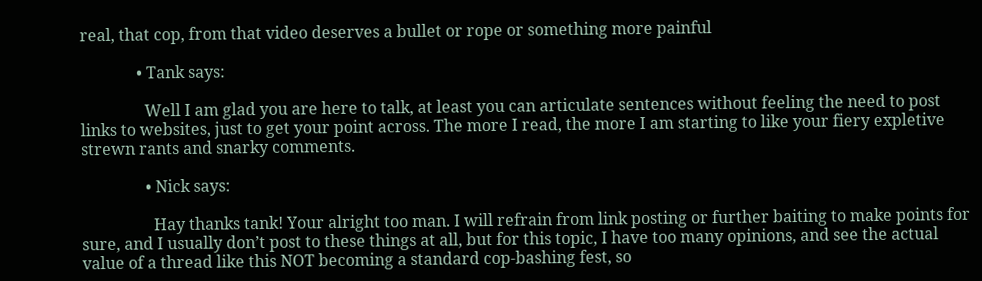real, that cop, from that video deserves a bullet or rope or something more painful

              • Tank says:

                Well I am glad you are here to talk, at least you can articulate sentences without feeling the need to post links to websites, just to get your point across. The more I read, the more I am starting to like your fiery expletive strewn rants and snarky comments.

                • Nick says:

                  Hay thanks tank! Your alright too man. I will refrain from link posting or further baiting to make points for sure, and I usually don’t post to these things at all, but for this topic, I have too many opinions, and see the actual value of a thread like this NOT becoming a standard cop-bashing fest, so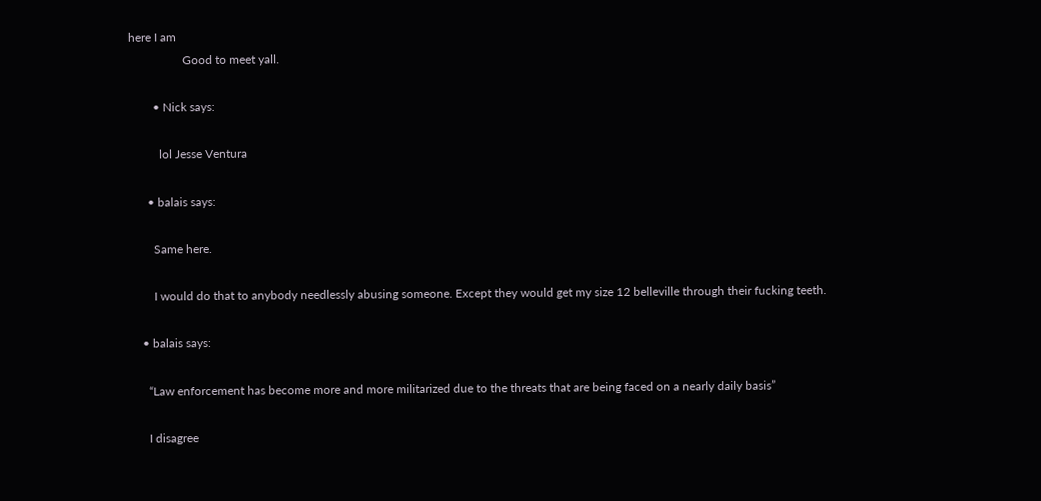here I am
                  Good to meet yall.

        • Nick says:

          lol Jesse Ventura

      • balais says:

        Same here.

        I would do that to anybody needlessly abusing someone. Except they would get my size 12 belleville through their fucking teeth.

    • balais says:

      “Law enforcement has become more and more militarized due to the threats that are being faced on a nearly daily basis”

      I disagree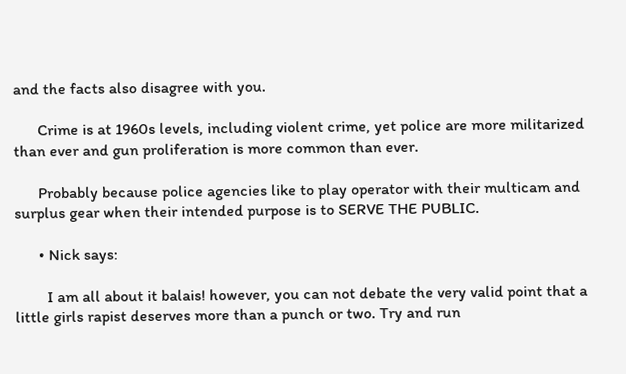and the facts also disagree with you.

      Crime is at 1960s levels, including violent crime, yet police are more militarized than ever and gun proliferation is more common than ever.

      Probably because police agencies like to play operator with their multicam and surplus gear when their intended purpose is to SERVE THE PUBLIC.

      • Nick says:

        I am all about it balais! however, you can not debate the very valid point that a little girls rapist deserves more than a punch or two. Try and run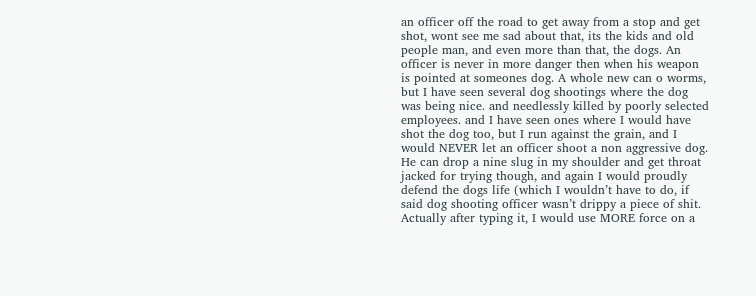an officer off the road to get away from a stop and get shot, wont see me sad about that, its the kids and old people man, and even more than that, the dogs. An officer is never in more danger then when his weapon is pointed at someones dog. A whole new can o worms, but I have seen several dog shootings where the dog was being nice. and needlessly killed by poorly selected employees. and I have seen ones where I would have shot the dog too, but I run against the grain, and I would NEVER let an officer shoot a non aggressive dog. He can drop a nine slug in my shoulder and get throat jacked for trying though, and again I would proudly defend the dogs life (which I wouldn’t have to do, if said dog shooting officer wasn’t drippy a piece of shit. Actually after typing it, I would use MORE force on a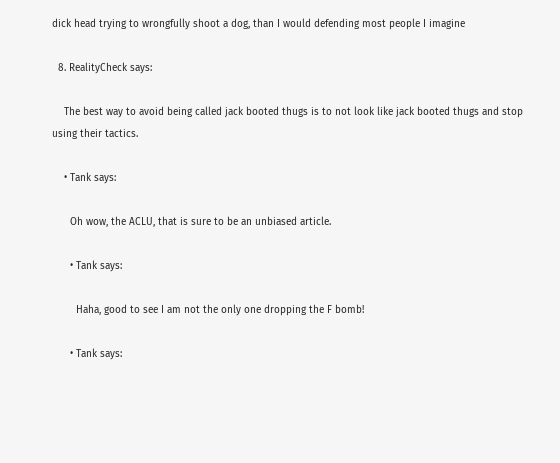dick head trying to wrongfully shoot a dog, than I would defending most people I imagine

  8. RealityCheck says:

    The best way to avoid being called jack booted thugs is to not look like jack booted thugs and stop using their tactics.

    • Tank says:

      Oh wow, the ACLU, that is sure to be an unbiased article.

      • Tank says:

        Haha, good to see I am not the only one dropping the F bomb!

      • Tank says: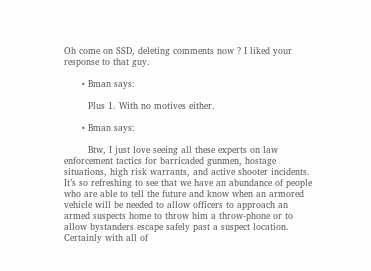Oh come on SSD, deleting comments now ? I liked your response to that guy.

      • Bman says:

        Plus 1. With no motives either.

      • Bman says:

        Btw, I just love seeing all these experts on law enforcement tactics for barricaded gunmen, hostage situations, high risk warrants, and active shooter incidents. It’s so refreshing to see that we have an abundance of people who are able to tell the future and know when an armored vehicle will be needed to allow officers to approach an armed suspects home to throw him a throw-phone or to allow bystanders escape safely past a suspect location. Certainly with all of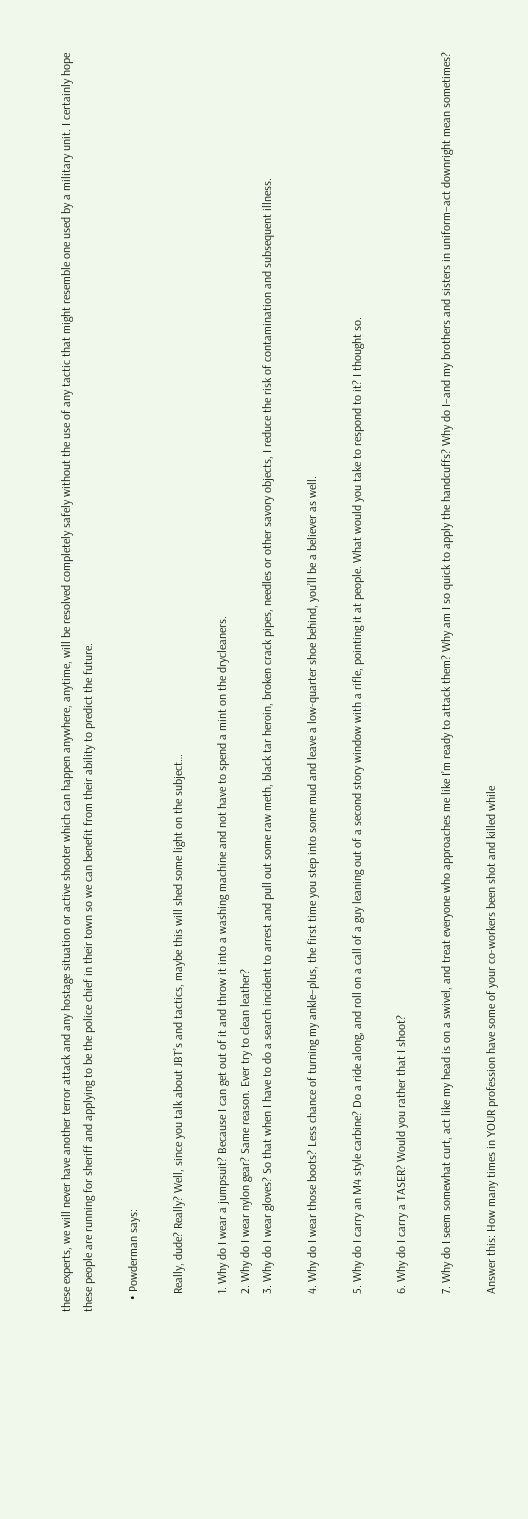these experts, we will never have another terror attack and any hostage situation or active shooter which can happen anywhere, anytime, will be resolved completely safely without the use of any tactic that might resemble one used by a military unit. I certainly hope these people are running for sheriff and applying to be the police chief in their town so we can benefit from their ability to predict the future.

    • Powderman says:

      Really, dude? Really? Well, since you talk about JBT’s and tactics, maybe this will shed some light on the subject…

      1. Why do I wear a jumpsuit? Because I can get out of it and throw it into a washing machine and not have to spend a mint on the drycleaners.
      2. Why do I wear nylon gear? Same reason. Ever try to clean leather?
      3. Why do I wear gloves? So that when I have to do a search incident to arrest and pull out some raw meth, black tar heroin, broken crack pipes, needles or other savory objects, I reduce the risk of contamination and subsequent illness.

      4. Why do I wear those boots? Less chance of turning my ankle–plus, the first time you step into some mud and leave a low-quarter shoe behind, you’ll be a believer as well.

      5. Why do I carry an M4 style carbine? Do a ride along, and roll on a call of a guy leaning out of a second story window with a rifle, pointing it at people. What would you take to respond to it? I thought so.

      6. Why do I carry a TASER? Would you rather that I shoot?

      7. Why do I seem somewhat curt, act like my head is on a swivel, and treat everyone who approaches me like I’m ready to attack them? Why am I so quick to apply the handcuffs? Why do I–and my brothers and sisters in uniform–act downright mean sometimes?

      Answer this: How many times in YOUR profession have some of your co-workers been shot and killed while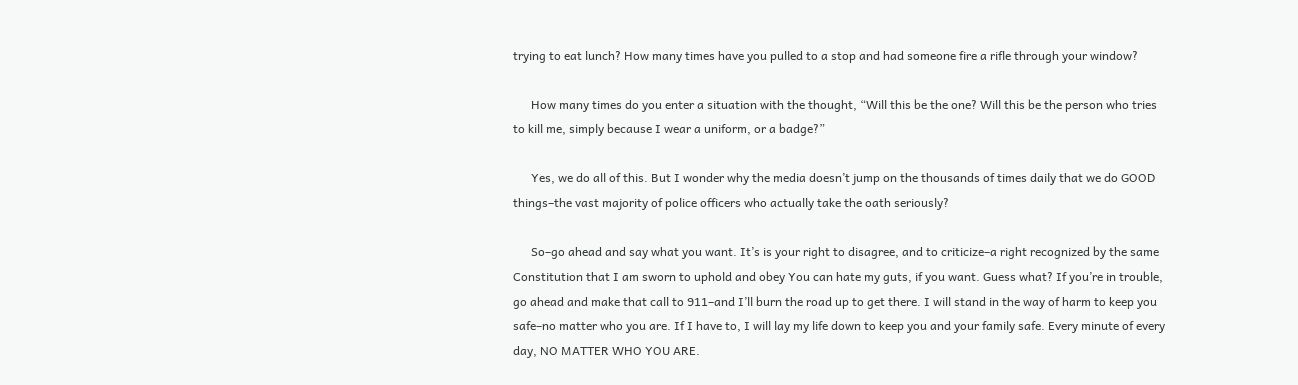trying to eat lunch? How many times have you pulled to a stop and had someone fire a rifle through your window?

      How many times do you enter a situation with the thought, “Will this be the one? Will this be the person who tries to kill me, simply because I wear a uniform, or a badge?”

      Yes, we do all of this. But I wonder why the media doesn’t jump on the thousands of times daily that we do GOOD things–the vast majority of police officers who actually take the oath seriously?

      So–go ahead and say what you want. It’s is your right to disagree, and to criticize–a right recognized by the same Constitution that I am sworn to uphold and obey You can hate my guts, if you want. Guess what? If you’re in trouble, go ahead and make that call to 911–and I’ll burn the road up to get there. I will stand in the way of harm to keep you safe–no matter who you are. If I have to, I will lay my life down to keep you and your family safe. Every minute of every day, NO MATTER WHO YOU ARE.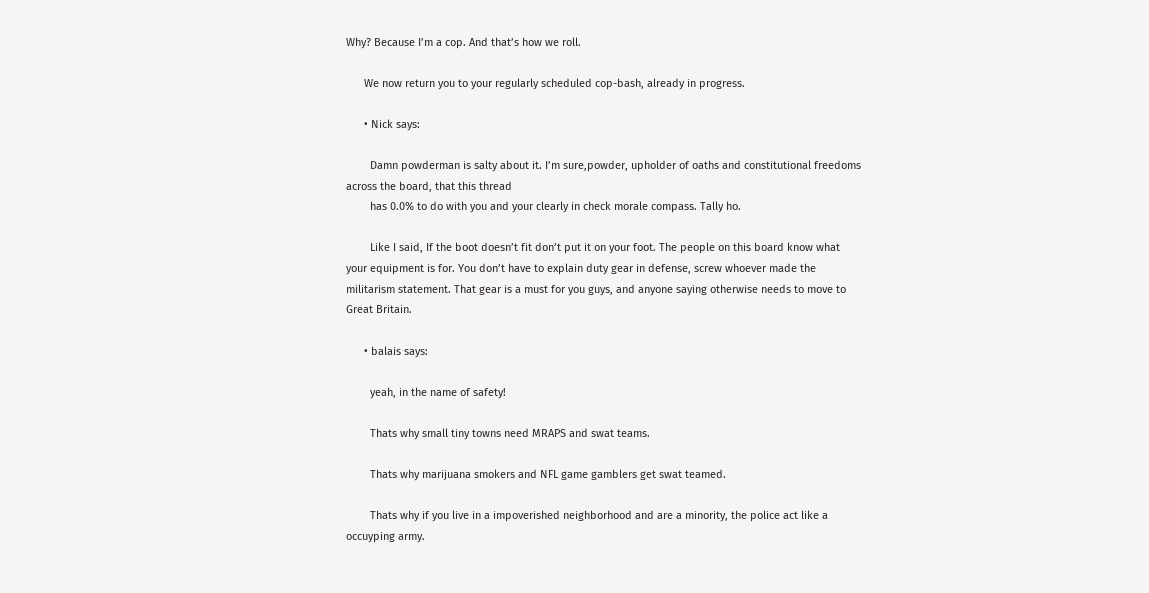Why? Because I’m a cop. And that’s how we roll.

      We now return you to your regularly scheduled cop-bash, already in progress.

      • Nick says:

        Damn powderman is salty about it. I’m sure,powder, upholder of oaths and constitutional freedoms across the board, that this thread
        has 0.0% to do with you and your clearly in check morale compass. Tally ho.

        Like I said, If the boot doesn’t fit don’t put it on your foot. The people on this board know what your equipment is for. You don’t have to explain duty gear in defense, screw whoever made the militarism statement. That gear is a must for you guys, and anyone saying otherwise needs to move to Great Britain.

      • balais says:

        yeah, in the name of safety!

        Thats why small tiny towns need MRAPS and swat teams.

        Thats why marijuana smokers and NFL game gamblers get swat teamed.

        Thats why if you live in a impoverished neighborhood and are a minority, the police act like a occuyping army.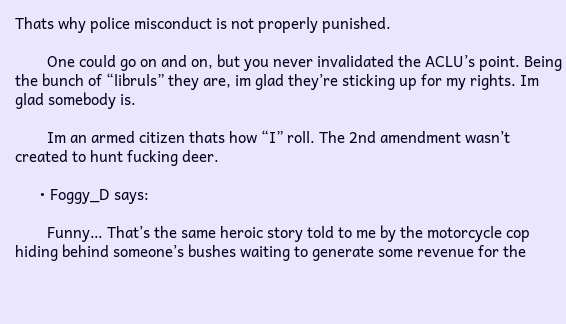Thats why police misconduct is not properly punished.

        One could go on and on, but you never invalidated the ACLU’s point. Being the bunch of “libruls” they are, im glad they’re sticking up for my rights. Im glad somebody is.

        Im an armed citizen thats how “I” roll. The 2nd amendment wasn’t created to hunt fucking deer.

      • Foggy_D says:

        Funny… That’s the same heroic story told to me by the motorcycle cop hiding behind someone’s bushes waiting to generate some revenue for the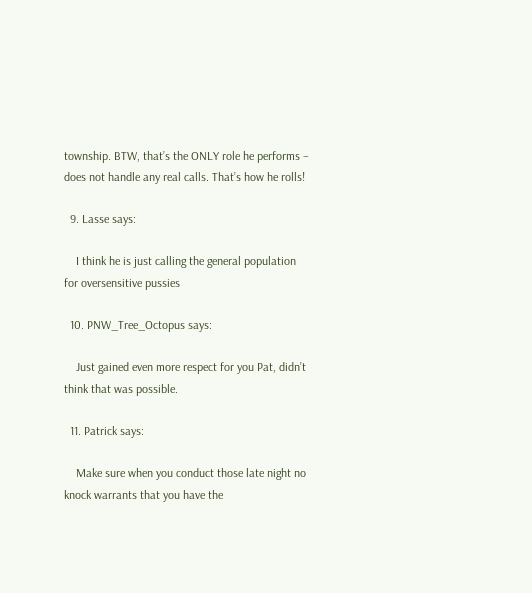township. BTW, that’s the ONLY role he performs – does not handle any real calls. That’s how he rolls!

  9. Lasse says:

    I think he is just calling the general population for oversensitive pussies

  10. PNW_Tree_Octopus says:

    Just gained even more respect for you Pat, didn’t think that was possible.

  11. Patrick says:

    Make sure when you conduct those late night no knock warrants that you have the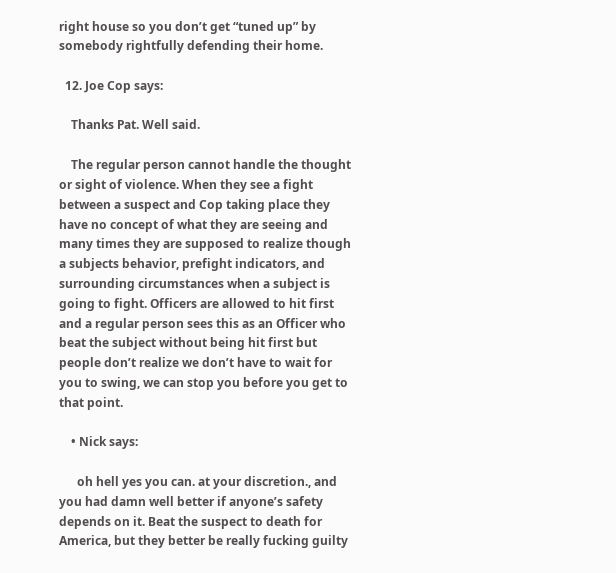right house so you don’t get “tuned up” by somebody rightfully defending their home.

  12. Joe Cop says:

    Thanks Pat. Well said.

    The regular person cannot handle the thought or sight of violence. When they see a fight between a suspect and Cop taking place they have no concept of what they are seeing and many times they are supposed to realize though a subjects behavior, prefight indicators, and surrounding circumstances when a subject is going to fight. Officers are allowed to hit first and a regular person sees this as an Officer who beat the subject without being hit first but people don’t realize we don’t have to wait for you to swing, we can stop you before you get to that point.

    • Nick says:

      oh hell yes you can. at your discretion., and you had damn well better if anyone’s safety depends on it. Beat the suspect to death for America, but they better be really fucking guilty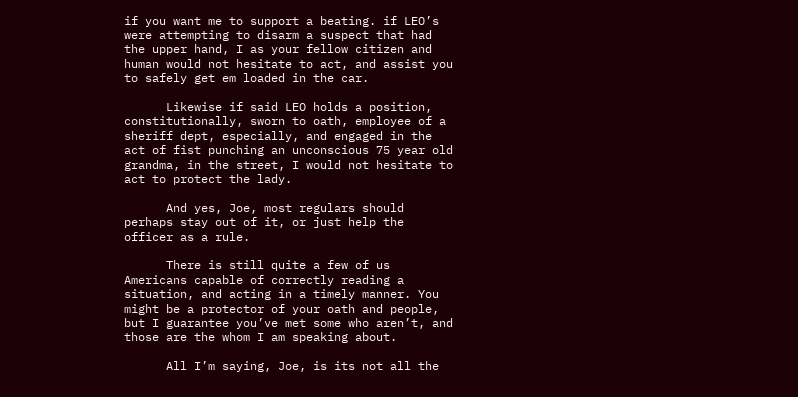if you want me to support a beating. if LEO’s were attempting to disarm a suspect that had the upper hand, I as your fellow citizen and human would not hesitate to act, and assist you to safely get em loaded in the car.

      Likewise if said LEO holds a position, constitutionally, sworn to oath, employee of a sheriff dept, especially, and engaged in the act of fist punching an unconscious 75 year old grandma, in the street, I would not hesitate to act to protect the lady.

      And yes, Joe, most regulars should perhaps stay out of it, or just help the officer as a rule.

      There is still quite a few of us Americans capable of correctly reading a situation, and acting in a timely manner. You might be a protector of your oath and people, but I guarantee you’ve met some who aren’t, and those are the whom I am speaking about.

      All I’m saying, Joe, is its not all the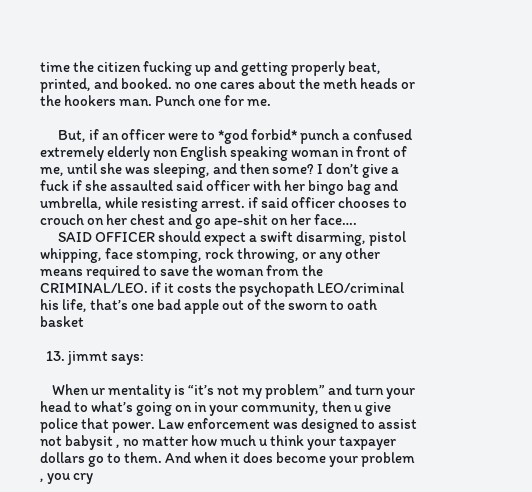time the citizen fucking up and getting properly beat, printed, and booked. no one cares about the meth heads or the hookers man. Punch one for me.

      But, if an officer were to *god forbid* punch a confused extremely elderly non English speaking woman in front of me, until she was sleeping, and then some? I don’t give a fuck if she assaulted said officer with her bingo bag and umbrella, while resisting arrest. if said officer chooses to crouch on her chest and go ape-shit on her face….
      SAID OFFICER should expect a swift disarming, pistol whipping, face stomping, rock throwing, or any other means required to save the woman from the CRIMINAL/LEO. if it costs the psychopath LEO/criminal his life, that’s one bad apple out of the sworn to oath basket

  13. jimmt says:

    When ur mentality is “it’s not my problem” and turn your head to what’s going on in your community, then u give police that power. Law enforcement was designed to assist not babysit , no matter how much u think your taxpayer dollars go to them. And when it does become your problem , you cry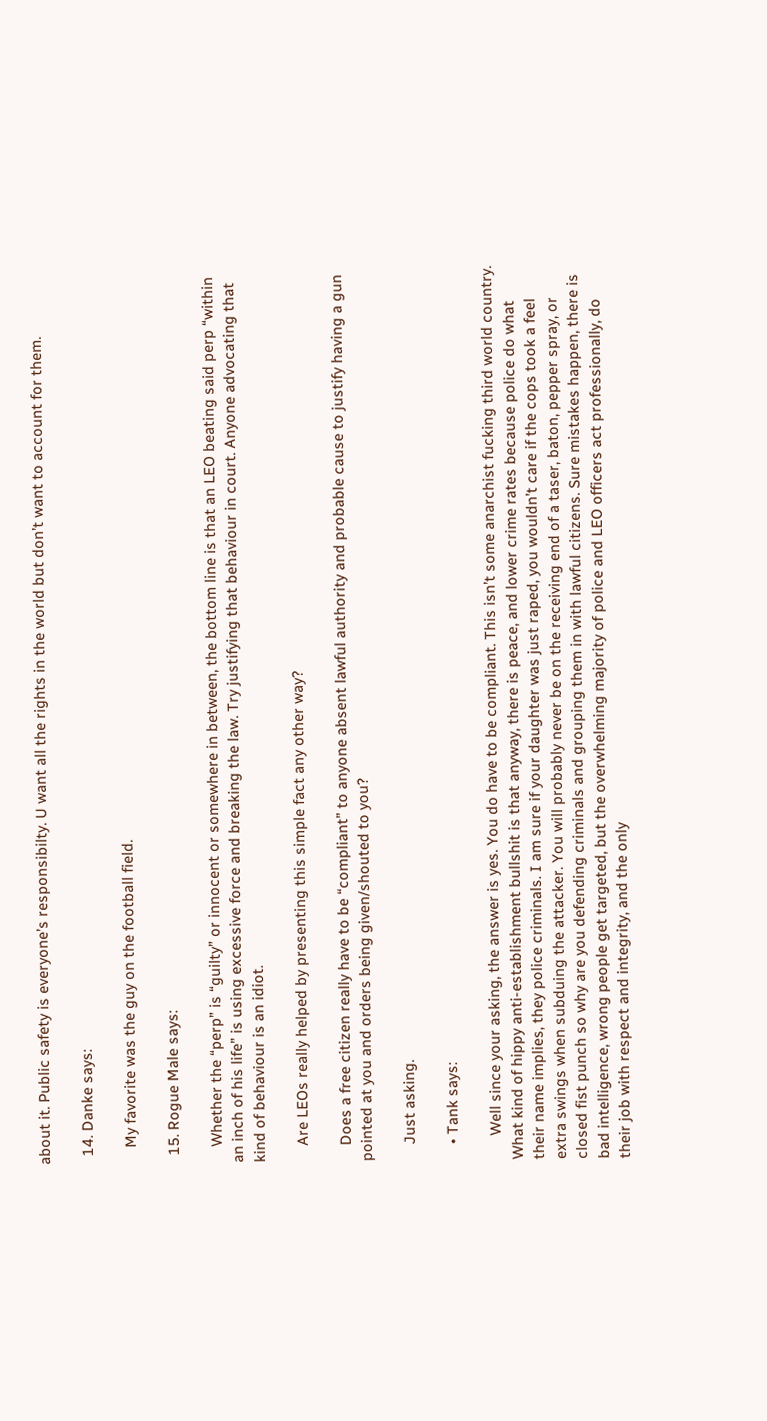about it. Public safety is everyone’s responsibilty. U want all the rights in the world but don’t want to account for them.

  14. Danke says:

    My favorite was the guy on the football field.

  15. Rogue Male says:

    Whether the “perp” is “guilty” or innocent or somewhere in between, the bottom line is that an LEO beating said perp “within an inch of his life” is using excessive force and breaking the law. Try justifying that behaviour in court. Anyone advocating that kind of behaviour is an idiot.

    Are LEOs really helped by presenting this simple fact any other way?

    Does a free citizen really have to be “compliant” to anyone absent lawful authority and probable cause to justify having a gun pointed at you and orders being given/shouted to you?

    Just asking.

    • Tank says:

      Well since your asking, the answer is yes. You do have to be compliant. This isn’t some anarchist fucking third world country. What kind of hippy anti-establishment bullshit is that anyway, there is peace, and lower crime rates because police do what their name implies, they police criminals. I am sure if your daughter was just raped, you wouldn’t care if the cops took a feel extra swings when subduing the attacker. You will probably never be on the receiving end of a taser, baton, pepper spray, or closed fist punch so why are you defending criminals and grouping them in with lawful citizens. Sure mistakes happen, there is bad intelligence, wrong people get targeted, but the overwhelming majority of police and LEO officers act professionally, do their job with respect and integrity, and the only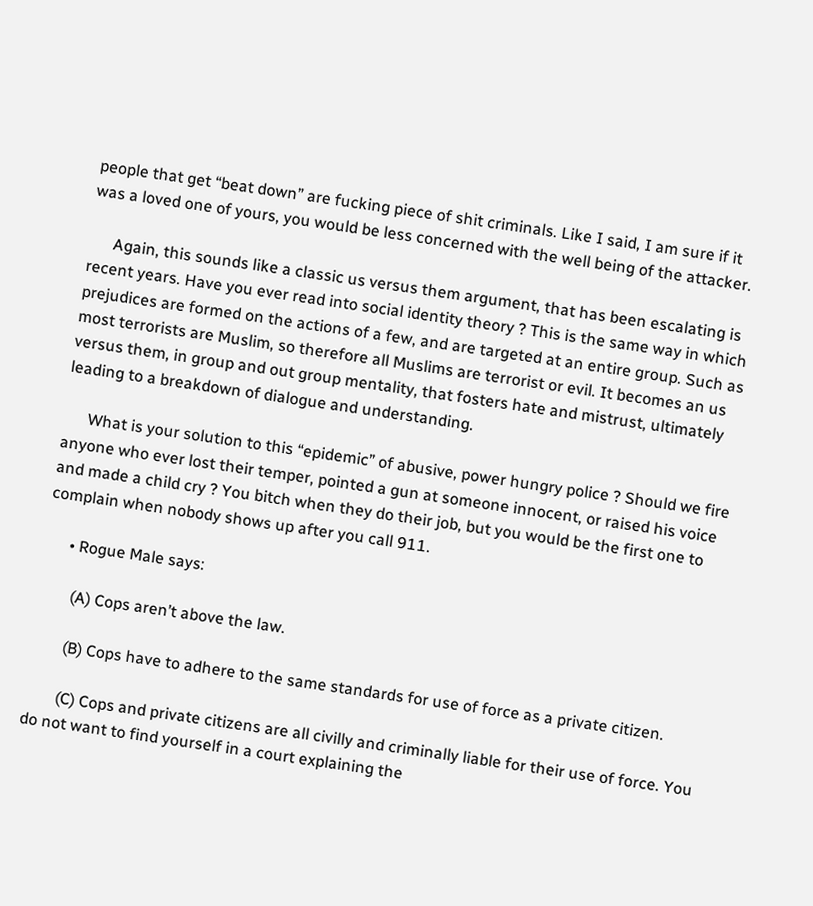people that get “beat down” are fucking piece of shit criminals. Like I said, I am sure if it was a loved one of yours, you would be less concerned with the well being of the attacker.

      Again, this sounds like a classic us versus them argument, that has been escalating is recent years. Have you ever read into social identity theory ? This is the same way in which prejudices are formed on the actions of a few, and are targeted at an entire group. Such as most terrorists are Muslim, so therefore all Muslims are terrorist or evil. It becomes an us versus them, in group and out group mentality, that fosters hate and mistrust, ultimately leading to a breakdown of dialogue and understanding.

      What is your solution to this “epidemic” of abusive, power hungry police ? Should we fire anyone who ever lost their temper, pointed a gun at someone innocent, or raised his voice and made a child cry ? You bitch when they do their job, but you would be the first one to complain when nobody shows up after you call 911.

      • Rogue Male says:

        (A) Cops aren’t above the law.

        (B) Cops have to adhere to the same standards for use of force as a private citizen.

        (C) Cops and private citizens are all civilly and criminally liable for their use of force. You do not want to find yourself in a court explaining the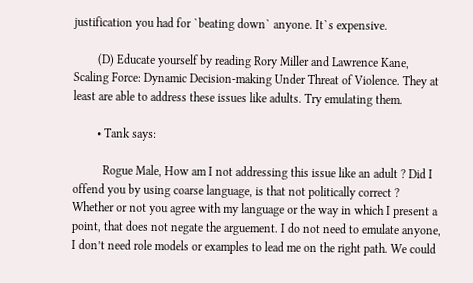justification you had for `beating down` anyone. It`s expensive.

        (D) Educate yourself by reading Rory Miller and Lawrence Kane, Scaling Force: Dynamic Decision-making Under Threat of Violence. They at least are able to address these issues like adults. Try emulating them.

        • Tank says:

          Rogue Male, How am I not addressing this issue like an adult ? Did I offend you by using coarse language, is that not politically correct ? Whether or not you agree with my language or the way in which I present a point, that does not negate the arguement. I do not need to emulate anyone, I don’t need role models or examples to lead me on the right path. We could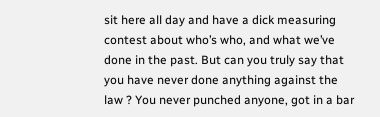sit here all day and have a dick measuring contest about who’s who, and what we’ve done in the past. But can you truly say that you have never done anything against the law ? You never punched anyone, got in a bar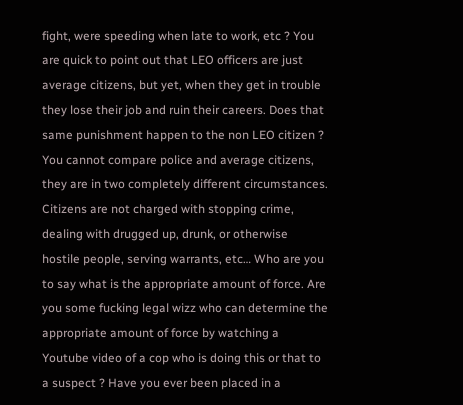fight, were speeding when late to work, etc ? You are quick to point out that LEO officers are just average citizens, but yet, when they get in trouble they lose their job and ruin their careers. Does that same punishment happen to the non LEO citizen ? You cannot compare police and average citizens, they are in two completely different circumstances. Citizens are not charged with stopping crime, dealing with drugged up, drunk, or otherwise hostile people, serving warrants, etc… Who are you to say what is the appropriate amount of force. Are you some fucking legal wizz who can determine the appropriate amount of force by watching a Youtube video of a cop who is doing this or that to a suspect ? Have you ever been placed in a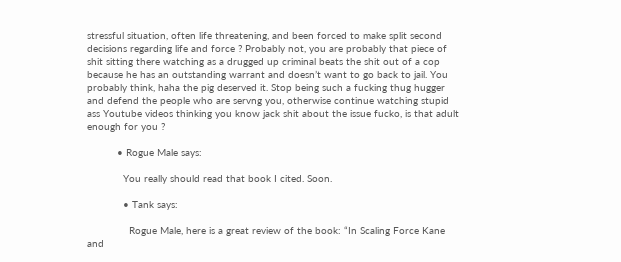stressful situation, often life threatening, and been forced to make split second decisions regarding life and force ? Probably not, you are probably that piece of shit sitting there watching as a drugged up criminal beats the shit out of a cop because he has an outstanding warrant and doesn’t want to go back to jail. You probably think, haha the pig deserved it. Stop being such a fucking thug hugger and defend the people who are servng you, otherwise continue watching stupid ass Youtube videos thinking you know jack shit about the issue fucko, is that adult enough for you ?

          • Rogue Male says:

            You really should read that book I cited. Soon.

            • Tank says:

              Rogue Male, here is a great review of the book: “In Scaling Force Kane and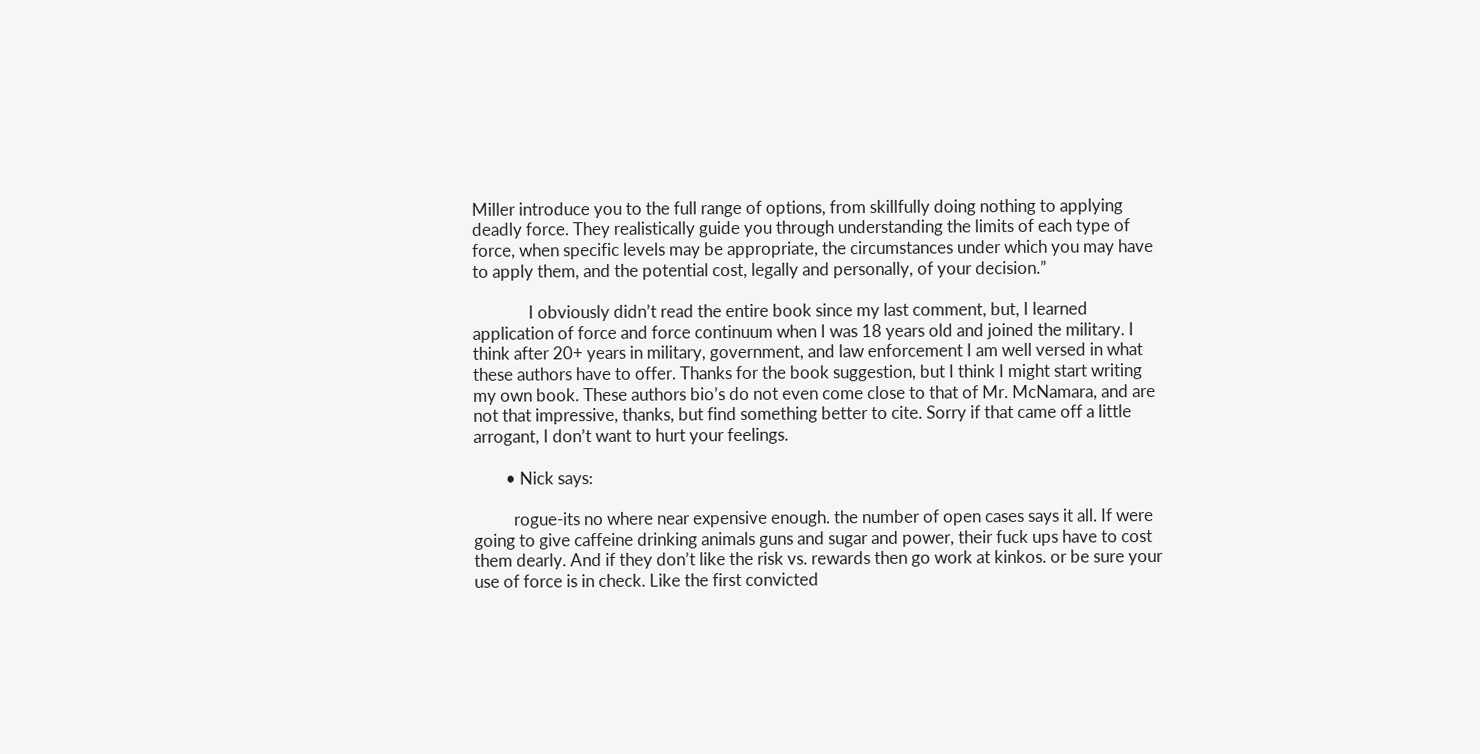Miller introduce you to the full range of options, from skillfully doing nothing to applying deadly force. They realistically guide you through understanding the limits of each type of force, when specific levels may be appropriate, the circumstances under which you may have to apply them, and the potential cost, legally and personally, of your decision.”

              I obviously didn’t read the entire book since my last comment, but, I learned application of force and force continuum when I was 18 years old and joined the military. I think after 20+ years in military, government, and law enforcement I am well versed in what these authors have to offer. Thanks for the book suggestion, but I think I might start writing my own book. These authors bio’s do not even come close to that of Mr. McNamara, and are not that impressive, thanks, but find something better to cite. Sorry if that came off a little arrogant, I don’t want to hurt your feelings.

        • Nick says:

          rogue-its no where near expensive enough. the number of open cases says it all. If were going to give caffeine drinking animals guns and sugar and power, their fuck ups have to cost them dearly. And if they don’t like the risk vs. rewards then go work at kinkos. or be sure your use of force is in check. Like the first convicted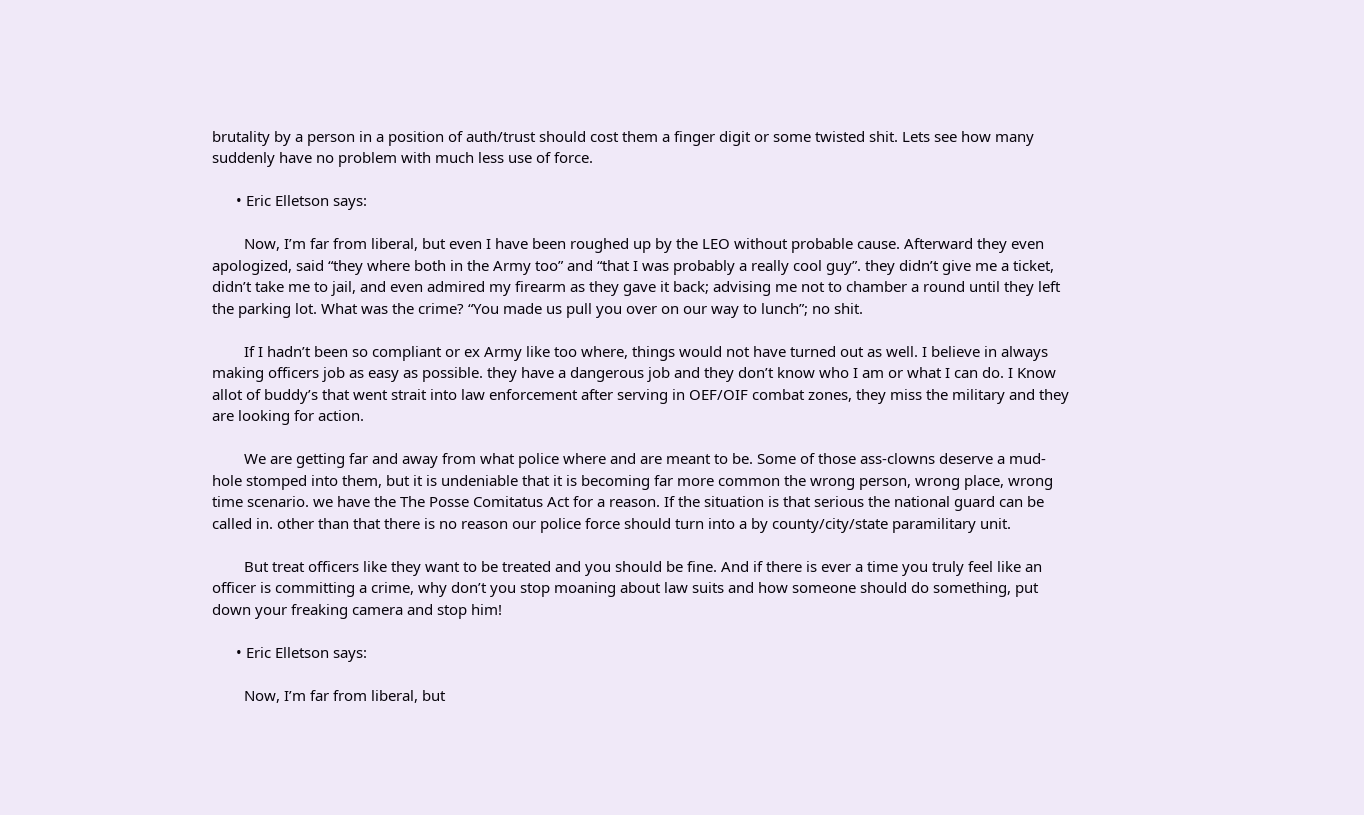brutality by a person in a position of auth/trust should cost them a finger digit or some twisted shit. Lets see how many suddenly have no problem with much less use of force.

      • Eric Elletson says:

        Now, I’m far from liberal, but even I have been roughed up by the LEO without probable cause. Afterward they even apologized, said “they where both in the Army too” and “that I was probably a really cool guy”. they didn’t give me a ticket, didn’t take me to jail, and even admired my firearm as they gave it back; advising me not to chamber a round until they left the parking lot. What was the crime? “You made us pull you over on our way to lunch”; no shit.

        If I hadn’t been so compliant or ex Army like too where, things would not have turned out as well. I believe in always making officers job as easy as possible. they have a dangerous job and they don’t know who I am or what I can do. I Know allot of buddy’s that went strait into law enforcement after serving in OEF/OIF combat zones, they miss the military and they are looking for action.

        We are getting far and away from what police where and are meant to be. Some of those ass-clowns deserve a mud-hole stomped into them, but it is undeniable that it is becoming far more common the wrong person, wrong place, wrong time scenario. we have the The Posse Comitatus Act for a reason. If the situation is that serious the national guard can be called in. other than that there is no reason our police force should turn into a by county/city/state paramilitary unit.

        But treat officers like they want to be treated and you should be fine. And if there is ever a time you truly feel like an officer is committing a crime, why don’t you stop moaning about law suits and how someone should do something, put down your freaking camera and stop him!

      • Eric Elletson says:

        Now, I’m far from liberal, but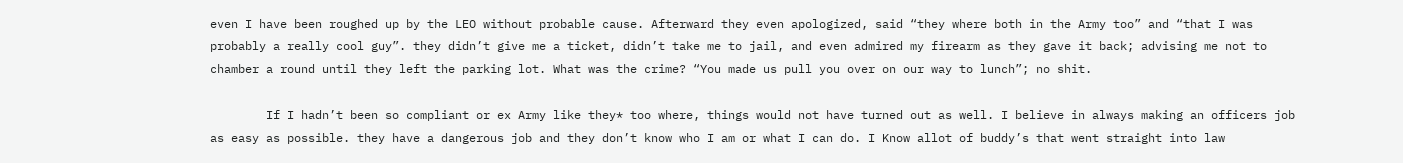even I have been roughed up by the LEO without probable cause. Afterward they even apologized, said “they where both in the Army too” and “that I was probably a really cool guy”. they didn’t give me a ticket, didn’t take me to jail, and even admired my firearm as they gave it back; advising me not to chamber a round until they left the parking lot. What was the crime? “You made us pull you over on our way to lunch”; no shit.

        If I hadn’t been so compliant or ex Army like they* too where, things would not have turned out as well. I believe in always making an officers job as easy as possible. they have a dangerous job and they don’t know who I am or what I can do. I Know allot of buddy’s that went straight into law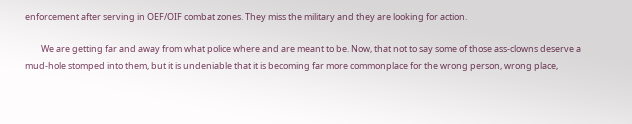enforcement after serving in OEF/OIF combat zones. They miss the military and they are looking for action.

        We are getting far and away from what police where and are meant to be. Now, that not to say some of those ass-clowns deserve a mud-hole stomped into them, but it is undeniable that it is becoming far more commonplace for the wrong person, wrong place,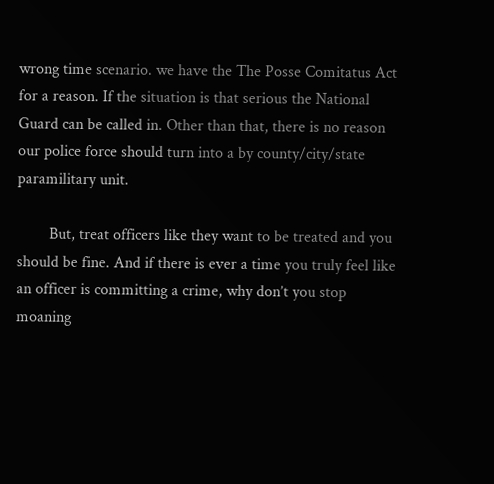wrong time scenario. we have the The Posse Comitatus Act for a reason. If the situation is that serious the National Guard can be called in. Other than that, there is no reason our police force should turn into a by county/city/state paramilitary unit.

        But, treat officers like they want to be treated and you should be fine. And if there is ever a time you truly feel like an officer is committing a crime, why don’t you stop moaning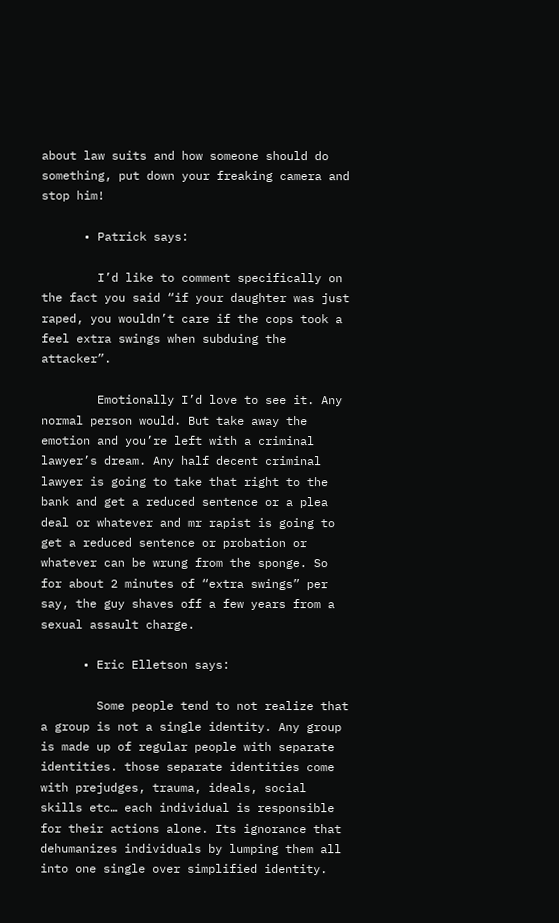about law suits and how someone should do something, put down your freaking camera and stop him!

      • Patrick says:

        I’d like to comment specifically on the fact you said “if your daughter was just raped, you wouldn’t care if the cops took a feel extra swings when subduing the attacker”.

        Emotionally I’d love to see it. Any normal person would. But take away the emotion and you’re left with a criminal lawyer’s dream. Any half decent criminal lawyer is going to take that right to the bank and get a reduced sentence or a plea deal or whatever and mr rapist is going to get a reduced sentence or probation or whatever can be wrung from the sponge. So for about 2 minutes of “extra swings” per say, the guy shaves off a few years from a sexual assault charge.

      • Eric Elletson says:

        Some people tend to not realize that a group is not a single identity. Any group is made up of regular people with separate identities. those separate identities come with prejudges, trauma, ideals, social skills etc… each individual is responsible for their actions alone. Its ignorance that dehumanizes individuals by lumping them all into one single over simplified identity.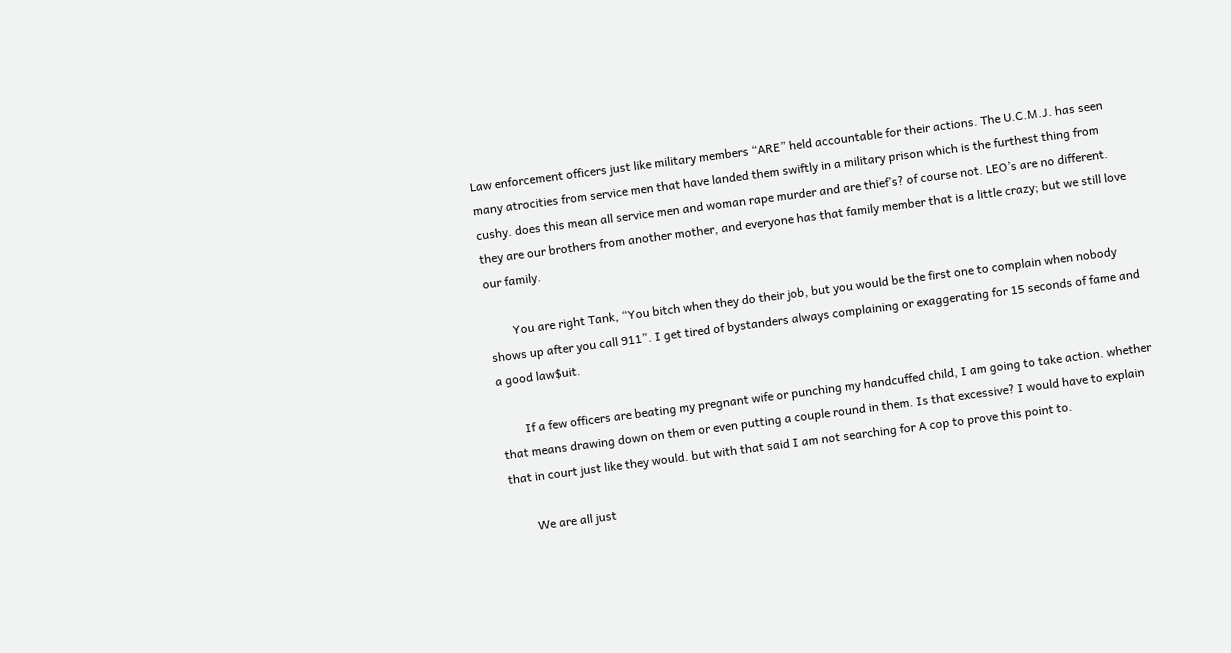Law enforcement officers just like military members “ARE” held accountable for their actions. The U.C.M.J. has seen many atrocities from service men that have landed them swiftly in a military prison which is the furthest thing from cushy. does this mean all service men and woman rape murder and are thief’s? of course not. LEO’s are no different. they are our brothers from another mother, and everyone has that family member that is a little crazy; but we still love our family.

        You are right Tank, “You bitch when they do their job, but you would be the first one to complain when nobody shows up after you call 911”. I get tired of bystanders always complaining or exaggerating for 15 seconds of fame and a good law$uit.

        If a few officers are beating my pregnant wife or punching my handcuffed child, I am going to take action. whether that means drawing down on them or even putting a couple round in them. Is that excessive? I would have to explain that in court just like they would. but with that said I am not searching for A cop to prove this point to.

        We are all just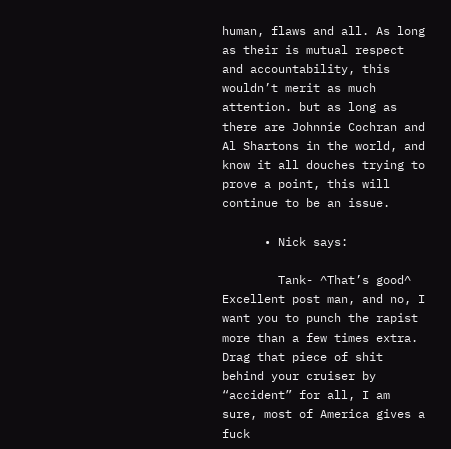human, flaws and all. As long as their is mutual respect and accountability, this wouldn’t merit as much attention. but as long as there are Johnnie Cochran and Al Shartons in the world, and know it all douches trying to prove a point, this will continue to be an issue.

      • Nick says:

        Tank- ^That’s good^ Excellent post man, and no, I want you to punch the rapist more than a few times extra. Drag that piece of shit behind your cruiser by “accident” for all, I am sure, most of America gives a fuck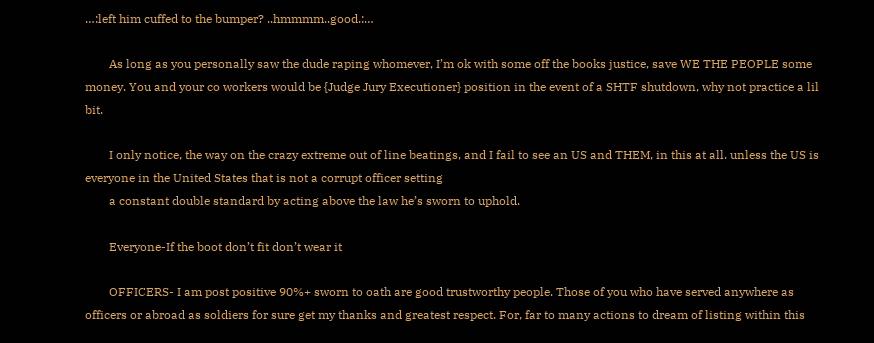…:left him cuffed to the bumper? ..hmmmm..good.:…

        As long as you personally saw the dude raping whomever, I’m ok with some off the books justice, save WE THE PEOPLE some money. You and your co workers would be {Judge Jury Executioner} position in the event of a SHTF shutdown, why not practice a lil bit.

        I only notice, the way on the crazy extreme out of line beatings, and I fail to see an US and THEM, in this at all. unless the US is everyone in the United States that is not a corrupt officer setting
        a constant double standard by acting above the law he’s sworn to uphold.

        Everyone-If the boot don’t fit don’t wear it

        OFFICERS- I am post positive 90%+ sworn to oath are good trustworthy people. Those of you who have served anywhere as officers or abroad as soldiers for sure get my thanks and greatest respect. For, far to many actions to dream of listing within this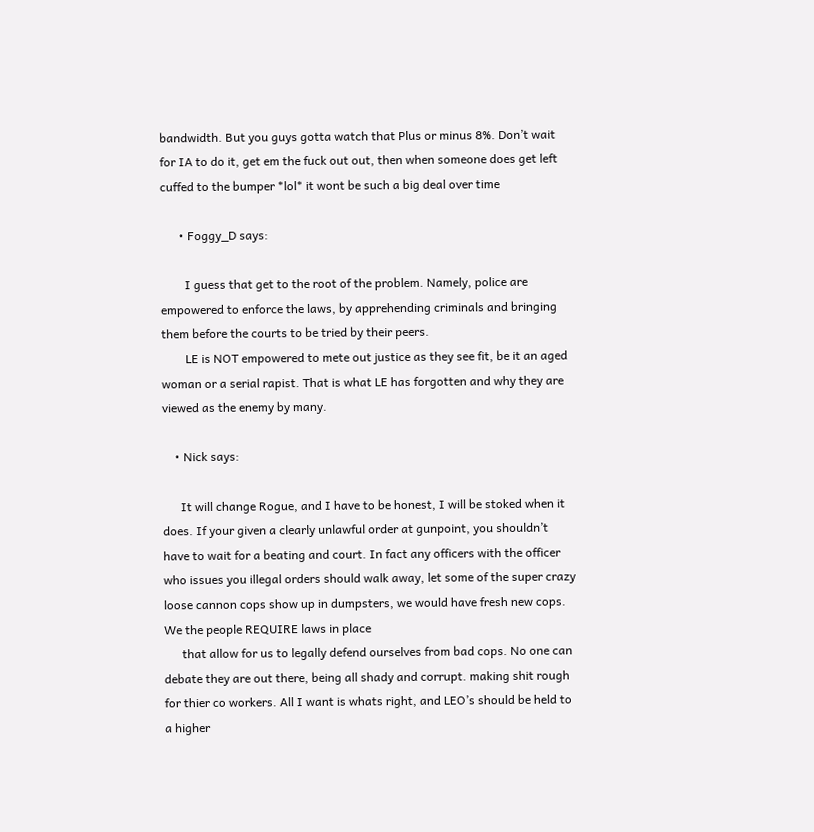bandwidth. But you guys gotta watch that Plus or minus 8%. Don’t wait for IA to do it, get em the fuck out out, then when someone does get left cuffed to the bumper *lol* it wont be such a big deal over time

      • Foggy_D says:

        I guess that get to the root of the problem. Namely, police are empowered to enforce the laws, by apprehending criminals and bringing them before the courts to be tried by their peers.
        LE is NOT empowered to mete out justice as they see fit, be it an aged woman or a serial rapist. That is what LE has forgotten and why they are viewed as the enemy by many.

    • Nick says:

      It will change Rogue, and I have to be honest, I will be stoked when it does. If your given a clearly unlawful order at gunpoint, you shouldn’t have to wait for a beating and court. In fact any officers with the officer who issues you illegal orders should walk away, let some of the super crazy loose cannon cops show up in dumpsters, we would have fresh new cops. We the people REQUIRE laws in place
      that allow for us to legally defend ourselves from bad cops. No one can debate they are out there, being all shady and corrupt. making shit rough for thier co workers. All I want is whats right, and LEO’s should be held to a higher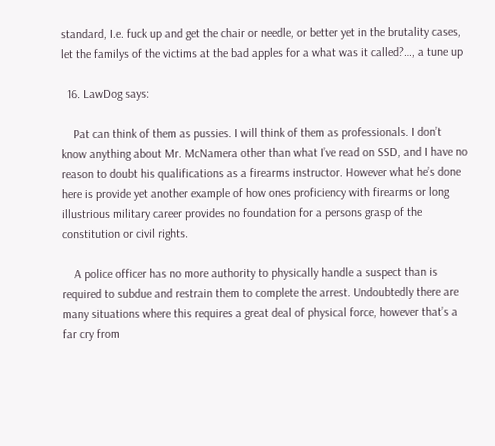standard, I.e. fuck up and get the chair or needle, or better yet in the brutality cases, let the familys of the victims at the bad apples for a what was it called?…, a tune up

  16. LawDog says:

    Pat can think of them as pussies. I will think of them as professionals. I don’t know anything about Mr. McNamera other than what I’ve read on SSD, and I have no reason to doubt his qualifications as a firearms instructor. However what he’s done here is provide yet another example of how ones proficiency with firearms or long illustrious military career provides no foundation for a persons grasp of the constitution or civil rights.

    A police officer has no more authority to physically handle a suspect than is required to subdue and restrain them to complete the arrest. Undoubtedly there are many situations where this requires a great deal of physical force, however that’s a far cry from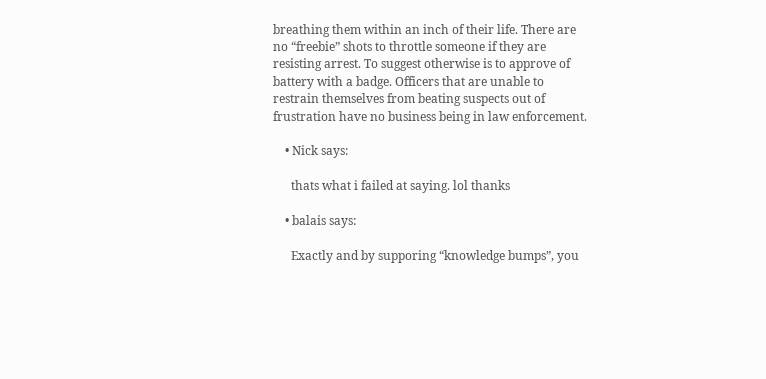breathing them within an inch of their life. There are no “freebie” shots to throttle someone if they are resisting arrest. To suggest otherwise is to approve of battery with a badge. Officers that are unable to restrain themselves from beating suspects out of frustration have no business being in law enforcement.

    • Nick says:

      thats what i failed at saying. lol thanks

    • balais says:

      Exactly and by supporing “knowledge bumps”, you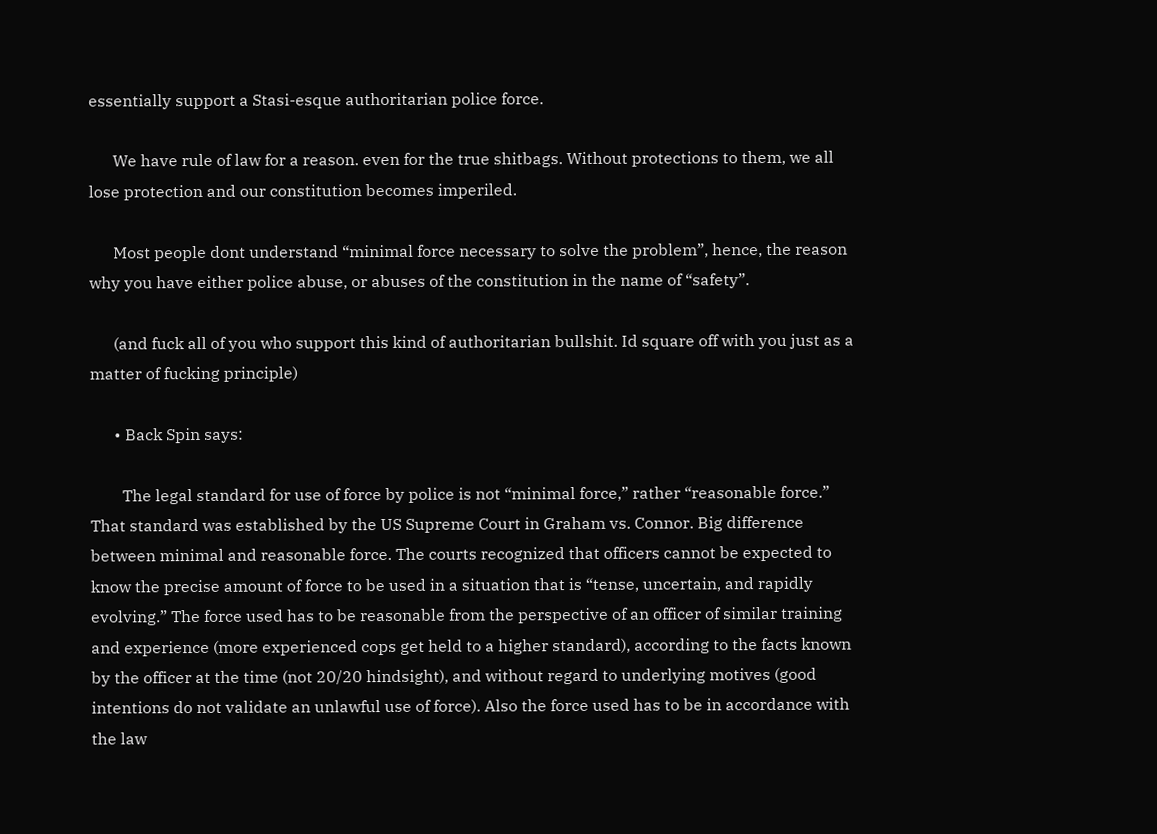essentially support a Stasi-esque authoritarian police force.

      We have rule of law for a reason. even for the true shitbags. Without protections to them, we all lose protection and our constitution becomes imperiled.

      Most people dont understand “minimal force necessary to solve the problem”, hence, the reason why you have either police abuse, or abuses of the constitution in the name of “safety”.

      (and fuck all of you who support this kind of authoritarian bullshit. Id square off with you just as a matter of fucking principle)

      • Back Spin says:

        The legal standard for use of force by police is not “minimal force,” rather “reasonable force.” That standard was established by the US Supreme Court in Graham vs. Connor. Big difference between minimal and reasonable force. The courts recognized that officers cannot be expected to know the precise amount of force to be used in a situation that is “tense, uncertain, and rapidly evolving.” The force used has to be reasonable from the perspective of an officer of similar training and experience (more experienced cops get held to a higher standard), according to the facts known by the officer at the time (not 20/20 hindsight), and without regard to underlying motives (good intentions do not validate an unlawful use of force). Also the force used has to be in accordance with the law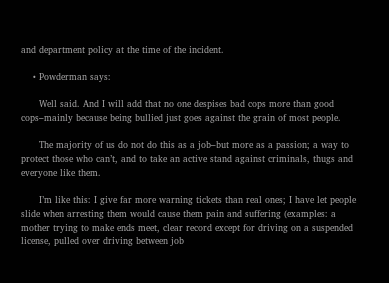and department policy at the time of the incident.

    • Powderman says:

      Well said. And I will add that no one despises bad cops more than good cops–mainly because being bullied just goes against the grain of most people.

      The majority of us do not do this as a job–but more as a passion; a way to protect those who can’t, and to take an active stand against criminals, thugs and everyone like them.

      I’m like this: I give far more warning tickets than real ones; I have let people slide when arresting them would cause them pain and suffering (examples: a mother trying to make ends meet, clear record except for driving on a suspended license, pulled over driving between job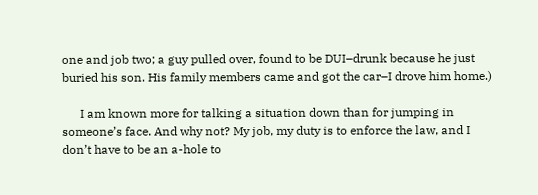one and job two; a guy pulled over, found to be DUI–drunk because he just buried his son. His family members came and got the car–I drove him home.)

      I am known more for talking a situation down than for jumping in someone’s face. And why not? My job, my duty is to enforce the law, and I don’t have to be an a-hole to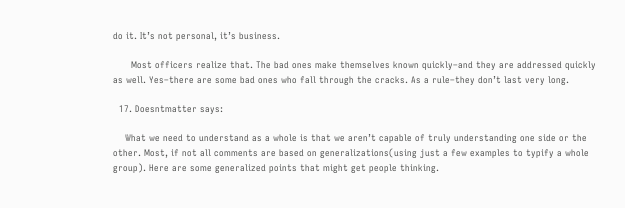do it. It’s not personal, it’s business.

      Most officers realize that. The bad ones make themselves known quickly–and they are addressed quickly as well. Yes–there are some bad ones who fall through the cracks. As a rule–they don’t last very long.

  17. Doesntmatter says:

    What we need to understand as a whole is that we aren’t capable of truly understanding one side or the other. Most, if not all comments are based on generalizations(using just a few examples to typify a whole group). Here are some generalized points that might get people thinking.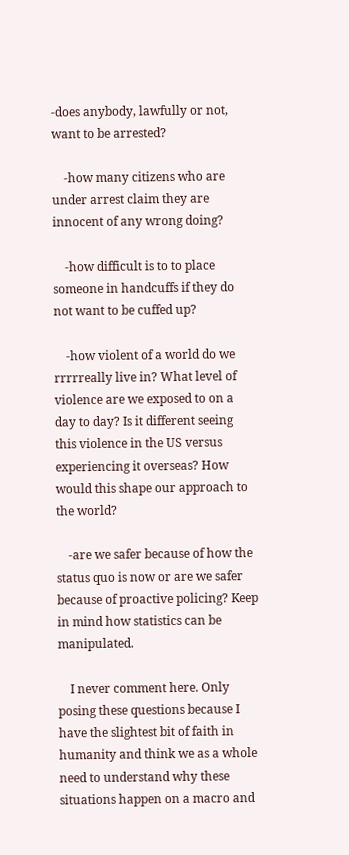-does anybody, lawfully or not, want to be arrested?

    -how many citizens who are under arrest claim they are innocent of any wrong doing?

    -how difficult is to to place someone in handcuffs if they do not want to be cuffed up?

    -how violent of a world do we rrrrreally live in? What level of violence are we exposed to on a day to day? Is it different seeing this violence in the US versus experiencing it overseas? How would this shape our approach to the world?

    -are we safer because of how the status quo is now or are we safer because of proactive policing? Keep in mind how statistics can be manipulated.

    I never comment here. Only posing these questions because I have the slightest bit of faith in humanity and think we as a whole need to understand why these situations happen on a macro and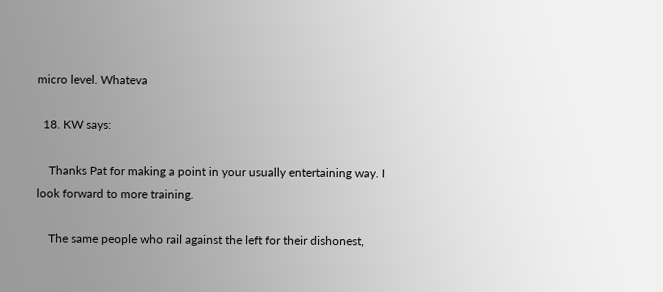micro level. Whateva

  18. KW says:

    Thanks Pat for making a point in your usually entertaining way. I look forward to more training.

    The same people who rail against the left for their dishonest,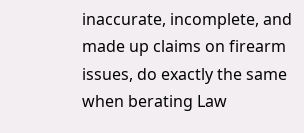inaccurate, incomplete, and made up claims on firearm issues, do exactly the same when berating Law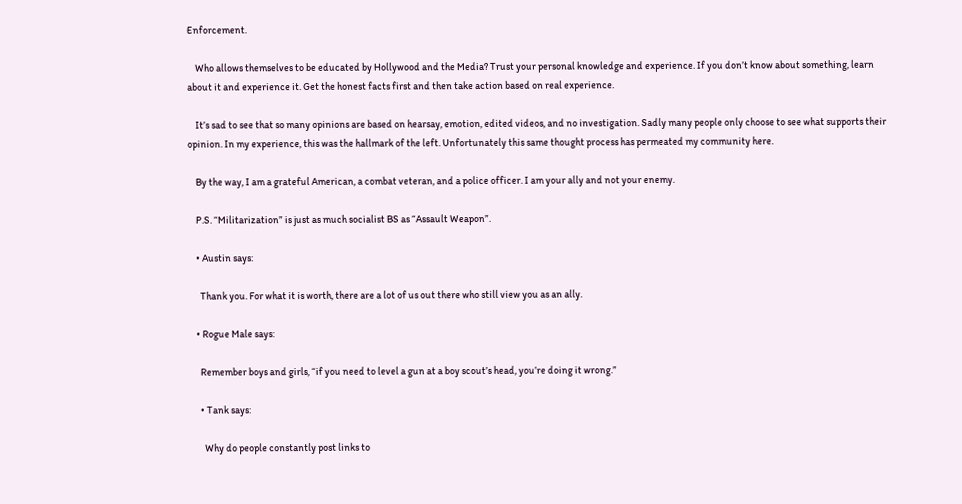Enforcement.

    Who allows themselves to be educated by Hollywood and the Media? Trust your personal knowledge and experience. If you don’t know about something, learn about it and experience it. Get the honest facts first and then take action based on real experience.

    It’s sad to see that so many opinions are based on hearsay, emotion, edited videos, and no investigation. Sadly many people only choose to see what supports their opinion. In my experience, this was the hallmark of the left. Unfortunately this same thought process has permeated my community here.

    By the way, I am a grateful American, a combat veteran, and a police officer. I am your ally and not your enemy.

    P.S. “Militarization” is just as much socialist BS as “Assault Weapon”.

    • Austin says:

      Thank you. For what it is worth, there are a lot of us out there who still view you as an ally.

    • Rogue Male says:

      Remember boys and girls, “if you need to level a gun at a boy scout’s head, you’re doing it wrong.”

      • Tank says:

        Why do people constantly post links to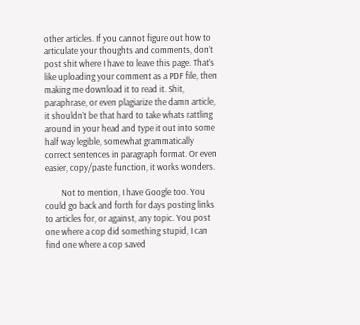other articles. If you cannot figure out how to articulate your thoughts and comments, don’t post shit where I have to leave this page. That’s like uploading your comment as a PDF file, then making me download it to read it. Shit, paraphrase, or even plagiarize the damn article, it shouldn’t be that hard to take whats rattling around in your head and type it out into some half way legible, somewhat grammatically correct sentences in paragraph format. Or even easier, copy/paste function, it works wonders.

        Not to mention, I have Google too. You could go back and forth for days posting links to articles for, or against, any topic. You post one where a cop did something stupid, I can find one where a cop saved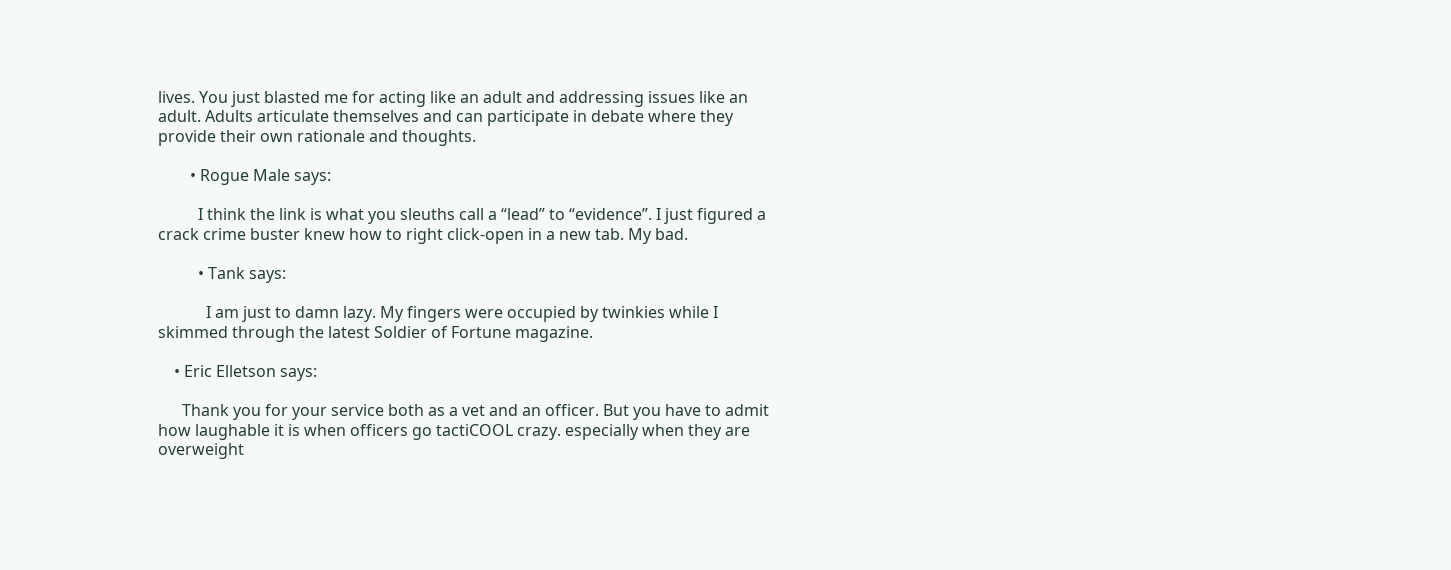lives. You just blasted me for acting like an adult and addressing issues like an adult. Adults articulate themselves and can participate in debate where they provide their own rationale and thoughts.

        • Rogue Male says:

          I think the link is what you sleuths call a “lead” to “evidence”. I just figured a crack crime buster knew how to right click-open in a new tab. My bad.

          • Tank says:

            I am just to damn lazy. My fingers were occupied by twinkies while I skimmed through the latest Soldier of Fortune magazine.

    • Eric Elletson says:

      Thank you for your service both as a vet and an officer. But you have to admit how laughable it is when officers go tactiCOOL crazy. especially when they are overweight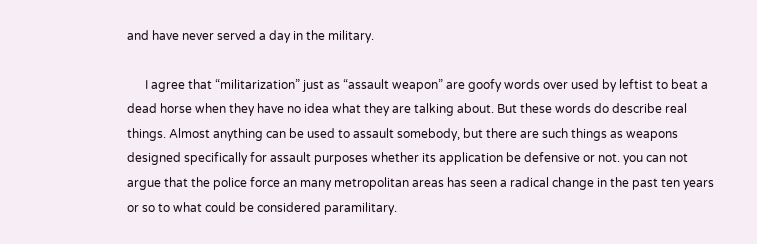and have never served a day in the military.

      I agree that “militarization” just as “assault weapon” are goofy words over used by leftist to beat a dead horse when they have no idea what they are talking about. But these words do describe real things. Almost anything can be used to assault somebody, but there are such things as weapons designed specifically for assault purposes whether its application be defensive or not. you can not argue that the police force an many metropolitan areas has seen a radical change in the past ten years or so to what could be considered paramilitary.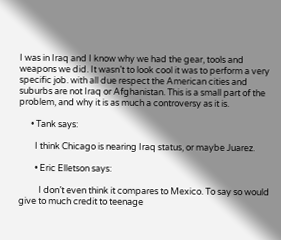I was in Iraq and I know why we had the gear, tools and weapons we did. It wasn’t to look cool it was to perform a very specific job. with all due respect the American cities and suburbs are not Iraq or Afghanistan. This is a small part of the problem, and why it is as much a controversy as it is.

      • Tank says:

        I think Chicago is nearing Iraq status, or maybe Juarez.

        • Eric Elletson says:

          I don’t even think it compares to Mexico. To say so would give to much credit to teenage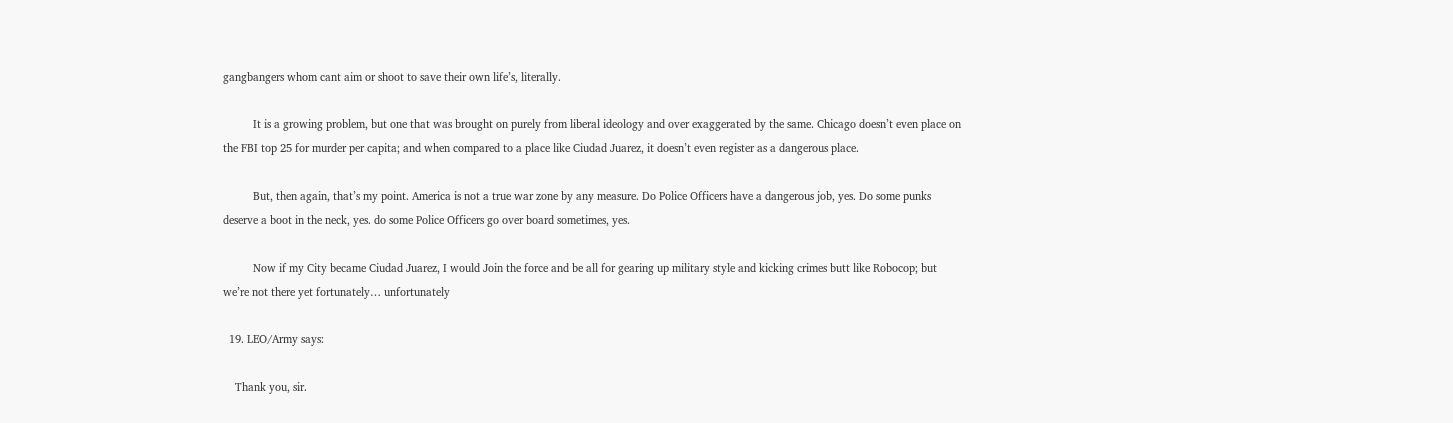gangbangers whom cant aim or shoot to save their own life’s, literally.

          It is a growing problem, but one that was brought on purely from liberal ideology and over exaggerated by the same. Chicago doesn’t even place on the FBI top 25 for murder per capita; and when compared to a place like Ciudad Juarez, it doesn’t even register as a dangerous place.

          But, then again, that’s my point. America is not a true war zone by any measure. Do Police Officers have a dangerous job, yes. Do some punks deserve a boot in the neck, yes. do some Police Officers go over board sometimes, yes.

          Now if my City became Ciudad Juarez, I would Join the force and be all for gearing up military style and kicking crimes butt like Robocop; but we’re not there yet fortunately… unfortunately

  19. LEO/Army says:

    Thank you, sir.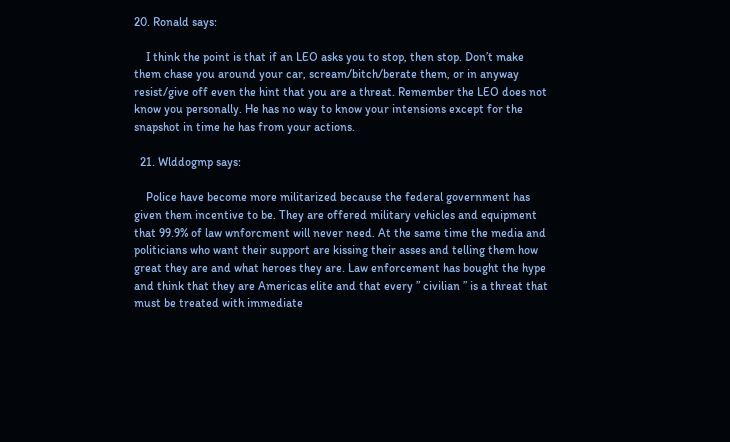20. Ronald says:

    I think the point is that if an LEO asks you to stop, then stop. Don’t make them chase you around your car, scream/bitch/berate them, or in anyway resist/give off even the hint that you are a threat. Remember the LEO does not know you personally. He has no way to know your intensions except for the snapshot in time he has from your actions.

  21. Wlddogmp says:

    Police have become more militarized because the federal government has given them incentive to be. They are offered military vehicles and equipment that 99.9% of law wnforcment will never need. At the same time the media and politicians who want their support are kissing their asses and telling them how great they are and what heroes they are. Law enforcement has bought the hype and think that they are Americas elite and that every ” civilian ” is a threat that must be treated with immediate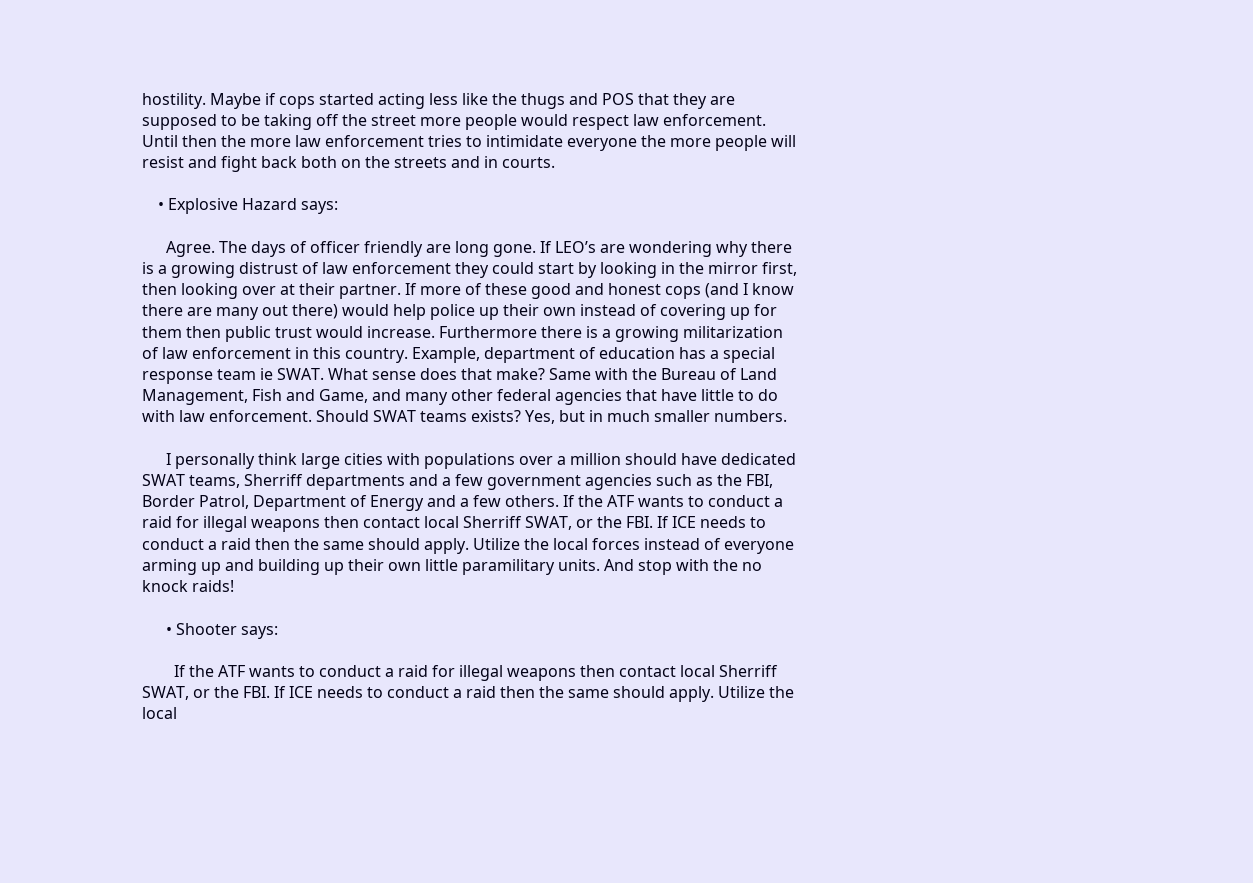hostility. Maybe if cops started acting less like the thugs and POS that they are supposed to be taking off the street more people would respect law enforcement. Until then the more law enforcement tries to intimidate everyone the more people will resist and fight back both on the streets and in courts.

    • Explosive Hazard says:

      Agree. The days of officer friendly are long gone. If LEO’s are wondering why there is a growing distrust of law enforcement they could start by looking in the mirror first, then looking over at their partner. If more of these good and honest cops (and I know there are many out there) would help police up their own instead of covering up for them then public trust would increase. Furthermore there is a growing militarization of law enforcement in this country. Example, department of education has a special response team ie SWAT. What sense does that make? Same with the Bureau of Land Management, Fish and Game, and many other federal agencies that have little to do with law enforcement. Should SWAT teams exists? Yes, but in much smaller numbers.

      I personally think large cities with populations over a million should have dedicated SWAT teams, Sherriff departments and a few government agencies such as the FBI, Border Patrol, Department of Energy and a few others. If the ATF wants to conduct a raid for illegal weapons then contact local Sherriff SWAT, or the FBI. If ICE needs to conduct a raid then the same should apply. Utilize the local forces instead of everyone arming up and building up their own little paramilitary units. And stop with the no knock raids!

      • Shooter says:

        If the ATF wants to conduct a raid for illegal weapons then contact local Sherriff SWAT, or the FBI. If ICE needs to conduct a raid then the same should apply. Utilize the local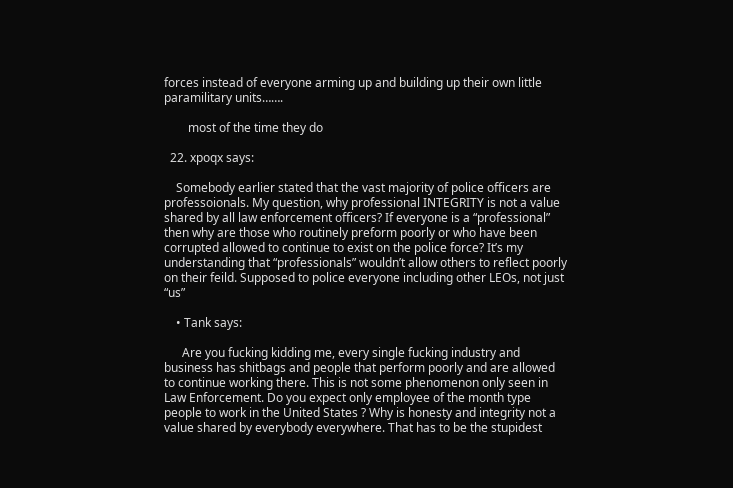forces instead of everyone arming up and building up their own little paramilitary units…….

        most of the time they do

  22. xpoqx says:

    Somebody earlier stated that the vast majority of police officers are professoionals. My question, why professional INTEGRITY is not a value shared by all law enforcement officers? If everyone is a “professional” then why are those who routinely preform poorly or who have been corrupted allowed to continue to exist on the police force? It’s my understanding that “professionals” wouldn’t allow others to reflect poorly on their feild. Supposed to police everyone including other LEOs, not just “us”

    • Tank says:

      Are you fucking kidding me, every single fucking industry and business has shitbags and people that perform poorly and are allowed to continue working there. This is not some phenomenon only seen in Law Enforcement. Do you expect only employee of the month type people to work in the United States ? Why is honesty and integrity not a value shared by everybody everywhere. That has to be the stupidest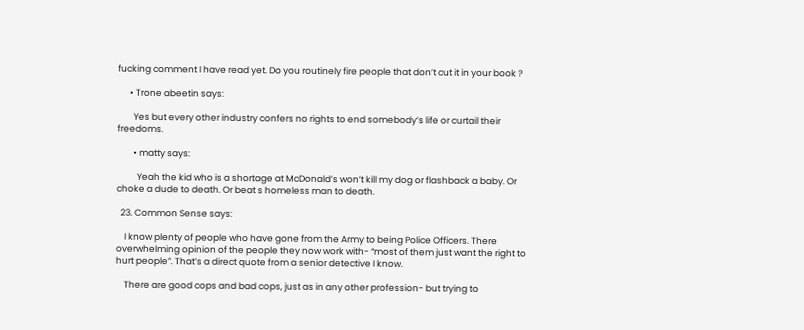fucking comment I have read yet. Do you routinely fire people that don’t cut it in your book ?

      • Trone abeetin says:

        Yes but every other industry confers no rights to end somebody’s life or curtail their freedoms.

        • matty says:

          Yeah the kid who is a shortage at McDonald’s won’t kill my dog or flashback a baby. Or choke a dude to death. Or beat s homeless man to death.

  23. Common Sense says:

    I know plenty of people who have gone from the Army to being Police Officers. There overwhelming opinion of the people they now work with- “most of them just want the right to hurt people”. That’s a direct quote from a senior detective I know.

    There are good cops and bad cops, just as in any other profession- but trying to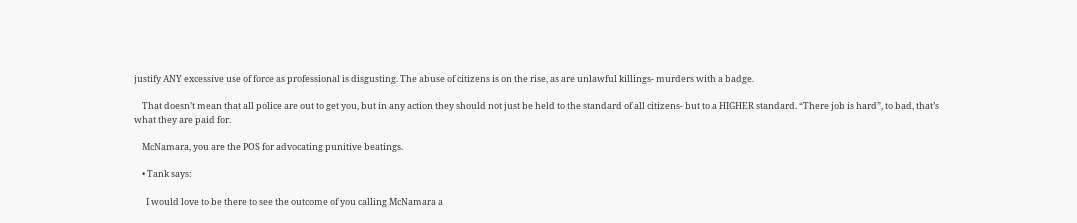justify ANY excessive use of force as professional is disgusting. The abuse of citizens is on the rise, as are unlawful killings- murders with a badge.

    That doesn’t mean that all police are out to get you, but in any action they should not just be held to the standard of all citizens- but to a HIGHER standard. “There job is hard”, to bad, that’s what they are paid for.

    McNamara, you are the POS for advocating punitive beatings.

    • Tank says:

      I would love to be there to see the outcome of you calling McNamara a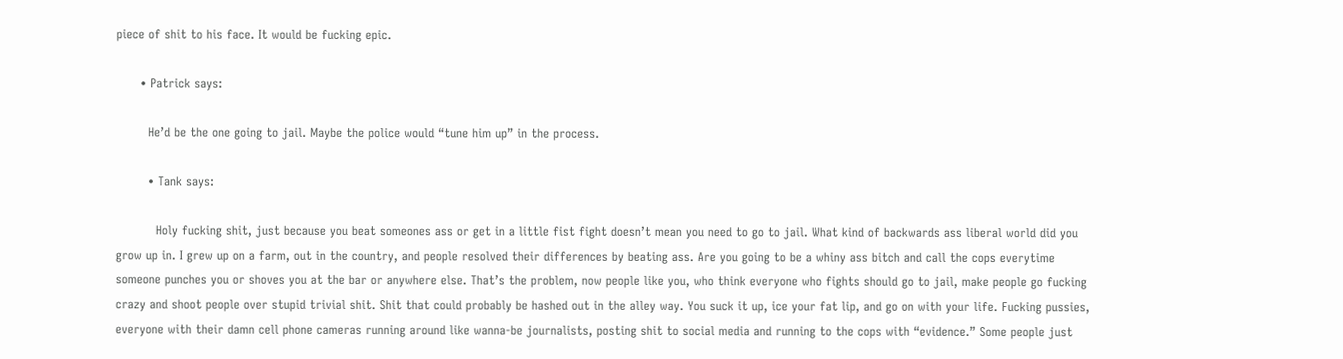piece of shit to his face. It would be fucking epic.

      • Patrick says:

        He’d be the one going to jail. Maybe the police would “tune him up” in the process.

        • Tank says:

          Holy fucking shit, just because you beat someones ass or get in a little fist fight doesn’t mean you need to go to jail. What kind of backwards ass liberal world did you grow up in. I grew up on a farm, out in the country, and people resolved their differences by beating ass. Are you going to be a whiny ass bitch and call the cops everytime someone punches you or shoves you at the bar or anywhere else. That’s the problem, now people like you, who think everyone who fights should go to jail, make people go fucking crazy and shoot people over stupid trivial shit. Shit that could probably be hashed out in the alley way. You suck it up, ice your fat lip, and go on with your life. Fucking pussies, everyone with their damn cell phone cameras running around like wanna-be journalists, posting shit to social media and running to the cops with “evidence.” Some people just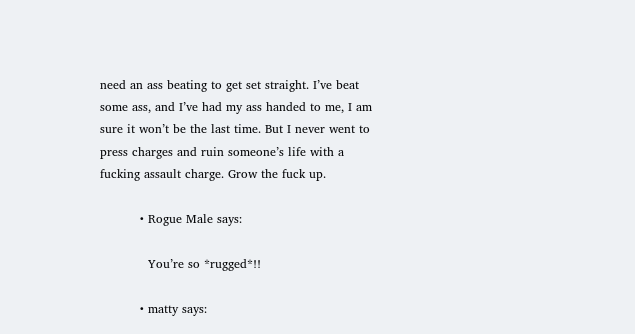need an ass beating to get set straight. I’ve beat some ass, and I’ve had my ass handed to me, I am sure it won’t be the last time. But I never went to press charges and ruin someone’s life with a fucking assault charge. Grow the fuck up.

          • Rogue Male says:

            You’re so *rugged*!!

          • matty says: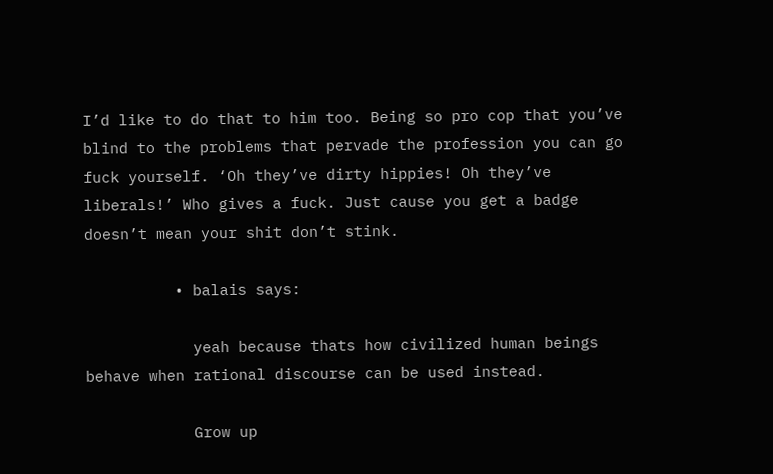I’d like to do that to him too. Being so pro cop that you’ve blind to the problems that pervade the profession you can go fuck yourself. ‘Oh they’ve dirty hippies! Oh they’ve liberals!’ Who gives a fuck. Just cause you get a badge doesn’t mean your shit don’t stink.

          • balais says:

            yeah because thats how civilized human beings behave when rational discourse can be used instead.

            Grow up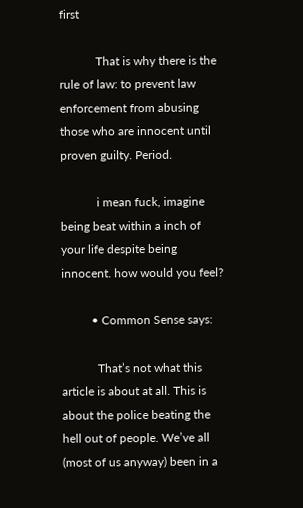first

            That is why there is the rule of law: to prevent law enforcement from abusing those who are innocent until proven guilty. Period.

            i mean fuck, imagine being beat within a inch of your life despite being innocent. how would you feel?

          • Common Sense says:

            That’s not what this article is about at all. This is about the police beating the hell out of people. We’ve all (most of us anyway) been in a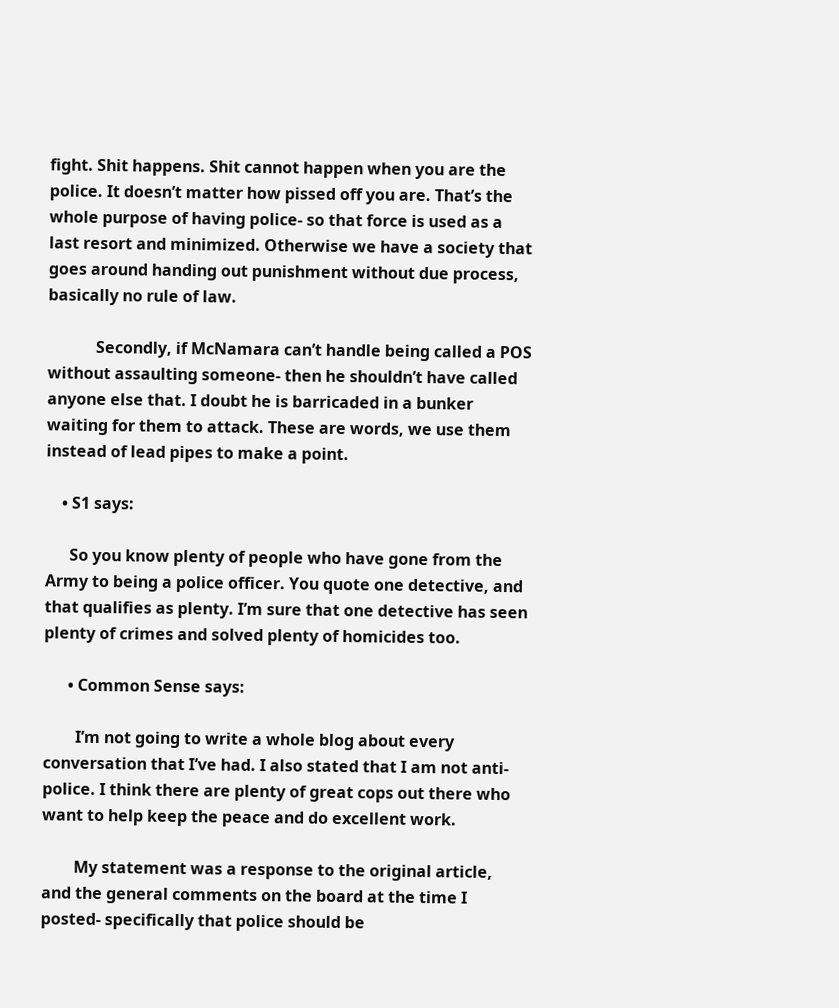fight. Shit happens. Shit cannot happen when you are the police. It doesn’t matter how pissed off you are. That’s the whole purpose of having police- so that force is used as a last resort and minimized. Otherwise we have a society that goes around handing out punishment without due process, basically no rule of law.

            Secondly, if McNamara can’t handle being called a POS without assaulting someone- then he shouldn’t have called anyone else that. I doubt he is barricaded in a bunker waiting for them to attack. These are words, we use them instead of lead pipes to make a point.

    • S1 says:

      So you know plenty of people who have gone from the Army to being a police officer. You quote one detective, and that qualifies as plenty. I’m sure that one detective has seen plenty of crimes and solved plenty of homicides too.

      • Common Sense says:

        I’m not going to write a whole blog about every conversation that I’ve had. I also stated that I am not anti-police. I think there are plenty of great cops out there who want to help keep the peace and do excellent work.

        My statement was a response to the original article, and the general comments on the board at the time I posted- specifically that police should be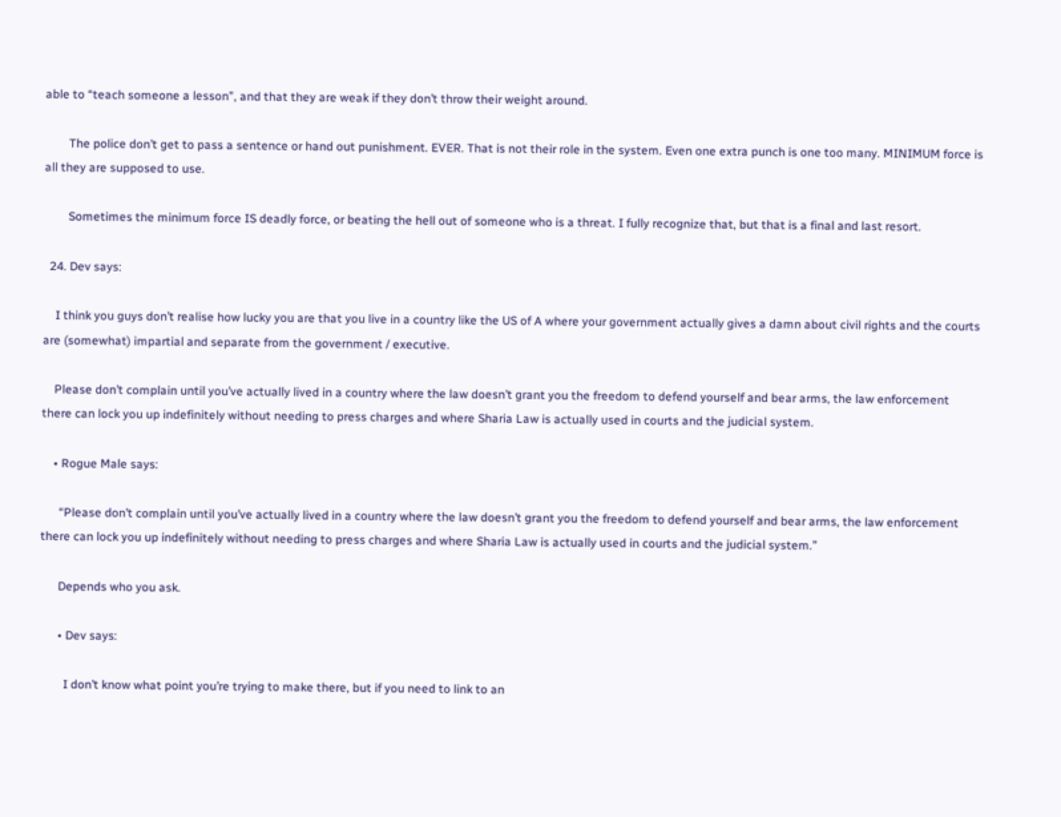able to “teach someone a lesson”, and that they are weak if they don’t throw their weight around.

        The police don’t get to pass a sentence or hand out punishment. EVER. That is not their role in the system. Even one extra punch is one too many. MINIMUM force is all they are supposed to use.

        Sometimes the minimum force IS deadly force, or beating the hell out of someone who is a threat. I fully recognize that, but that is a final and last resort.

  24. Dev says:

    I think you guys don’t realise how lucky you are that you live in a country like the US of A where your government actually gives a damn about civil rights and the courts are (somewhat) impartial and separate from the government / executive.

    Please don’t complain until you’ve actually lived in a country where the law doesn’t grant you the freedom to defend yourself and bear arms, the law enforcement there can lock you up indefinitely without needing to press charges and where Sharia Law is actually used in courts and the judicial system.

    • Rogue Male says:

      “Please don’t complain until you’ve actually lived in a country where the law doesn’t grant you the freedom to defend yourself and bear arms, the law enforcement there can lock you up indefinitely without needing to press charges and where Sharia Law is actually used in courts and the judicial system.”

      Depends who you ask.

      • Dev says:

        I don’t know what point you’re trying to make there, but if you need to link to an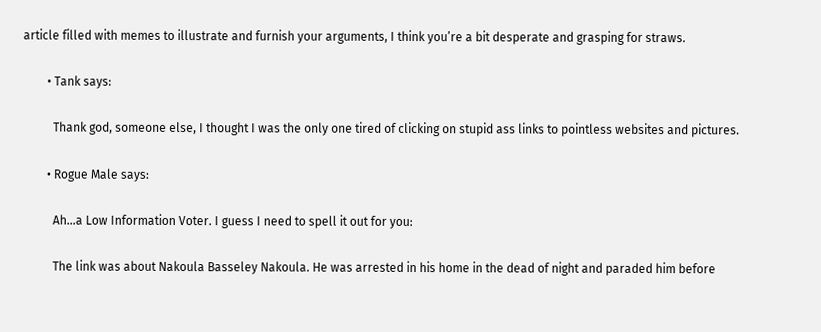article filled with memes to illustrate and furnish your arguments, I think you’re a bit desperate and grasping for straws.

        • Tank says:

          Thank god, someone else, I thought I was the only one tired of clicking on stupid ass links to pointless websites and pictures.

        • Rogue Male says:

          Ah…a Low Information Voter. I guess I need to spell it out for you:

          The link was about Nakoula Basseley Nakoula. He was arrested in his home in the dead of night and paraded him before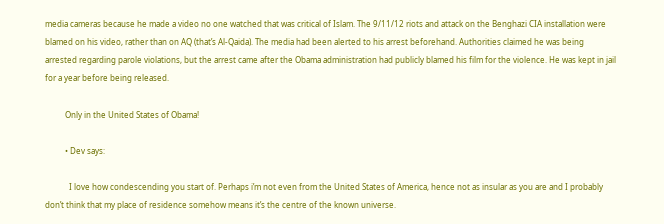media cameras because he made a video no one watched that was critical of Islam. The 9/11/12 riots and attack on the Benghazi CIA installation were blamed on his video, rather than on AQ (that’s Al-Qaida). The media had been alerted to his arrest beforehand. Authorities claimed he was being arrested regarding parole violations, but the arrest came after the Obama administration had publicly blamed his film for the violence. He was kept in jail for a year before being released.

          Only in the United States of Obama!

          • Dev says:

            I love how condescending you start of. Perhaps i’m not even from the United States of America, hence not as insular as you are and I probably don’t think that my place of residence somehow means it’s the centre of the known universe.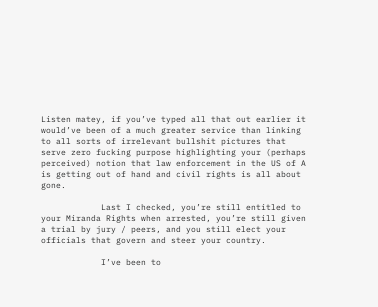Listen matey, if you’ve typed all that out earlier it would’ve been of a much greater service than linking to all sorts of irrelevant bullshit pictures that serve zero fucking purpose highlighting your (perhaps perceived) notion that law enforcement in the US of A is getting out of hand and civil rights is all about gone.

            Last I checked, you’re still entitled to your Miranda Rights when arrested, you’re still given a trial by jury / peers, and you still elect your officials that govern and steer your country.

            I’ve been to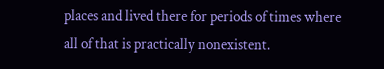places and lived there for periods of times where all of that is practically nonexistent.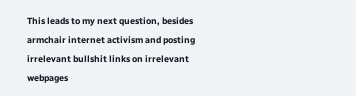This leads to my next question, besides armchair internet activism and posting irrelevant bullshit links on irrelevant webpages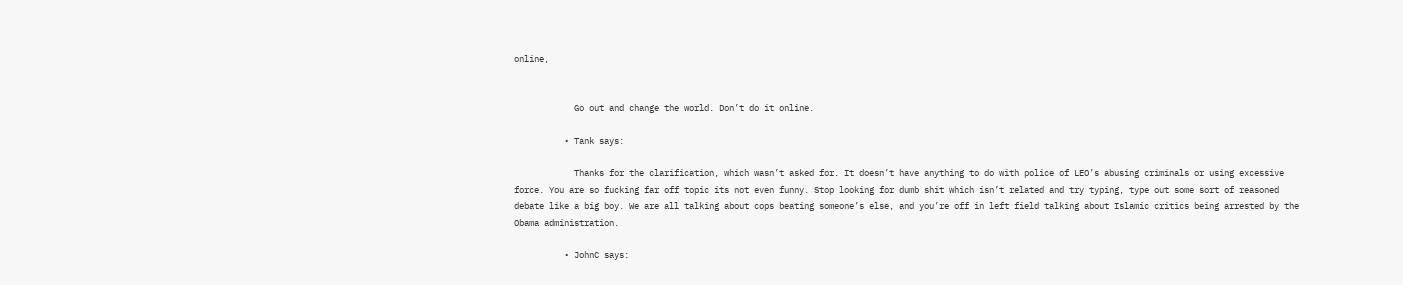online,


            Go out and change the world. Don’t do it online.

          • Tank says:

            Thanks for the clarification, which wasn’t asked for. It doesn’t have anything to do with police of LEO’s abusing criminals or using excessive force. You are so fucking far off topic its not even funny. Stop looking for dumb shit which isn’t related and try typing, type out some sort of reasoned debate like a big boy. We are all talking about cops beating someone’s else, and you’re off in left field talking about Islamic critics being arrested by the Obama administration.

          • JohnC says: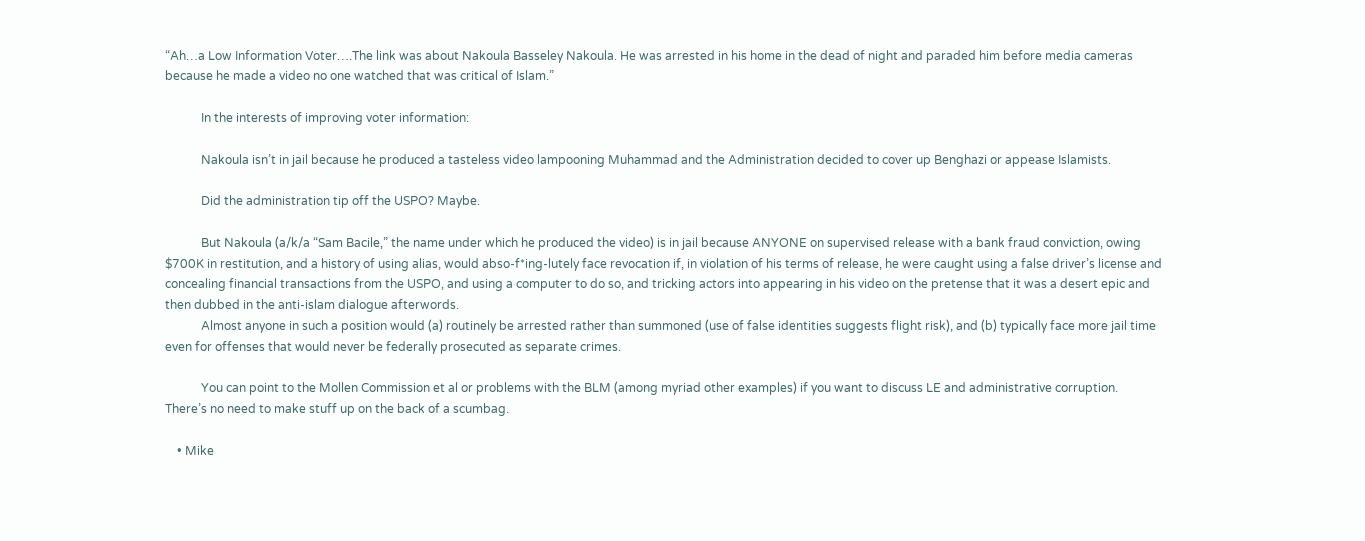“Ah…a Low Information Voter….The link was about Nakoula Basseley Nakoula. He was arrested in his home in the dead of night and paraded him before media cameras because he made a video no one watched that was critical of Islam.”

            In the interests of improving voter information:

            Nakoula isn’t in jail because he produced a tasteless video lampooning Muhammad and the Administration decided to cover up Benghazi or appease Islamists.

            Did the administration tip off the USPO? Maybe.

            But Nakoula (a/k/a “Sam Bacile,” the name under which he produced the video) is in jail because ANYONE on supervised release with a bank fraud conviction, owing $700K in restitution, and a history of using alias, would abso-f*ing-lutely face revocation if, in violation of his terms of release, he were caught using a false driver’s license and concealing financial transactions from the USPO, and using a computer to do so, and tricking actors into appearing in his video on the pretense that it was a desert epic and then dubbed in the anti-islam dialogue afterwords.
            Almost anyone in such a position would (a) routinely be arrested rather than summoned (use of false identities suggests flight risk), and (b) typically face more jail time even for offenses that would never be federally prosecuted as separate crimes.

            You can point to the Mollen Commission et al or problems with the BLM (among myriad other examples) if you want to discuss LE and administrative corruption. There’s no need to make stuff up on the back of a scumbag.

    • Mike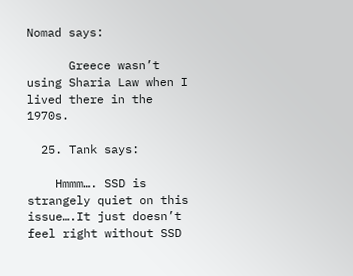Nomad says:

      Greece wasn’t using Sharia Law when I lived there in the 1970s.

  25. Tank says:

    Hmmm…. SSD is strangely quiet on this issue….It just doesn’t feel right without SSD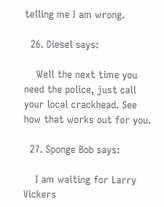telling me I am wrong.

  26. Diesel says:

    Well the next time you need the police, just call your local crackhead. See how that works out for you.

  27. Sponge Bob says:

    I am waiting for Larry Vickers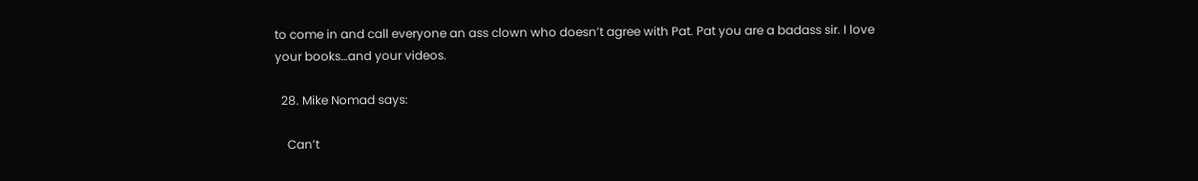to come in and call everyone an ass clown who doesn’t agree with Pat. Pat you are a badass sir. I love your books…and your videos.

  28. Mike Nomad says:

    Can’t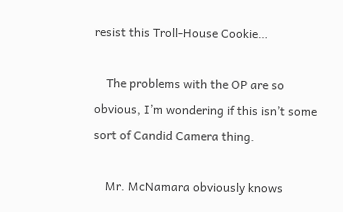resist this Troll-House Cookie…

    The problems with the OP are so obvious, I’m wondering if this isn’t some sort of Candid Camera thing.

    Mr. McNamara obviously knows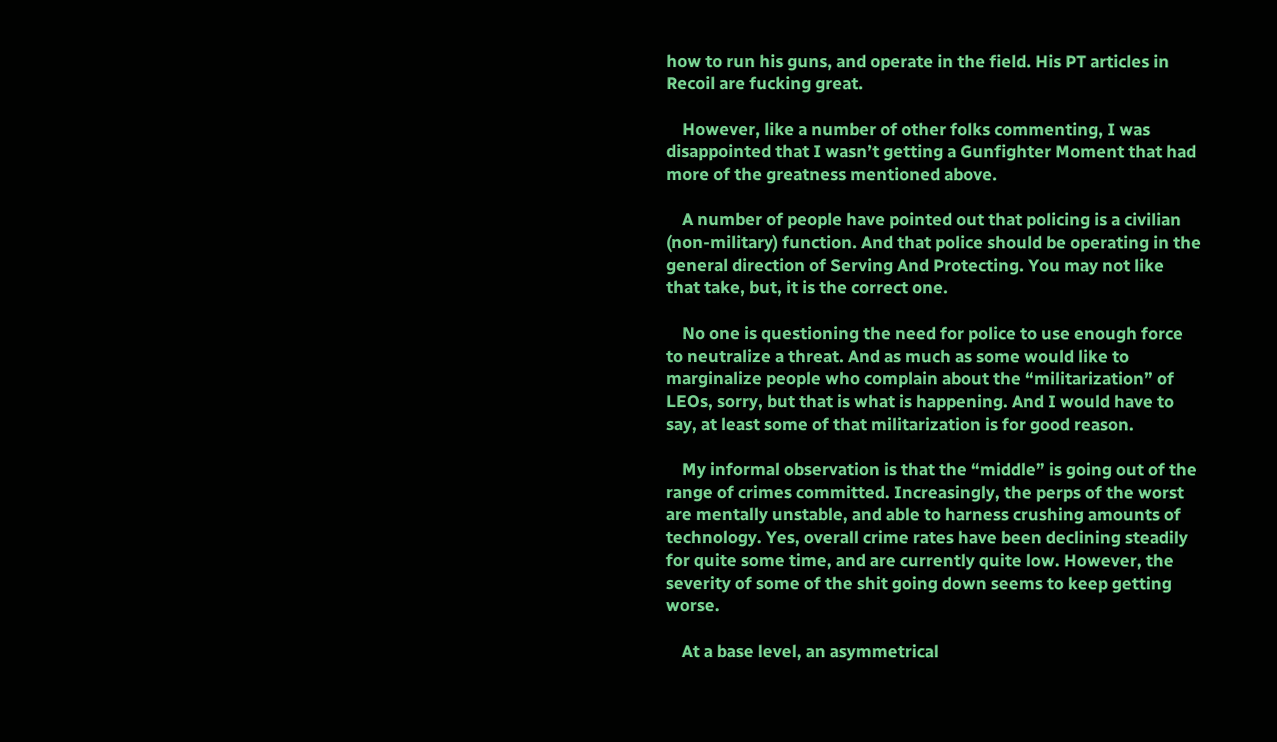how to run his guns, and operate in the field. His PT articles in Recoil are fucking great.

    However, like a number of other folks commenting, I was disappointed that I wasn’t getting a Gunfighter Moment that had more of the greatness mentioned above.

    A number of people have pointed out that policing is a civilian (non-military) function. And that police should be operating in the general direction of Serving And Protecting. You may not like that take, but, it is the correct one.

    No one is questioning the need for police to use enough force to neutralize a threat. And as much as some would like to marginalize people who complain about the “militarization” of LEOs, sorry, but that is what is happening. And I would have to say, at least some of that militarization is for good reason.

    My informal observation is that the “middle” is going out of the range of crimes committed. Increasingly, the perps of the worst are mentally unstable, and able to harness crushing amounts of technology. Yes, overall crime rates have been declining steadily for quite some time, and are currently quite low. However, the severity of some of the shit going down seems to keep getting worse.

    At a base level, an asymmetrical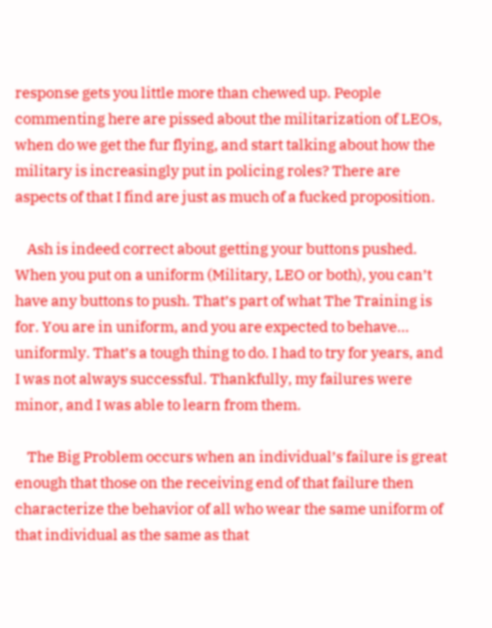response gets you little more than chewed up. People commenting here are pissed about the militarization of LEOs, when do we get the fur flying, and start talking about how the military is increasingly put in policing roles? There are aspects of that I find are just as much of a fucked proposition.

    Ash is indeed correct about getting your buttons pushed. When you put on a uniform (Military, LEO or both), you can’t have any buttons to push. That’s part of what The Training is for. You are in uniform, and you are expected to behave… uniformly. That’s a tough thing to do. I had to try for years, and I was not always successful. Thankfully, my failures were minor, and I was able to learn from them.

    The Big Problem occurs when an individual’s failure is great enough that those on the receiving end of that failure then characterize the behavior of all who wear the same uniform of that individual as the same as that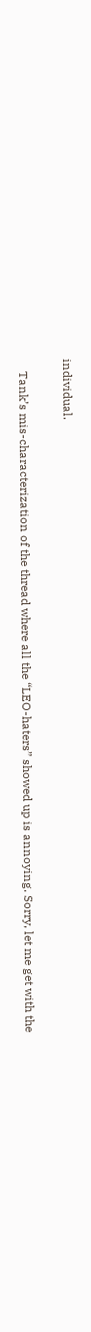individual.

    Tank’s mis-characterization of the thread where all the “LEO-haters” showed up is annoying. Sorry, let me get with the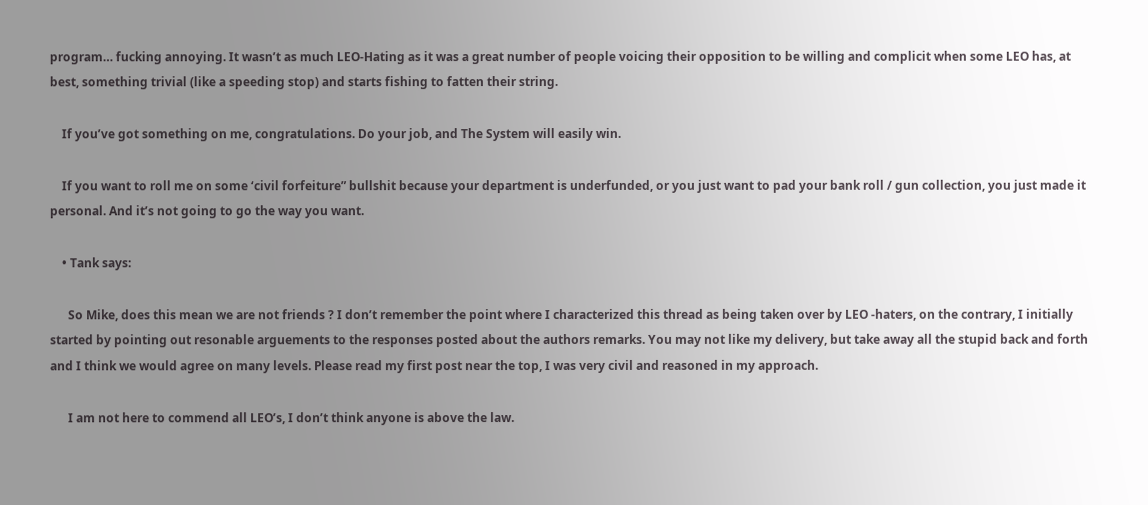program… fucking annoying. It wasn’t as much LEO-Hating as it was a great number of people voicing their opposition to be willing and complicit when some LEO has, at best, something trivial (like a speeding stop) and starts fishing to fatten their string.

    If you’ve got something on me, congratulations. Do your job, and The System will easily win.

    If you want to roll me on some ‘civil forfeiture” bullshit because your department is underfunded, or you just want to pad your bank roll / gun collection, you just made it personal. And it’s not going to go the way you want.

    • Tank says:

      So Mike, does this mean we are not friends ? I don’t remember the point where I characterized this thread as being taken over by LEO -haters, on the contrary, I initially started by pointing out resonable arguements to the responses posted about the authors remarks. You may not like my delivery, but take away all the stupid back and forth and I think we would agree on many levels. Please read my first post near the top, I was very civil and reasoned in my approach.

      I am not here to commend all LEO’s, I don’t think anyone is above the law.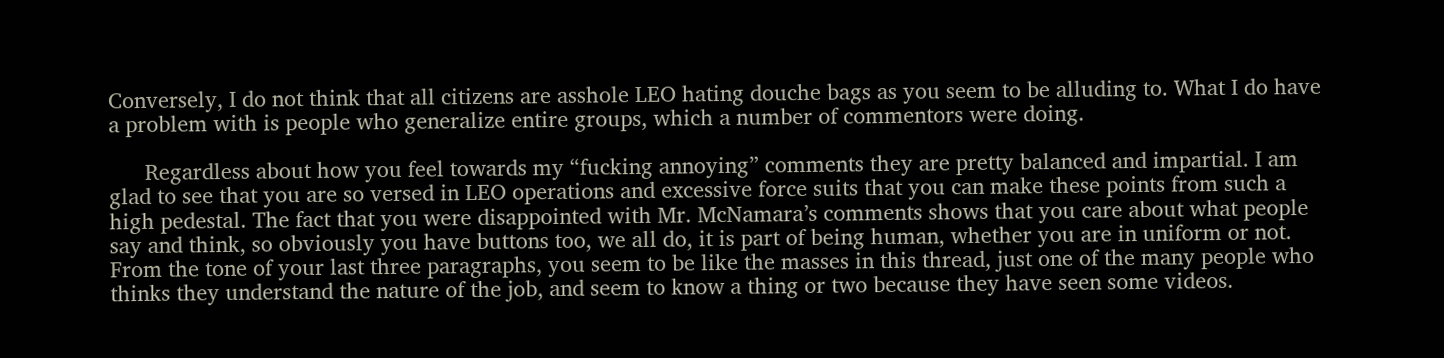Conversely, I do not think that all citizens are asshole LEO hating douche bags as you seem to be alluding to. What I do have a problem with is people who generalize entire groups, which a number of commentors were doing.

      Regardless about how you feel towards my “fucking annoying” comments they are pretty balanced and impartial. I am glad to see that you are so versed in LEO operations and excessive force suits that you can make these points from such a high pedestal. The fact that you were disappointed with Mr. McNamara’s comments shows that you care about what people say and think, so obviously you have buttons too, we all do, it is part of being human, whether you are in uniform or not. From the tone of your last three paragraphs, you seem to be like the masses in this thread, just one of the many people who thinks they understand the nature of the job, and seem to know a thing or two because they have seen some videos.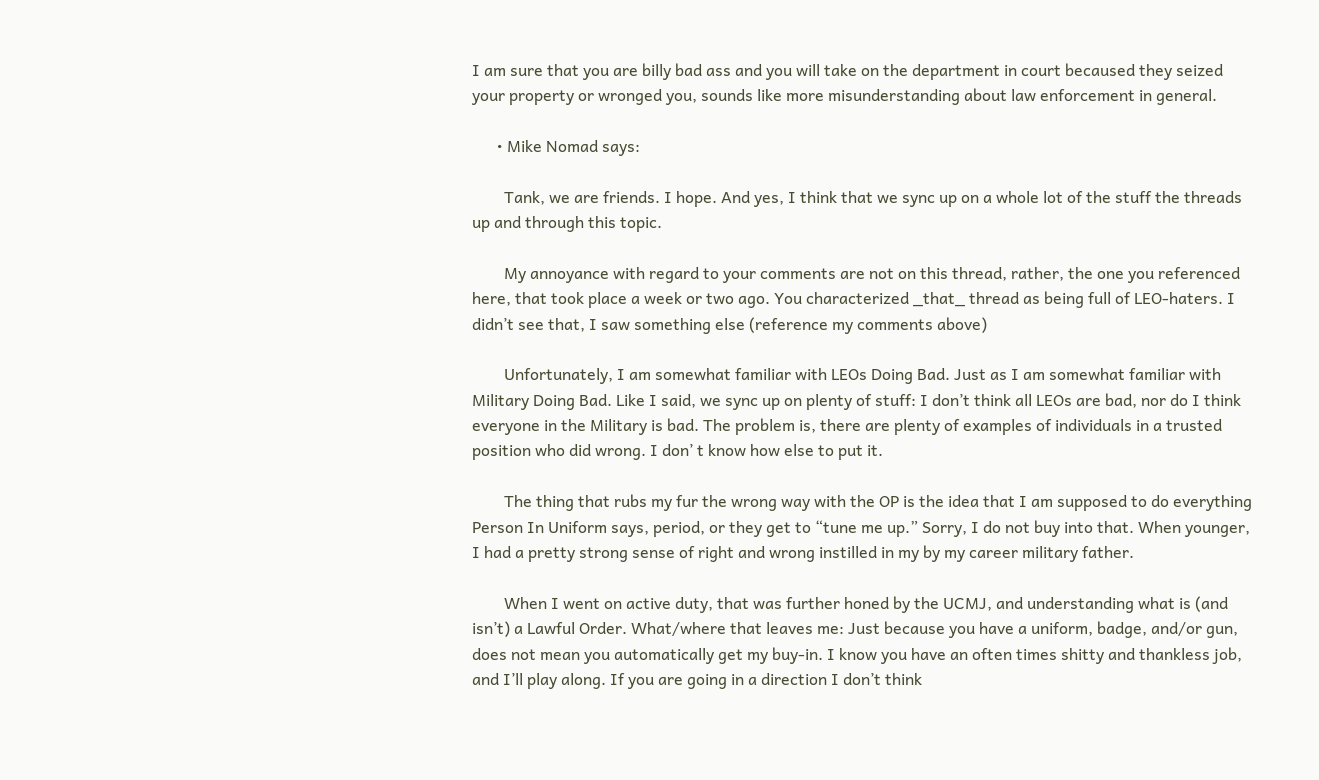I am sure that you are billy bad ass and you will take on the department in court becaused they seized your property or wronged you, sounds like more misunderstanding about law enforcement in general.

      • Mike Nomad says:

        Tank, we are friends. I hope. And yes, I think that we sync up on a whole lot of the stuff the threads up and through this topic.

        My annoyance with regard to your comments are not on this thread, rather, the one you referenced here, that took place a week or two ago. You characterized _that_ thread as being full of LEO-haters. I didn’t see that, I saw something else (reference my comments above)

        Unfortunately, I am somewhat familiar with LEOs Doing Bad. Just as I am somewhat familiar with Military Doing Bad. Like I said, we sync up on plenty of stuff: I don’t think all LEOs are bad, nor do I think everyone in the Military is bad. The problem is, there are plenty of examples of individuals in a trusted position who did wrong. I don’ t know how else to put it.

        The thing that rubs my fur the wrong way with the OP is the idea that I am supposed to do everything Person In Uniform says, period, or they get to “tune me up.” Sorry, I do not buy into that. When younger, I had a pretty strong sense of right and wrong instilled in my by my career military father.

        When I went on active duty, that was further honed by the UCMJ, and understanding what is (and isn’t) a Lawful Order. What/where that leaves me: Just because you have a uniform, badge, and/or gun, does not mean you automatically get my buy-in. I know you have an often times shitty and thankless job, and I’ll play along. If you are going in a direction I don’t think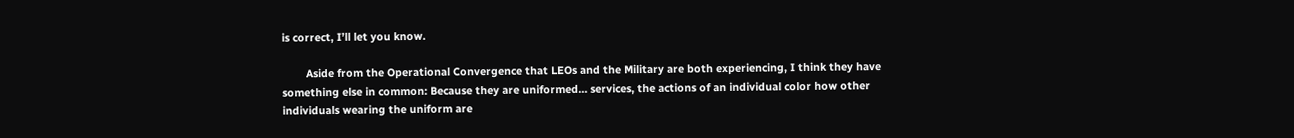is correct, I’ll let you know.

        Aside from the Operational Convergence that LEOs and the Military are both experiencing, I think they have something else in common: Because they are uniformed… services, the actions of an individual color how other individuals wearing the uniform are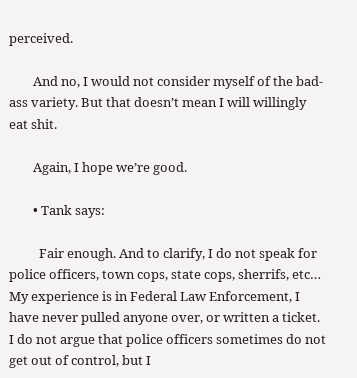perceived.

        And no, I would not consider myself of the bad-ass variety. But that doesn’t mean I will willingly eat shit.

        Again, I hope we’re good.

        • Tank says:

          Fair enough. And to clarify, I do not speak for police officers, town cops, state cops, sherrifs, etc… My experience is in Federal Law Enforcement, I have never pulled anyone over, or written a ticket. I do not argue that police officers sometimes do not get out of control, but I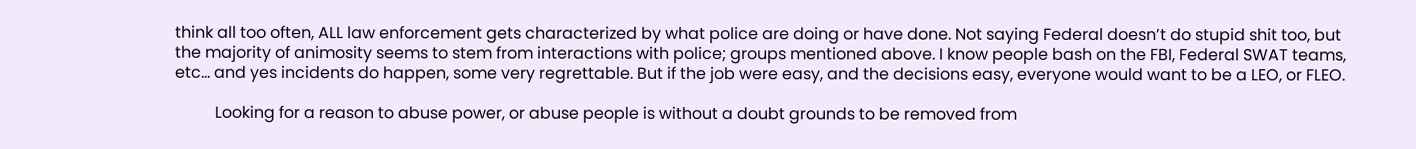think all too often, ALL law enforcement gets characterized by what police are doing or have done. Not saying Federal doesn’t do stupid shit too, but the majority of animosity seems to stem from interactions with police; groups mentioned above. I know people bash on the FBI, Federal SWAT teams, etc… and yes incidents do happen, some very regrettable. But if the job were easy, and the decisions easy, everyone would want to be a LEO, or FLEO.

          Looking for a reason to abuse power, or abuse people is without a doubt grounds to be removed from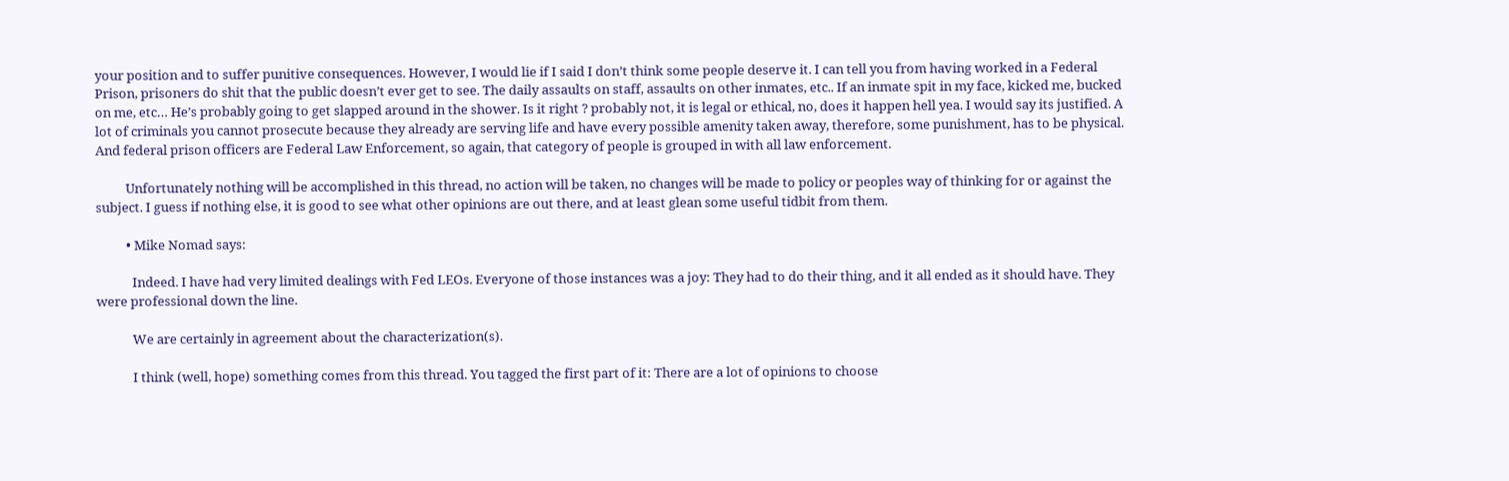your position and to suffer punitive consequences. However, I would lie if I said I don’t think some people deserve it. I can tell you from having worked in a Federal Prison, prisoners do shit that the public doesn’t ever get to see. The daily assaults on staff, assaults on other inmates, etc.. If an inmate spit in my face, kicked me, bucked on me, etc… He’s probably going to get slapped around in the shower. Is it right ? probably not, it is legal or ethical, no, does it happen hell yea. I would say its justified. A lot of criminals you cannot prosecute because they already are serving life and have every possible amenity taken away, therefore, some punishment, has to be physical. And federal prison officers are Federal Law Enforcement, so again, that category of people is grouped in with all law enforcement.

          Unfortunately nothing will be accomplished in this thread, no action will be taken, no changes will be made to policy or peoples way of thinking for or against the subject. I guess if nothing else, it is good to see what other opinions are out there, and at least glean some useful tidbit from them.

          • Mike Nomad says:

            Indeed. I have had very limited dealings with Fed LEOs. Everyone of those instances was a joy: They had to do their thing, and it all ended as it should have. They were professional down the line.

            We are certainly in agreement about the characterization(s).

            I think (well, hope) something comes from this thread. You tagged the first part of it: There are a lot of opinions to choose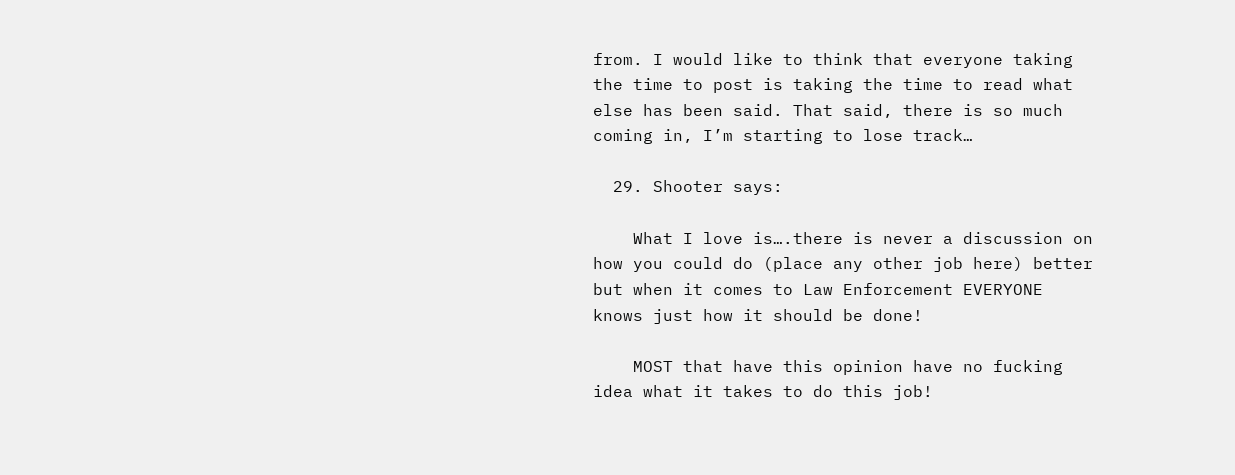from. I would like to think that everyone taking the time to post is taking the time to read what else has been said. That said, there is so much coming in, I’m starting to lose track…

  29. Shooter says:

    What I love is….there is never a discussion on how you could do (place any other job here) better but when it comes to Law Enforcement EVERYONE knows just how it should be done!

    MOST that have this opinion have no fucking idea what it takes to do this job!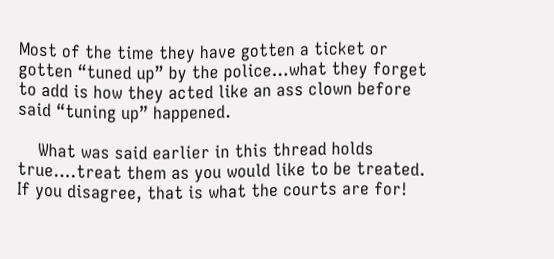Most of the time they have gotten a ticket or gotten “tuned up” by the police…what they forget to add is how they acted like an ass clown before said “tuning up” happened.

    What was said earlier in this thread holds true….treat them as you would like to be treated. If you disagree, that is what the courts are for!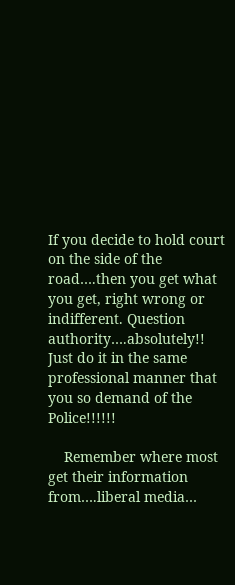If you decide to hold court on the side of the road….then you get what you get, right wrong or indifferent. Question authority….absolutely!! Just do it in the same professional manner that you so demand of the Police!!!!!!

    Remember where most get their information from….liberal media…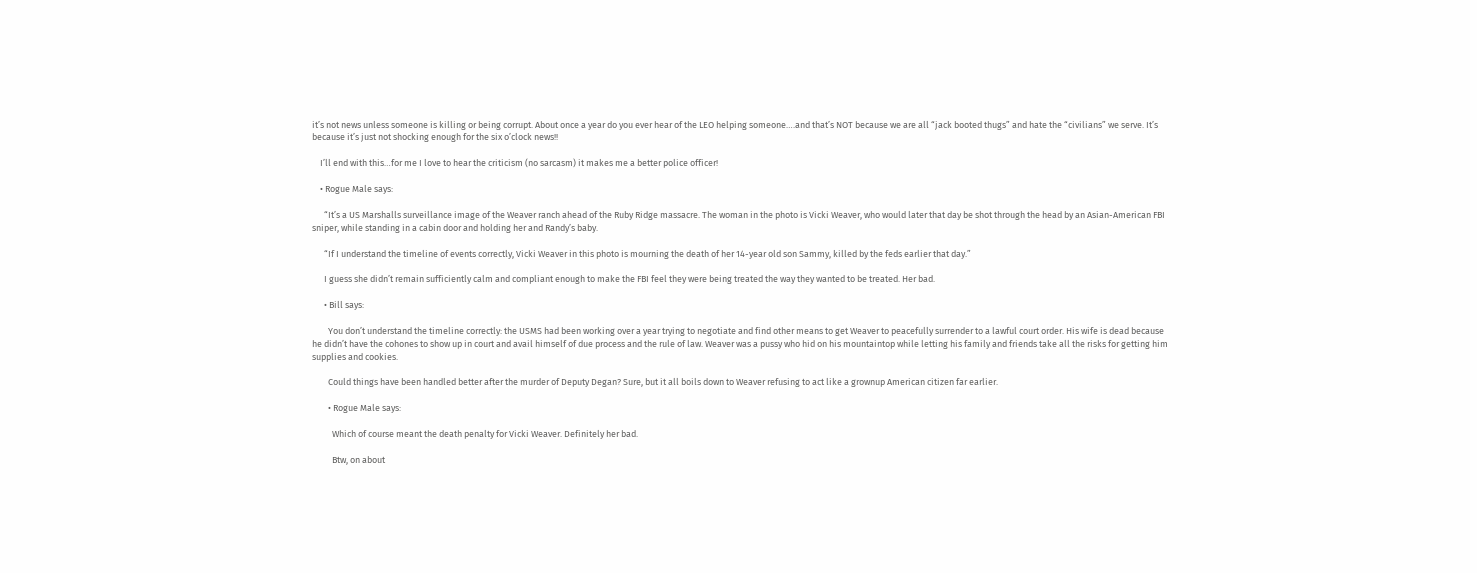it’s not news unless someone is killing or being corrupt. About once a year do you ever hear of the LEO helping someone….and that’s NOT because we are all “jack booted thugs” and hate the “civilians” we serve. It’s because it’s just not shocking enough for the six o’clock news!!

    I’ll end with this…for me I love to hear the criticism (no sarcasm) it makes me a better police officer!

    • Rogue Male says:

      “It’s a US Marshalls surveillance image of the Weaver ranch ahead of the Ruby Ridge massacre. The woman in the photo is Vicki Weaver, who would later that day be shot through the head by an Asian-American FBI sniper, while standing in a cabin door and holding her and Randy’s baby.

      “If I understand the timeline of events correctly, Vicki Weaver in this photo is mourning the death of her 14-year old son Sammy, killed by the feds earlier that day.”

      I guess she didn’t remain sufficiently calm and compliant enough to make the FBI feel they were being treated the way they wanted to be treated. Her bad.

      • Bill says:

        You don’t understand the timeline correctly: the USMS had been working over a year trying to negotiate and find other means to get Weaver to peacefully surrender to a lawful court order. His wife is dead because he didn’t have the cohones to show up in court and avail himself of due process and the rule of law. Weaver was a pussy who hid on his mountaintop while letting his family and friends take all the risks for getting him supplies and cookies.

        Could things have been handled better after the murder of Deputy Degan? Sure, but it all boils down to Weaver refusing to act like a grownup American citizen far earlier.

        • Rogue Male says:

          Which of course meant the death penalty for Vicki Weaver. Definitely her bad.

          Btw, on about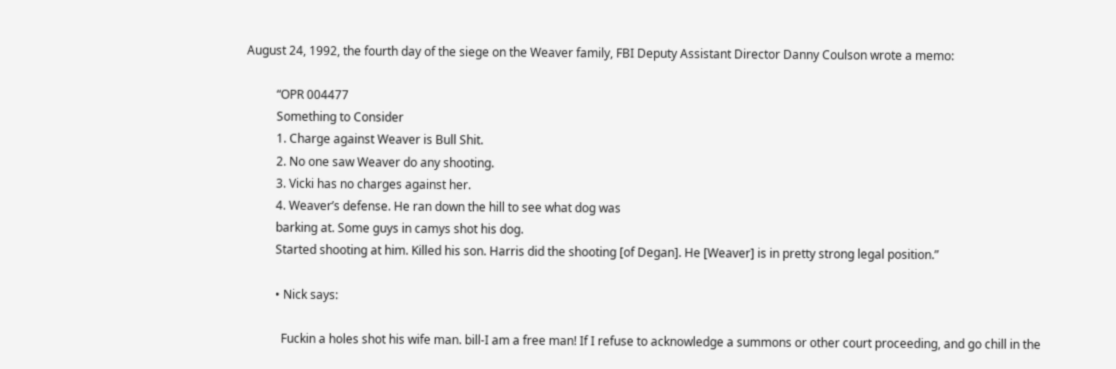August 24, 1992, the fourth day of the siege on the Weaver family, FBI Deputy Assistant Director Danny Coulson wrote a memo:

          “OPR 004477
          Something to Consider
          1. Charge against Weaver is Bull Shit.
          2. No one saw Weaver do any shooting.
          3. Vicki has no charges against her.
          4. Weaver’s defense. He ran down the hill to see what dog was
          barking at. Some guys in camys shot his dog.
          Started shooting at him. Killed his son. Harris did the shooting [of Degan]. He [Weaver] is in pretty strong legal position.”

          • Nick says:

            Fuckin a holes shot his wife man. bill-I am a free man! If I refuse to acknowledge a summons or other court proceeding, and go chill in the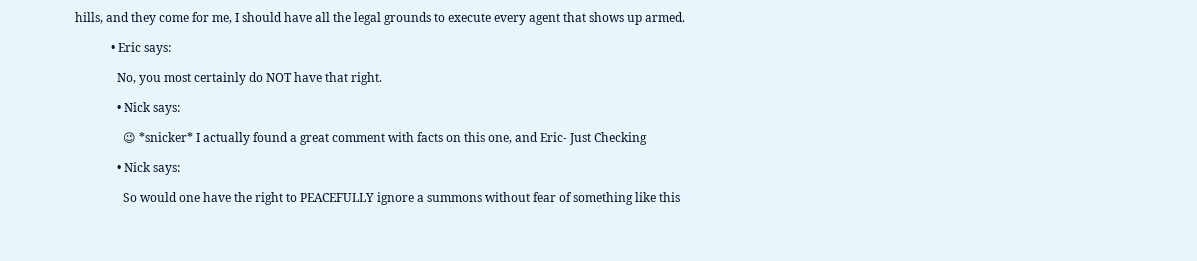hills, and they come for me, I should have all the legal grounds to execute every agent that shows up armed.

            • Eric says:

              No, you most certainly do NOT have that right.

              • Nick says:

                😉 *snicker* I actually found a great comment with facts on this one, and Eric- Just Checking

              • Nick says:

                So would one have the right to PEACEFULLY ignore a summons without fear of something like this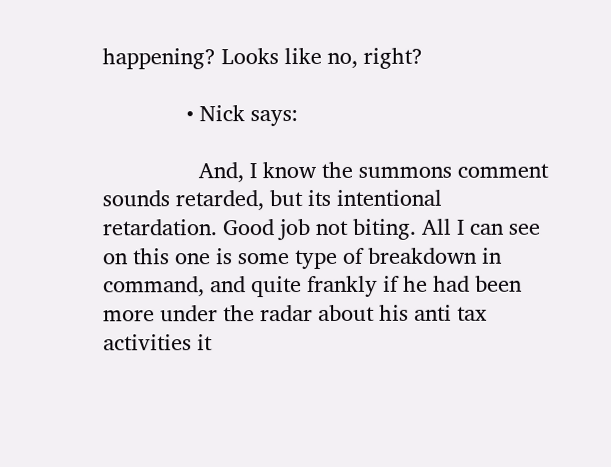happening? Looks like no, right?

              • Nick says:

                And, I know the summons comment sounds retarded, but its intentional retardation. Good job not biting. All I can see on this one is some type of breakdown in command, and quite frankly if he had been more under the radar about his anti tax activities it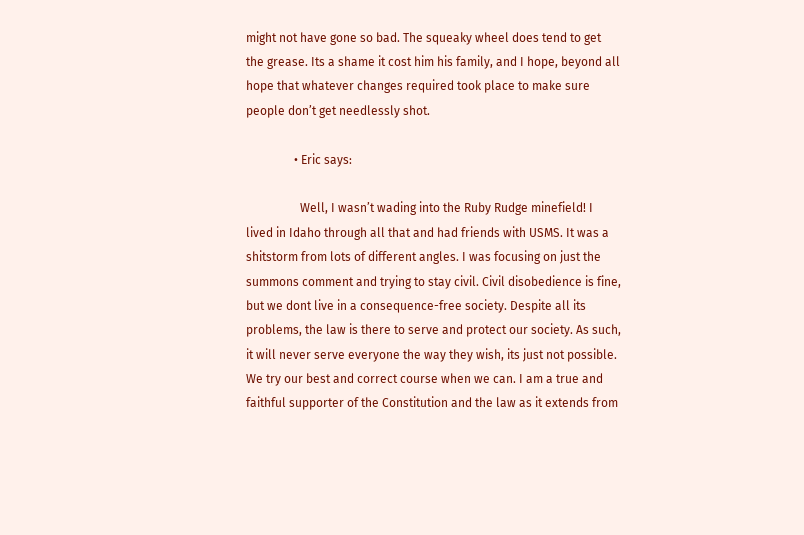might not have gone so bad. The squeaky wheel does tend to get the grease. Its a shame it cost him his family, and I hope, beyond all hope that whatever changes required took place to make sure people don’t get needlessly shot.

                • Eric says:

                  Well, I wasn’t wading into the Ruby Rudge minefield! I lived in Idaho through all that and had friends with USMS. It was a shitstorm from lots of different angles. I was focusing on just the summons comment and trying to stay civil. Civil disobedience is fine, but we dont live in a consequence-free society. Despite all its problems, the law is there to serve and protect our society. As such, it will never serve everyone the way they wish, its just not possible. We try our best and correct course when we can. I am a true and faithful supporter of the Constitution and the law as it extends from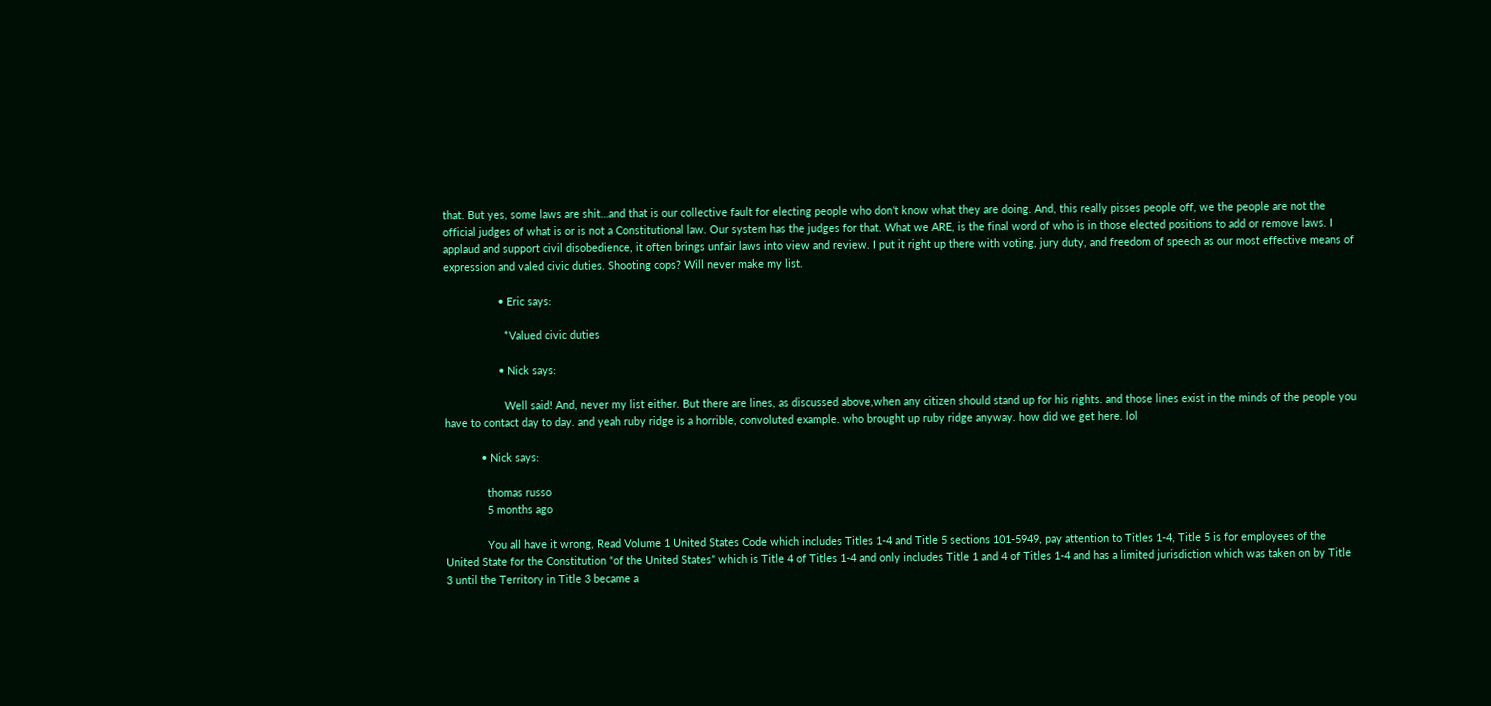that. But yes, some laws are shit…and that is our collective fault for electing people who don’t know what they are doing. And, this really pisses people off, we the people are not the official judges of what is or is not a Constitutional law. Our system has the judges for that. What we ARE, is the final word of who is in those elected positions to add or remove laws. I applaud and support civil disobedience, it often brings unfair laws into view and review. I put it right up there with voting, jury duty, and freedom of speech as our most effective means of expression and valed civic duties. Shooting cops? Will never make my list.

                  • Eric says:

                    *Valued civic duties

                  • Nick says:

                    Well said! And, never my list either. But there are lines, as discussed above,when any citizen should stand up for his rights. and those lines exist in the minds of the people you have to contact day to day. and yeah ruby ridge is a horrible, convoluted example. who brought up ruby ridge anyway. how did we get here. lol

            • Nick says:

              thomas russo
              5 months ago

              You all have it wrong, Read Volume 1 United States Code which includes Titles 1-4 and Title 5 sections 101-5949, pay attention to Titles 1-4, Title 5 is for employees of the United State for the Constitution “of the United States” which is Title 4 of Titles 1-4 and only includes Title 1 and 4 of Titles 1-4 and has a limited jurisdiction which was taken on by Title 3 until the Territory in Title 3 became a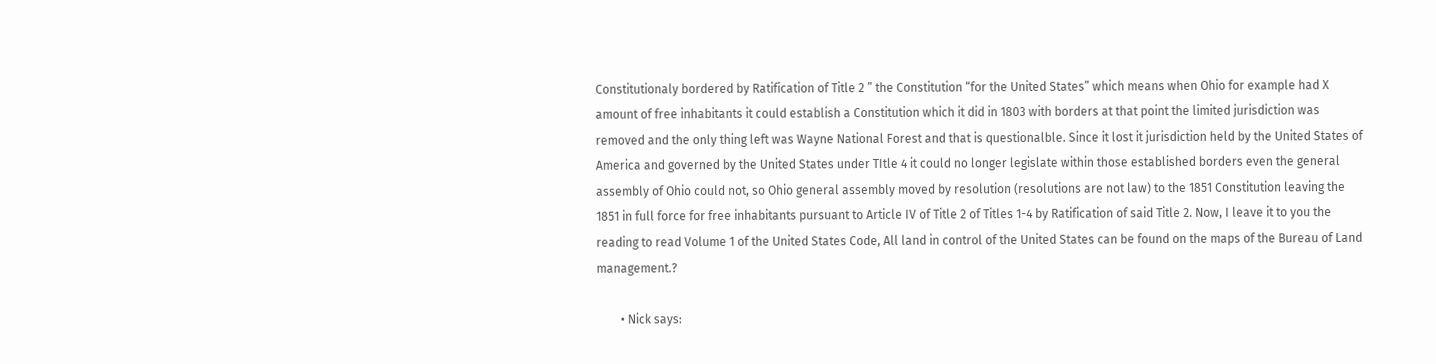Constitutionaly bordered by Ratification of Title 2 ” the Constitution “for the United States” which means when Ohio for example had X amount of free inhabitants it could establish a Constitution which it did in 1803 with borders at that point the limited jurisdiction was removed and the only thing left was Wayne National Forest and that is questionalble. Since it lost it jurisdiction held by the United States of America and governed by the United States under TItle 4 it could no longer legislate within those established borders even the general assembly of Ohio could not, so Ohio general assembly moved by resolution (resolutions are not law) to the 1851 Constitution leaving the 1851 in full force for free inhabitants pursuant to Article IV of Title 2 of Titles 1-4 by Ratification of said Title 2. Now, I leave it to you the reading to read Volume 1 of the United States Code, All land in control of the United States can be found on the maps of the Bureau of Land management.?

        • Nick says: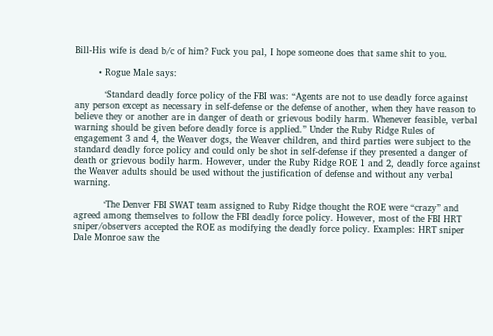Bill-His wife is dead b/c of him? Fuck you pal, I hope someone does that same shit to you.

        • Rogue Male says:

          ‘Standard deadly force policy of the FBI was: “Agents are not to use deadly force against any person except as necessary in self-defense or the defense of another, when they have reason to believe they or another are in danger of death or grievous bodily harm. Whenever feasible, verbal warning should be given before deadly force is applied.” Under the Ruby Ridge Rules of engagement 3 and 4, the Weaver dogs, the Weaver children, and third parties were subject to the standard deadly force policy and could only be shot in self-defense if they presented a danger of death or grievous bodily harm. However, under the Ruby Ridge ROE 1 and 2, deadly force against the Weaver adults should be used without the justification of defense and without any verbal warning.

          ‘The Denver FBI SWAT team assigned to Ruby Ridge thought the ROE were “crazy” and agreed among themselves to follow the FBI deadly force policy. However, most of the FBI HRT sniper/observers accepted the ROE as modifying the deadly force policy. Examples: HRT sniper Dale Monroe saw the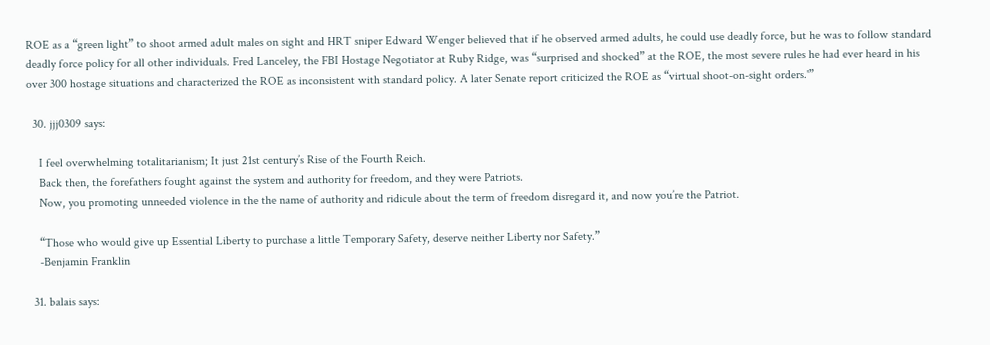ROE as a “green light” to shoot armed adult males on sight and HRT sniper Edward Wenger believed that if he observed armed adults, he could use deadly force, but he was to follow standard deadly force policy for all other individuals. Fred Lanceley, the FBI Hostage Negotiator at Ruby Ridge, was “surprised and shocked” at the ROE, the most severe rules he had ever heard in his over 300 hostage situations and characterized the ROE as inconsistent with standard policy. A later Senate report criticized the ROE as “virtual shoot-on-sight orders.'”

  30. jjj0309 says:

    I feel overwhelming totalitarianism; It just 21st century’s Rise of the Fourth Reich.
    Back then, the forefathers fought against the system and authority for freedom, and they were Patriots.
    Now, you promoting unneeded violence in the the name of authority and ridicule about the term of freedom disregard it, and now you’re the Patriot.

    “Those who would give up Essential Liberty to purchase a little Temporary Safety, deserve neither Liberty nor Safety.”
    -Benjamin Franklin

  31. balais says: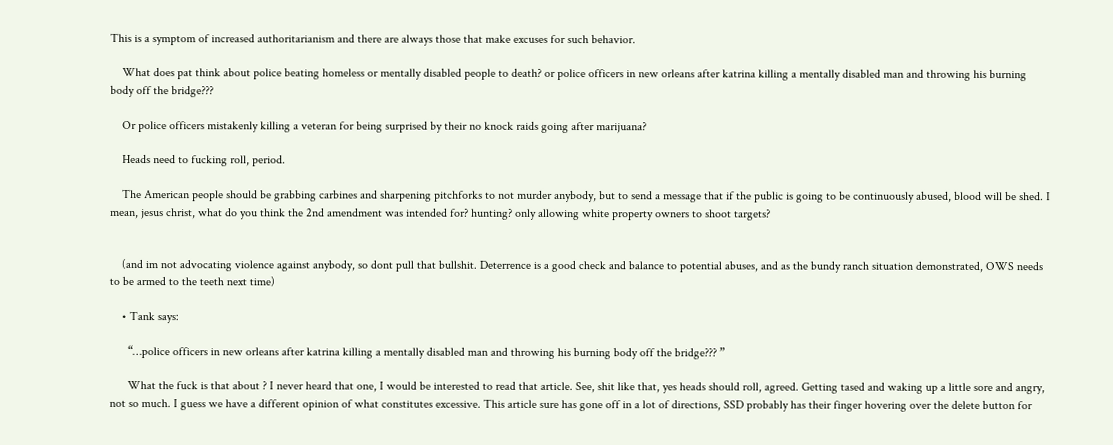This is a symptom of increased authoritarianism and there are always those that make excuses for such behavior.

    What does pat think about police beating homeless or mentally disabled people to death? or police officers in new orleans after katrina killing a mentally disabled man and throwing his burning body off the bridge???

    Or police officers mistakenly killing a veteran for being surprised by their no knock raids going after marijuana?

    Heads need to fucking roll, period.

    The American people should be grabbing carbines and sharpening pitchforks to not murder anybody, but to send a message that if the public is going to be continuously abused, blood will be shed. I mean, jesus christ, what do you think the 2nd amendment was intended for? hunting? only allowing white property owners to shoot targets?


    (and im not advocating violence against anybody, so dont pull that bullshit. Deterrence is a good check and balance to potential abuses, and as the bundy ranch situation demonstrated, OWS needs to be armed to the teeth next time)

    • Tank says:

      “…police officers in new orleans after katrina killing a mentally disabled man and throwing his burning body off the bridge??? ”

      What the fuck is that about ? I never heard that one, I would be interested to read that article. See, shit like that, yes heads should roll, agreed. Getting tased and waking up a little sore and angry, not so much. I guess we have a different opinion of what constitutes excessive. This article sure has gone off in a lot of directions, SSD probably has their finger hovering over the delete button for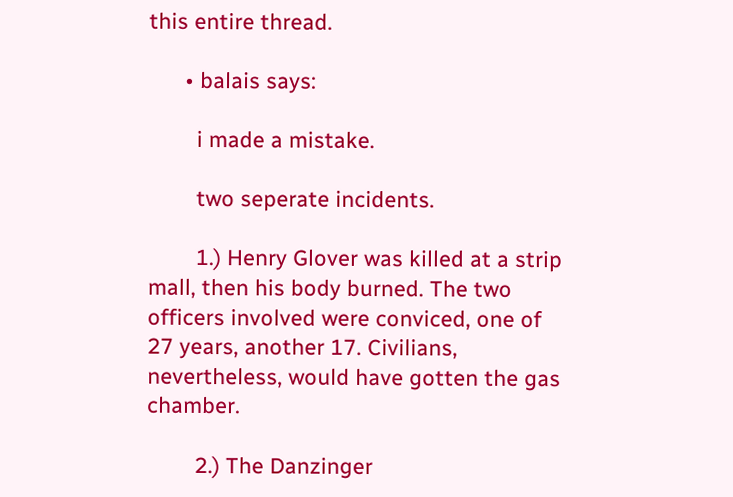this entire thread.

      • balais says:

        i made a mistake.

        two seperate incidents.

        1.) Henry Glover was killed at a strip mall, then his body burned. The two officers involved were conviced, one of 27 years, another 17. Civilians, nevertheless, would have gotten the gas chamber.

        2.) The Danzinger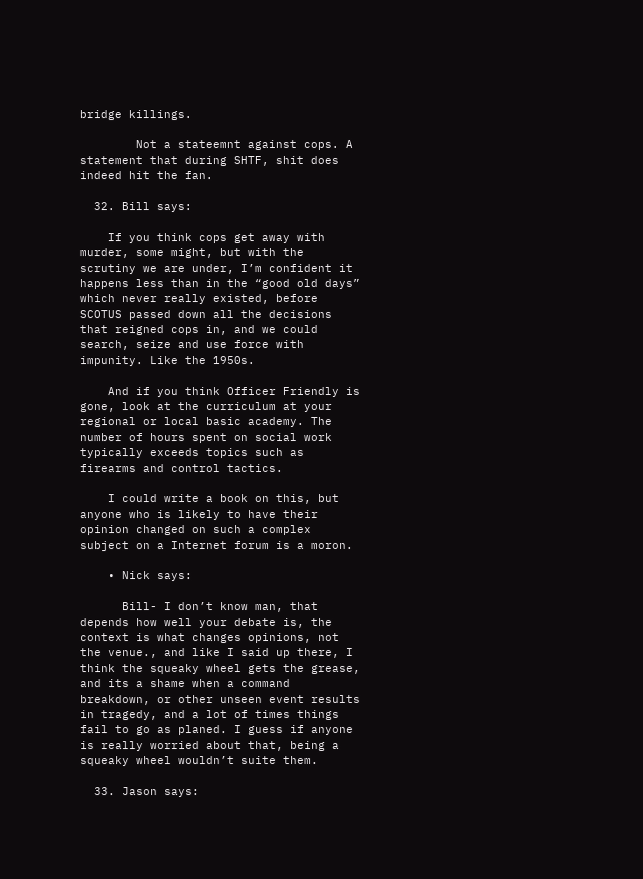bridge killings.

        Not a stateemnt against cops. A statement that during SHTF, shit does indeed hit the fan.

  32. Bill says:

    If you think cops get away with murder, some might, but with the scrutiny we are under, I’m confident it happens less than in the “good old days” which never really existed, before SCOTUS passed down all the decisions that reigned cops in, and we could search, seize and use force with impunity. Like the 1950s.

    And if you think Officer Friendly is gone, look at the curriculum at your regional or local basic academy. The number of hours spent on social work typically exceeds topics such as firearms and control tactics.

    I could write a book on this, but anyone who is likely to have their opinion changed on such a complex subject on a Internet forum is a moron.

    • Nick says:

      Bill- I don’t know man, that depends how well your debate is, the context is what changes opinions, not the venue., and like I said up there, I think the squeaky wheel gets the grease, and its a shame when a command breakdown, or other unseen event results in tragedy, and a lot of times things fail to go as planed. I guess if anyone is really worried about that, being a squeaky wheel wouldn’t suite them.

  33. Jason says: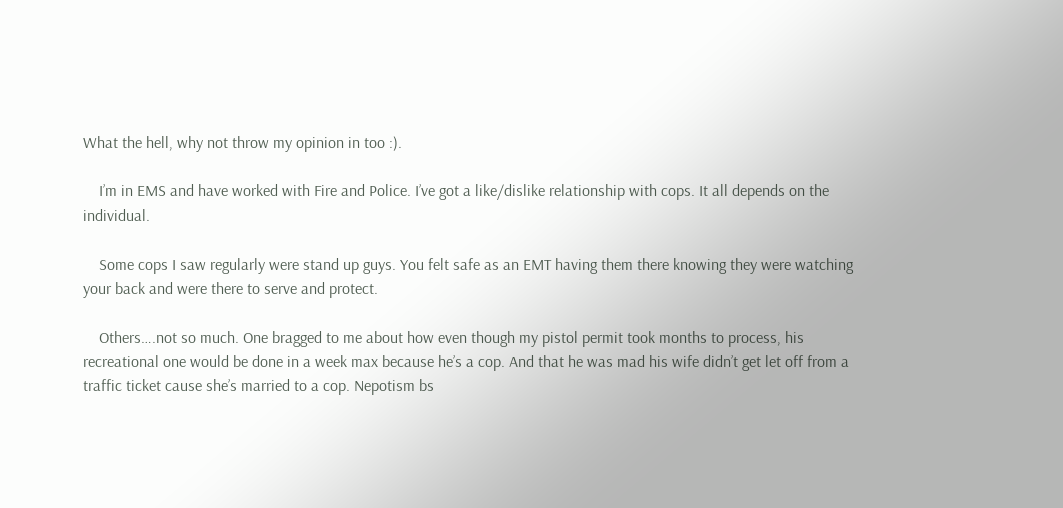What the hell, why not throw my opinion in too :).

    I’m in EMS and have worked with Fire and Police. I’ve got a like/dislike relationship with cops. It all depends on the individual.

    Some cops I saw regularly were stand up guys. You felt safe as an EMT having them there knowing they were watching your back and were there to serve and protect.

    Others….not so much. One bragged to me about how even though my pistol permit took months to process, his recreational one would be done in a week max because he’s a cop. And that he was mad his wife didn’t get let off from a traffic ticket cause she’s married to a cop. Nepotism bs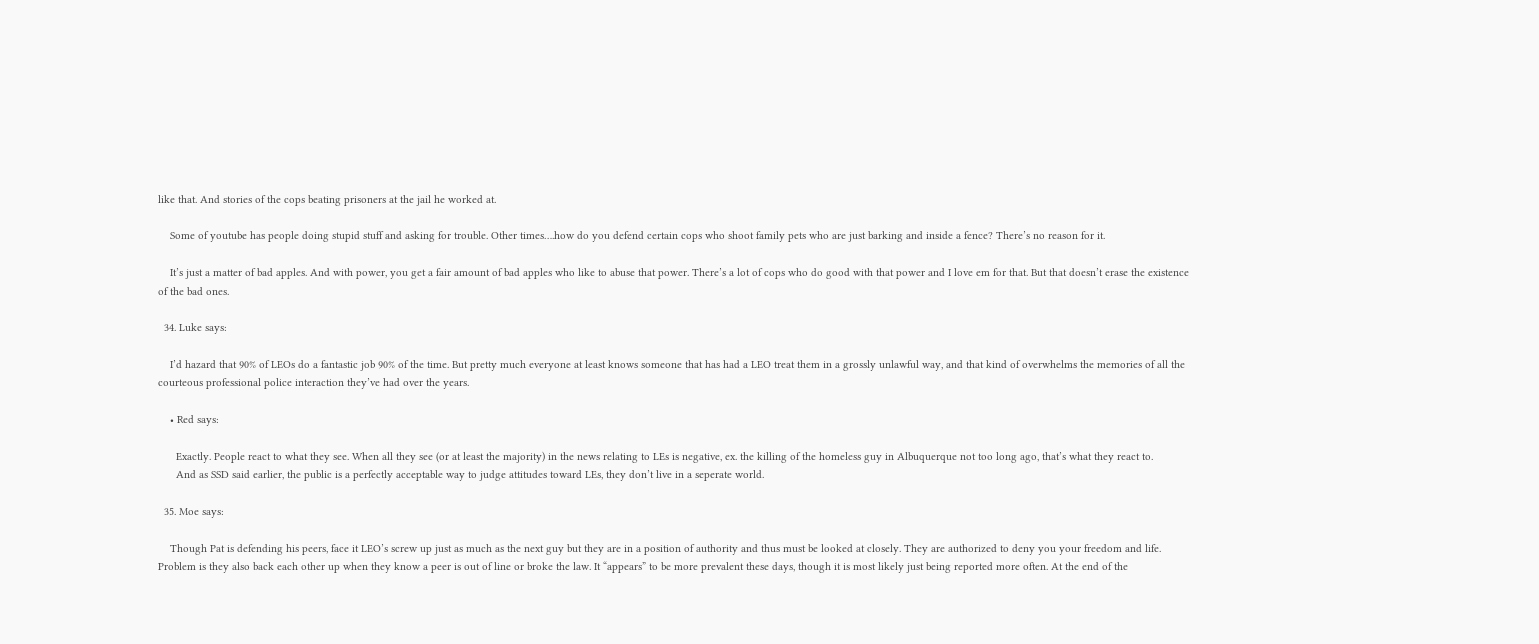like that. And stories of the cops beating prisoners at the jail he worked at.

    Some of youtube has people doing stupid stuff and asking for trouble. Other times….how do you defend certain cops who shoot family pets who are just barking and inside a fence? There’s no reason for it.

    It’s just a matter of bad apples. And with power, you get a fair amount of bad apples who like to abuse that power. There’s a lot of cops who do good with that power and I love em for that. But that doesn’t erase the existence of the bad ones.

  34. Luke says:

    I’d hazard that 90% of LEOs do a fantastic job 90% of the time. But pretty much everyone at least knows someone that has had a LEO treat them in a grossly unlawful way, and that kind of overwhelms the memories of all the courteous professional police interaction they’ve had over the years.

    • Red says:

      Exactly. People react to what they see. When all they see (or at least the majority) in the news relating to LEs is negative, ex. the killing of the homeless guy in Albuquerque not too long ago, that’s what they react to.
      And as SSD said earlier, the public is a perfectly acceptable way to judge attitudes toward LEs, they don’t live in a seperate world.

  35. Moe says:

    Though Pat is defending his peers, face it LEO’s screw up just as much as the next guy but they are in a position of authority and thus must be looked at closely. They are authorized to deny you your freedom and life. Problem is they also back each other up when they know a peer is out of line or broke the law. It “appears” to be more prevalent these days, though it is most likely just being reported more often. At the end of the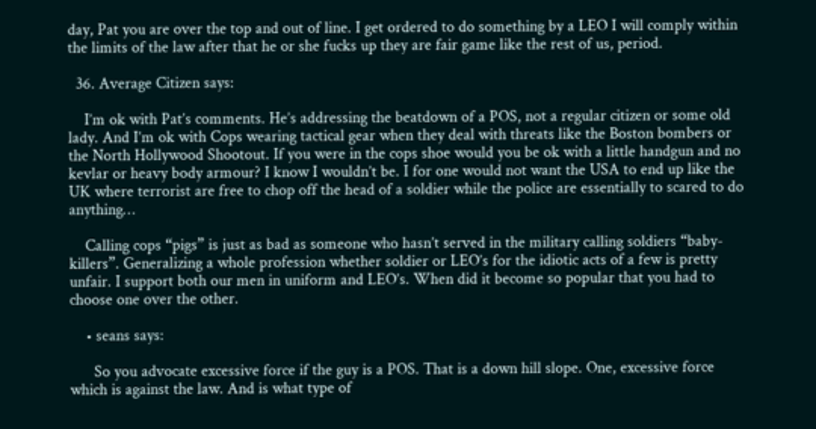day, Pat you are over the top and out of line. I get ordered to do something by a LEO I will comply within the limits of the law after that he or she fucks up they are fair game like the rest of us, period.

  36. Average Citizen says:

    I’m ok with Pat’s comments. He’s addressing the beatdown of a POS, not a regular citizen or some old lady. And I’m ok with Cops wearing tactical gear when they deal with threats like the Boston bombers or the North Hollywood Shootout. If you were in the cops shoe would you be ok with a little handgun and no kevlar or heavy body armour? I know I wouldn’t be. I for one would not want the USA to end up like the UK where terrorist are free to chop off the head of a soldier while the police are essentially to scared to do anything…

    Calling cops “pigs” is just as bad as someone who hasn’t served in the military calling soldiers “baby-killers”. Generalizing a whole profession whether soldier or LEO’s for the idiotic acts of a few is pretty unfair. I support both our men in uniform and LEO’s. When did it become so popular that you had to choose one over the other.

    • seans says:

      So you advocate excessive force if the guy is a POS. That is a down hill slope. One, excessive force which is against the law. And is what type of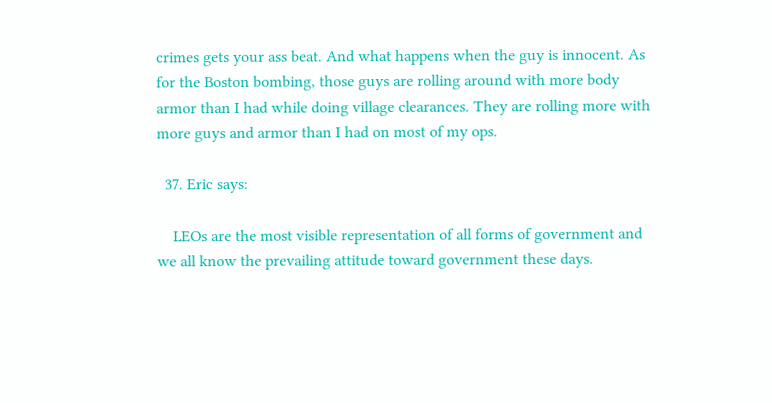crimes gets your ass beat. And what happens when the guy is innocent. As for the Boston bombing, those guys are rolling around with more body armor than I had while doing village clearances. They are rolling more with more guys and armor than I had on most of my ops.

  37. Eric says:

    LEOs are the most visible representation of all forms of government and we all know the prevailing attitude toward government these days.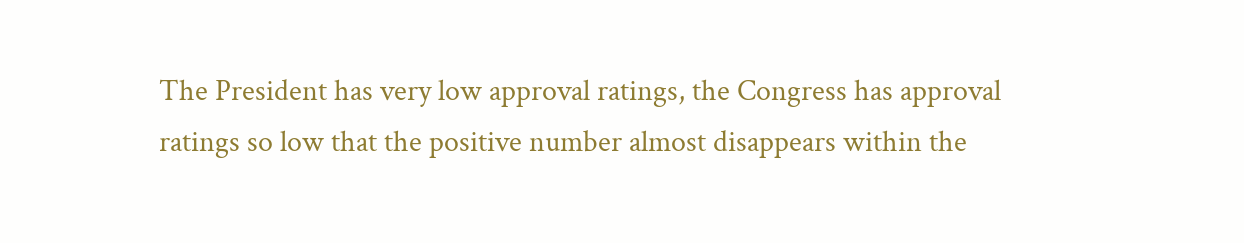The President has very low approval ratings, the Congress has approval ratings so low that the positive number almost disappears within the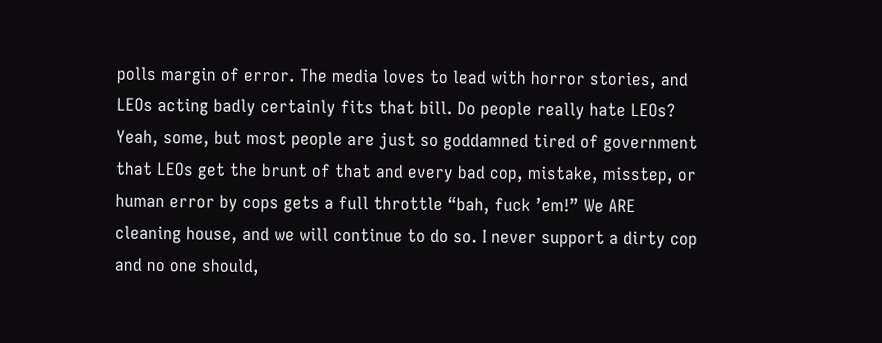polls margin of error. The media loves to lead with horror stories, and LEOs acting badly certainly fits that bill. Do people really hate LEOs? Yeah, some, but most people are just so goddamned tired of government that LEOs get the brunt of that and every bad cop, mistake, misstep, or human error by cops gets a full throttle “bah, fuck ’em!” We ARE cleaning house, and we will continue to do so. I never support a dirty cop and no one should,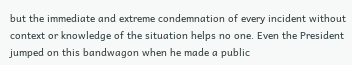but the immediate and extreme condemnation of every incident without context or knowledge of the situation helps no one. Even the President jumped on this bandwagon when he made a public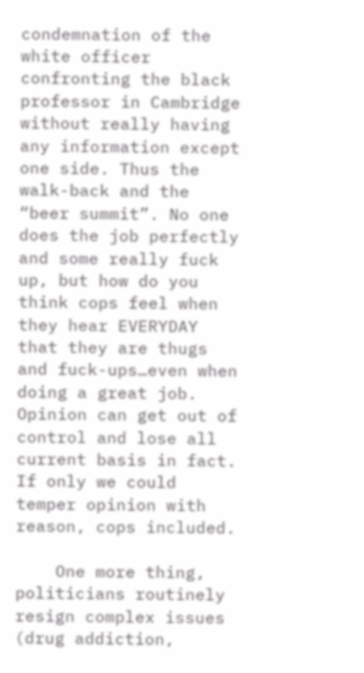condemnation of the white officer confronting the black professor in Cambridge without really having any information except one side. Thus the walk-back and the “beer summit”. No one does the job perfectly and some really fuck up, but how do you think cops feel when they hear EVERYDAY that they are thugs and fuck-ups…even when doing a great job. Opinion can get out of control and lose all current basis in fact. If only we could temper opinion with reason, cops included.

    One more thing, politicians routinely resign complex issues (drug addiction,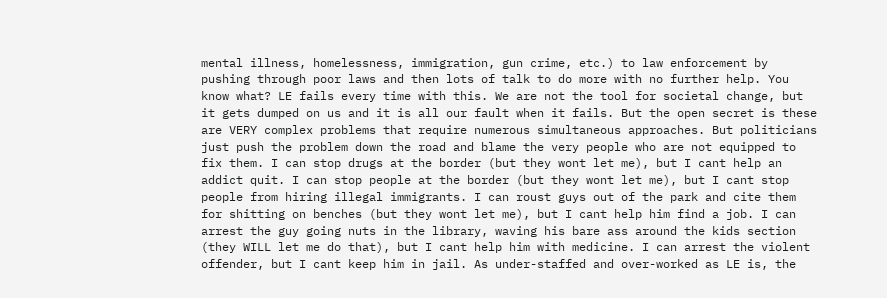mental illness, homelessness, immigration, gun crime, etc.) to law enforcement by pushing through poor laws and then lots of talk to do more with no further help. You know what? LE fails every time with this. We are not the tool for societal change, but it gets dumped on us and it is all our fault when it fails. But the open secret is these are VERY complex problems that require numerous simultaneous approaches. But politicians just push the problem down the road and blame the very people who are not equipped to fix them. I can stop drugs at the border (but they wont let me), but I cant help an addict quit. I can stop people at the border (but they wont let me), but I cant stop people from hiring illegal immigrants. I can roust guys out of the park and cite them for shitting on benches (but they wont let me), but I cant help him find a job. I can arrest the guy going nuts in the library, waving his bare ass around the kids section (they WILL let me do that), but I cant help him with medicine. I can arrest the violent offender, but I cant keep him in jail. As under-staffed and over-worked as LE is, the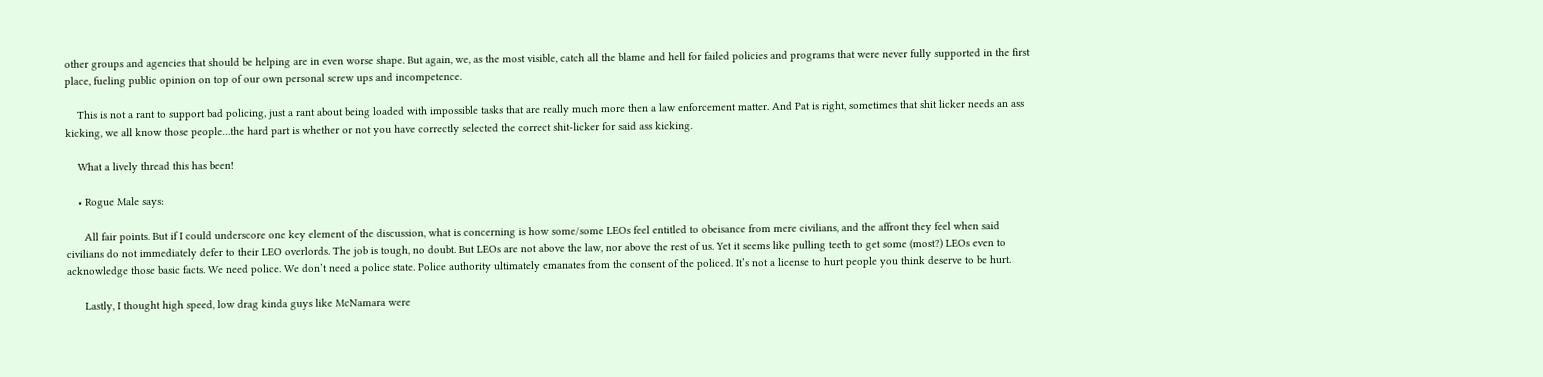other groups and agencies that should be helping are in even worse shape. But again, we, as the most visible, catch all the blame and hell for failed policies and programs that were never fully supported in the first place, fueling public opinion on top of our own personal screw ups and incompetence.

    This is not a rant to support bad policing, just a rant about being loaded with impossible tasks that are really much more then a law enforcement matter. And Pat is right, sometimes that shit licker needs an ass kicking, we all know those people…the hard part is whether or not you have correctly selected the correct shit-licker for said ass kicking.

    What a lively thread this has been!

    • Rogue Male says:

      All fair points. But if I could underscore one key element of the discussion, what is concerning is how some/some LEOs feel entitled to obeisance from mere civilians, and the affront they feel when said civilians do not immediately defer to their LEO overlords. The job is tough, no doubt. But LEOs are not above the law, nor above the rest of us. Yet it seems like pulling teeth to get some (most?) LEOs even to acknowledge those basic facts. We need police. We don’t need a police state. Police authority ultimately emanates from the consent of the policed. It’s not a license to hurt people you think deserve to be hurt.

      Lastly, I thought high speed, low drag kinda guys like McNamara were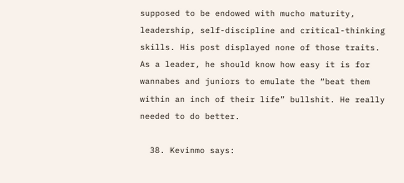supposed to be endowed with mucho maturity, leadership, self-discipline and critical-thinking skills. His post displayed none of those traits. As a leader, he should know how easy it is for wannabes and juniors to emulate the “beat them within an inch of their life” bullshit. He really needed to do better.

  38. Kevinmo says: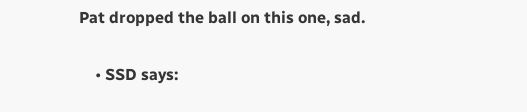Pat dropped the ball on this one, sad.

    • SSD says: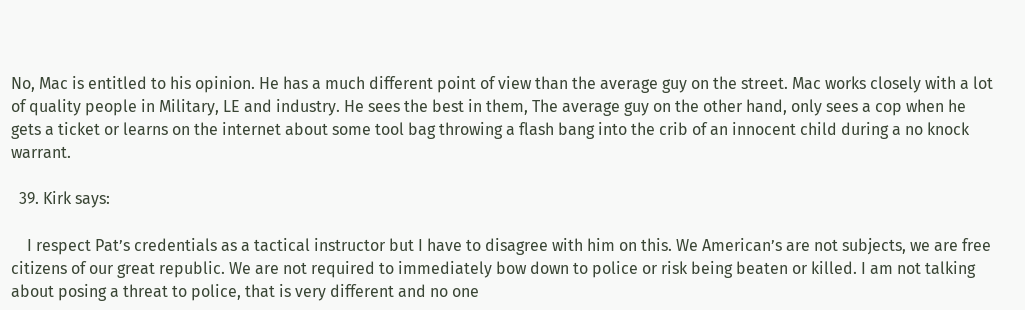No, Mac is entitled to his opinion. He has a much different point of view than the average guy on the street. Mac works closely with a lot of quality people in Military, LE and industry. He sees the best in them, The average guy on the other hand, only sees a cop when he gets a ticket or learns on the internet about some tool bag throwing a flash bang into the crib of an innocent child during a no knock warrant.

  39. Kirk says:

    I respect Pat’s credentials as a tactical instructor but I have to disagree with him on this. We American’s are not subjects, we are free citizens of our great republic. We are not required to immediately bow down to police or risk being beaten or killed. I am not talking about posing a threat to police, that is very different and no one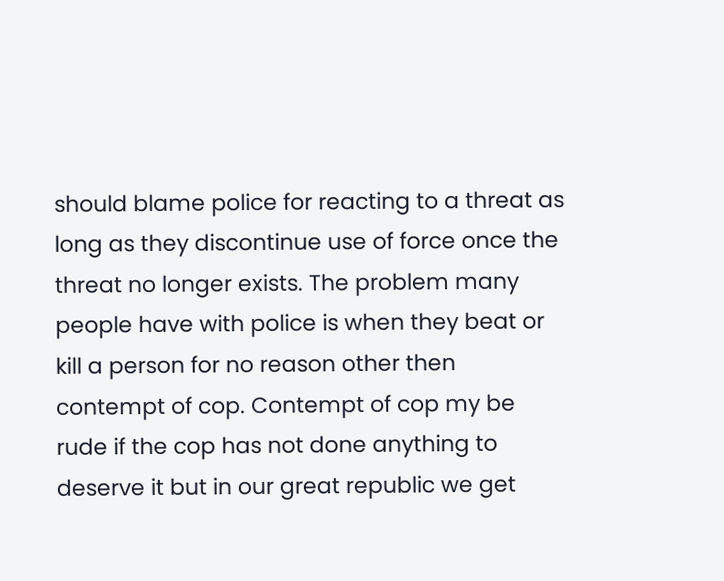should blame police for reacting to a threat as long as they discontinue use of force once the threat no longer exists. The problem many people have with police is when they beat or kill a person for no reason other then contempt of cop. Contempt of cop my be rude if the cop has not done anything to deserve it but in our great republic we get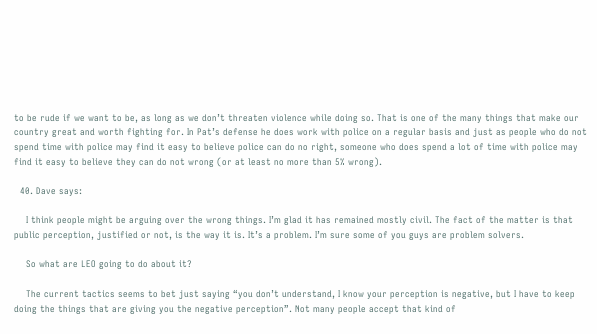to be rude if we want to be, as long as we don’t threaten violence while doing so. That is one of the many things that make our country great and worth fighting for. In Pat’s defense he does work with police on a regular basis and just as people who do not spend time with police may find it easy to believe police can do no right, someone who does spend a lot of time with police may find it easy to believe they can do not wrong (or at least no more than 5% wrong).

  40. Dave says:

    I think people might be arguing over the wrong things. I’m glad it has remained mostly civil. The fact of the matter is that public perception, justified or not, is the way it is. It’s a problem. I’m sure some of you guys are problem solvers.

    So what are LEO going to do about it?

    The current tactics seems to bet just saying “you don’t understand, I know your perception is negative, but I have to keep doing the things that are giving you the negative perception”. Not many people accept that kind of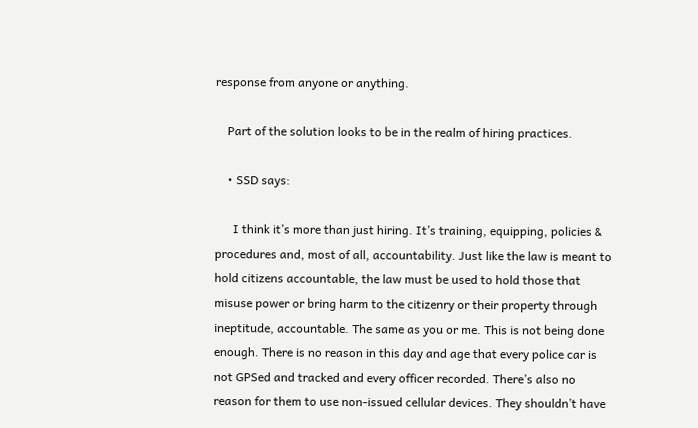response from anyone or anything.

    Part of the solution looks to be in the realm of hiring practices.

    • SSD says:

      I think it’s more than just hiring. It’s training, equipping, policies & procedures and, most of all, accountability. Just like the law is meant to hold citizens accountable, the law must be used to hold those that misuse power or bring harm to the citizenry or their property through ineptitude, accountable. The same as you or me. This is not being done enough. There is no reason in this day and age that every police car is not GPSed and tracked and every officer recorded. There’s also no reason for them to use non-issued cellular devices. They shouldn’t have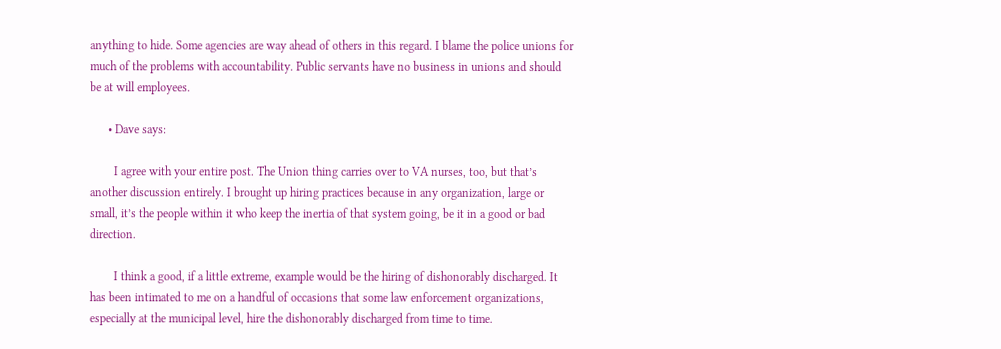anything to hide. Some agencies are way ahead of others in this regard. I blame the police unions for much of the problems with accountability. Public servants have no business in unions and should be at will employees.

      • Dave says:

        I agree with your entire post. The Union thing carries over to VA nurses, too, but that’s another discussion entirely. I brought up hiring practices because in any organization, large or small, it’s the people within it who keep the inertia of that system going, be it in a good or bad direction.

        I think a good, if a little extreme, example would be the hiring of dishonorably discharged. It has been intimated to me on a handful of occasions that some law enforcement organizations, especially at the municipal level, hire the dishonorably discharged from time to time.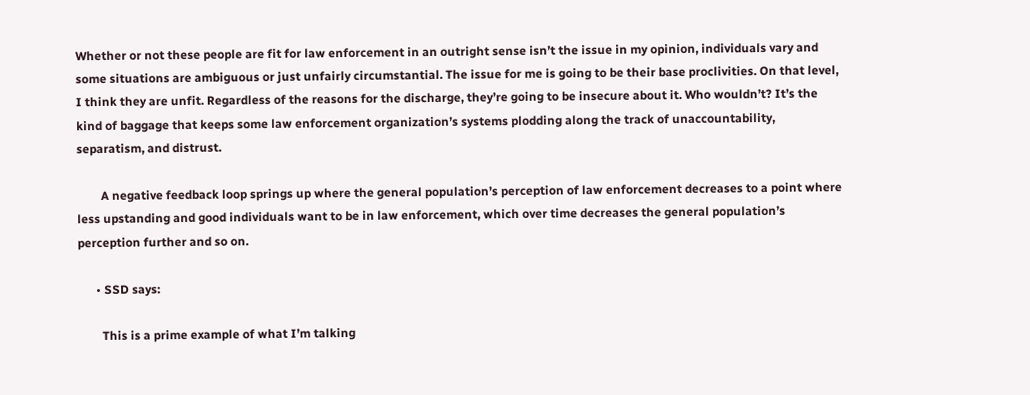Whether or not these people are fit for law enforcement in an outright sense isn’t the issue in my opinion, individuals vary and some situations are ambiguous or just unfairly circumstantial. The issue for me is going to be their base proclivities. On that level, I think they are unfit. Regardless of the reasons for the discharge, they’re going to be insecure about it. Who wouldn’t? It’s the kind of baggage that keeps some law enforcement organization’s systems plodding along the track of unaccountability, separatism, and distrust.

        A negative feedback loop springs up where the general population’s perception of law enforcement decreases to a point where less upstanding and good individuals want to be in law enforcement, which over time decreases the general population’s perception further and so on.

      • SSD says:

        This is a prime example of what I’m talking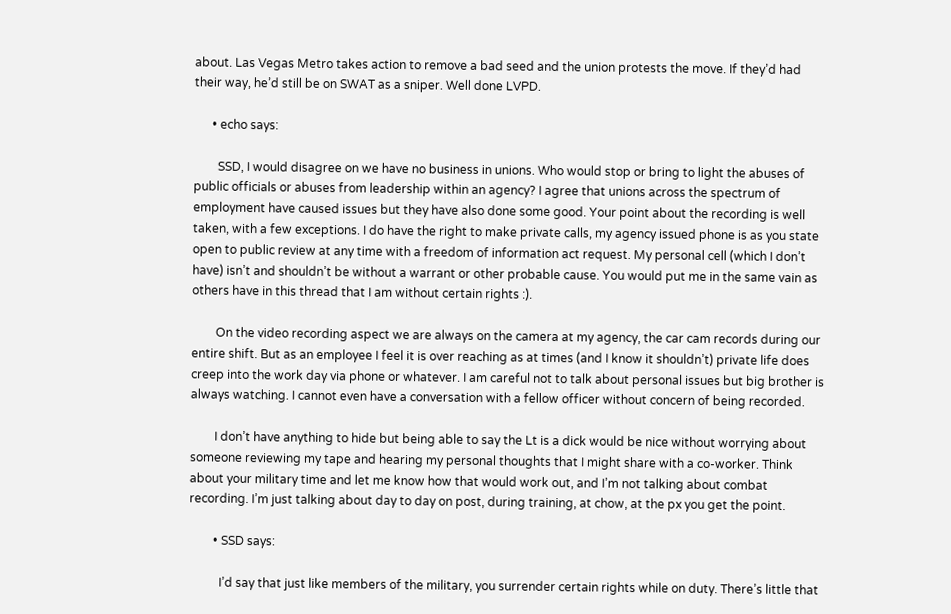about. Las Vegas Metro takes action to remove a bad seed and the union protests the move. If they’d had their way, he’d still be on SWAT as a sniper. Well done LVPD.

      • echo says:

        SSD, I would disagree on we have no business in unions. Who would stop or bring to light the abuses of public officials or abuses from leadership within an agency? I agree that unions across the spectrum of employment have caused issues but they have also done some good. Your point about the recording is well taken, with a few exceptions. I do have the right to make private calls, my agency issued phone is as you state open to public review at any time with a freedom of information act request. My personal cell (which I don’t have) isn’t and shouldn’t be without a warrant or other probable cause. You would put me in the same vain as others have in this thread that I am without certain rights :).

        On the video recording aspect we are always on the camera at my agency, the car cam records during our entire shift. But as an employee I feel it is over reaching as at times (and I know it shouldn’t) private life does creep into the work day via phone or whatever. I am careful not to talk about personal issues but big brother is always watching. I cannot even have a conversation with a fellow officer without concern of being recorded.

        I don’t have anything to hide but being able to say the Lt is a dick would be nice without worrying about someone reviewing my tape and hearing my personal thoughts that I might share with a co-worker. Think about your military time and let me know how that would work out, and I’m not talking about combat recording. I’m just talking about day to day on post, during training, at chow, at the px you get the point.

        • SSD says:

          I’d say that just like members of the military, you surrender certain rights while on duty. There’s little that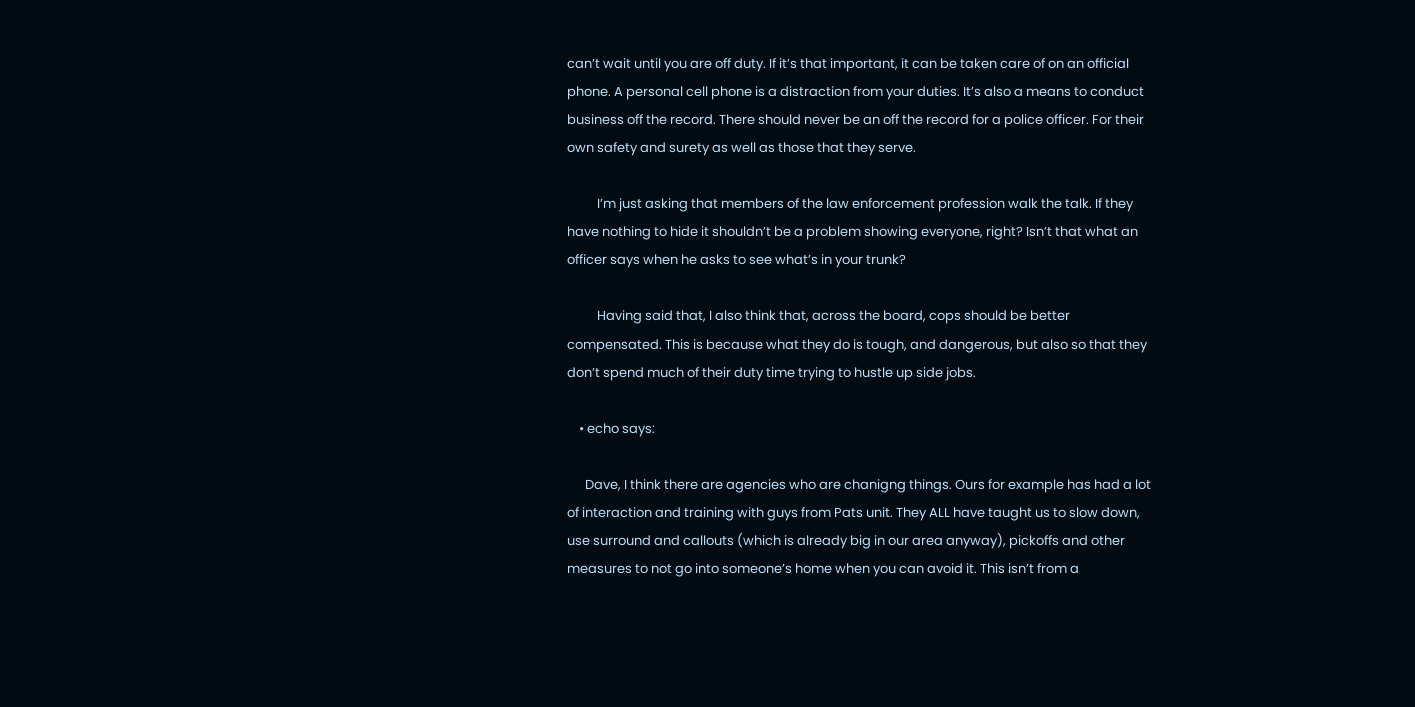can’t wait until you are off duty. If it’s that important, it can be taken care of on an official phone. A personal cell phone is a distraction from your duties. It’s also a means to conduct business off the record. There should never be an off the record for a police officer. For their own safety and surety as well as those that they serve.

          I’m just asking that members of the law enforcement profession walk the talk. If they have nothing to hide it shouldn’t be a problem showing everyone, right? Isn’t that what an officer says when he asks to see what’s in your trunk?

          Having said that, I also think that, across the board, cops should be better compensated. This is because what they do is tough, and dangerous, but also so that they don’t spend much of their duty time trying to hustle up side jobs.

    • echo says:

      Dave, I think there are agencies who are chanigng things. Ours for example has had a lot of interaction and training with guys from Pats unit. They ALL have taught us to slow down, use surround and callouts (which is already big in our area anyway), pickoffs and other measures to not go into someone’s home when you can avoid it. This isn’t from a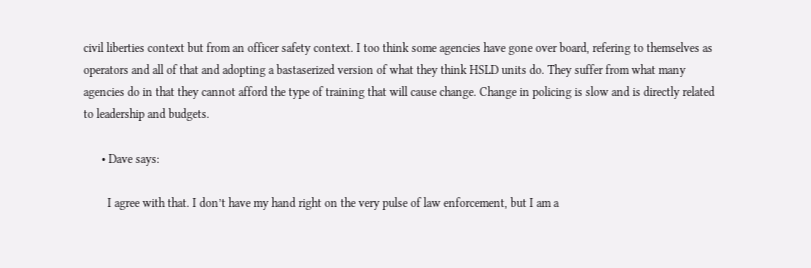civil liberties context but from an officer safety context. I too think some agencies have gone over board, refering to themselves as operators and all of that and adopting a bastaserized version of what they think HSLD units do. They suffer from what many agencies do in that they cannot afford the type of training that will cause change. Change in policing is slow and is directly related to leadership and budgets.

      • Dave says:

        I agree with that. I don’t have my hand right on the very pulse of law enforcement, but I am a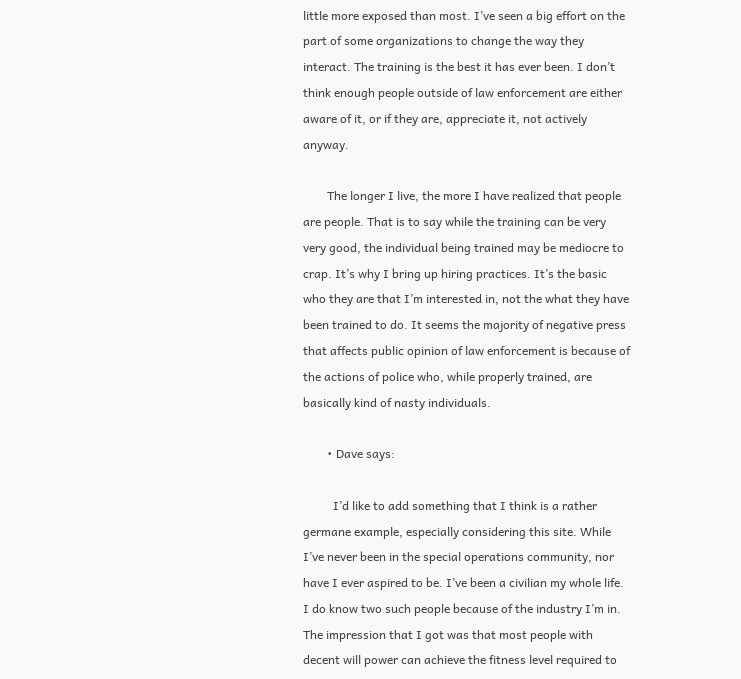little more exposed than most. I’ve seen a big effort on the part of some organizations to change the way they interact. The training is the best it has ever been. I don’t think enough people outside of law enforcement are either aware of it, or if they are, appreciate it, not actively anyway.

        The longer I live, the more I have realized that people are people. That is to say while the training can be very very good, the individual being trained may be mediocre to crap. It’s why I bring up hiring practices. It’s the basic who they are that I’m interested in, not the what they have been trained to do. It seems the majority of negative press that affects public opinion of law enforcement is because of the actions of police who, while properly trained, are basically kind of nasty individuals.

        • Dave says:

          I’d like to add something that I think is a rather germane example, especially considering this site. While I’ve never been in the special operations community, nor have I ever aspired to be. I’ve been a civilian my whole life. I do know two such people because of the industry I’m in. The impression that I got was that most people with decent will power can achieve the fitness level required to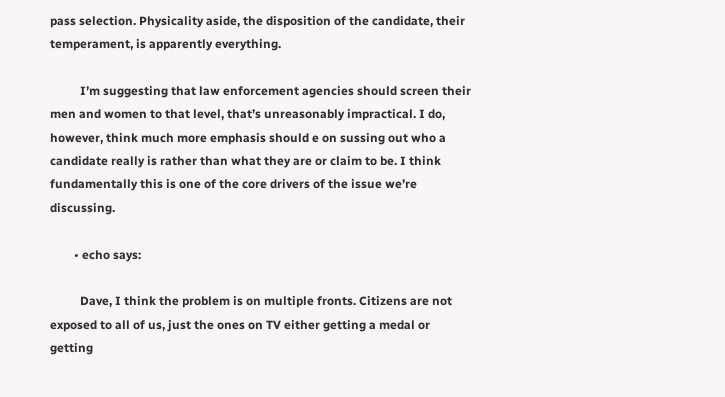pass selection. Physicality aside, the disposition of the candidate, their temperament, is apparently everything.

          I’m suggesting that law enforcement agencies should screen their men and women to that level, that’s unreasonably impractical. I do, however, think much more emphasis should e on sussing out who a candidate really is rather than what they are or claim to be. I think fundamentally this is one of the core drivers of the issue we’re discussing.

        • echo says:

          Dave, I think the problem is on multiple fronts. Citizens are not exposed to all of us, just the ones on TV either getting a medal or getting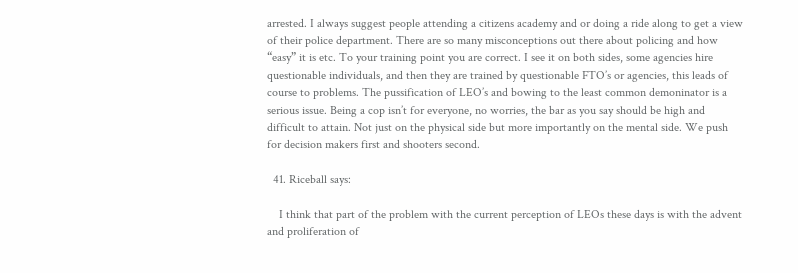arrested. I always suggest people attending a citizens academy and or doing a ride along to get a view of their police department. There are so many misconceptions out there about policing and how “easy” it is etc. To your training point you are correct. I see it on both sides, some agencies hire questionable individuals, and then they are trained by questionable FTO’s or agencies, this leads of course to problems. The pussification of LEO’s and bowing to the least common demoninator is a serious issue. Being a cop isn’t for everyone, no worries, the bar as you say should be high and difficult to attain. Not just on the physical side but more importantly on the mental side. We push for decision makers first and shooters second.

  41. Riceball says:

    I think that part of the problem with the current perception of LEOs these days is with the advent and proliferation of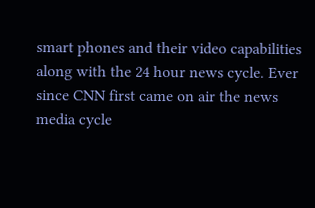smart phones and their video capabilities along with the 24 hour news cycle. Ever since CNN first came on air the news media cycle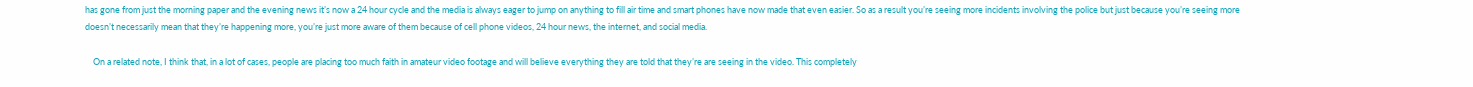has gone from just the morning paper and the evening news it’s now a 24 hour cycle and the media is always eager to jump on anything to fill air time and smart phones have now made that even easier. So as a result you’re seeing more incidents involving the police but just because you’re seeing more doesn’t necessarily mean that they’re happening more, you’re just more aware of them because of cell phone videos, 24 hour news, the internet, and social media.

    On a related note, I think that, in a lot of cases, people are placing too much faith in amateur video footage and will believe everything they are told that they’re are seeing in the video. This completely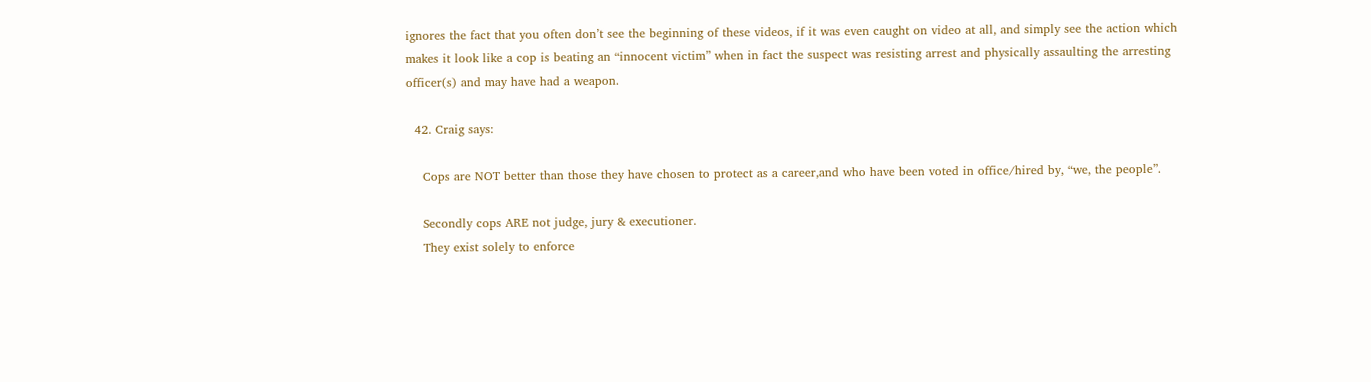ignores the fact that you often don’t see the beginning of these videos, if it was even caught on video at all, and simply see the action which makes it look like a cop is beating an “innocent victim” when in fact the suspect was resisting arrest and physically assaulting the arresting officer(s) and may have had a weapon.

  42. Craig says:

    Cops are NOT better than those they have chosen to protect as a career,and who have been voted in office/hired by, “we, the people”.

    Secondly cops ARE not judge, jury & executioner.
    They exist solely to enforce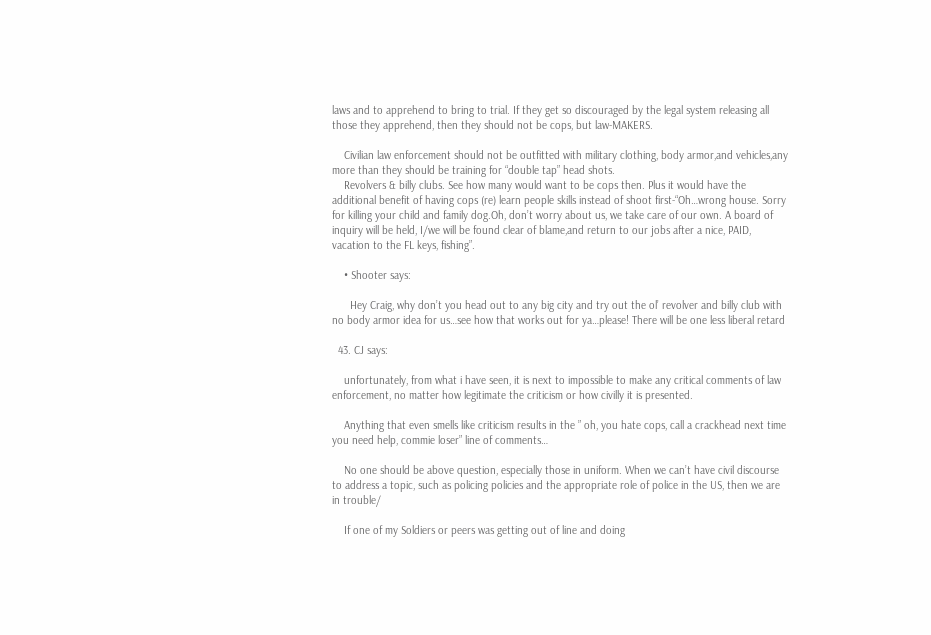laws and to apprehend to bring to trial. If they get so discouraged by the legal system releasing all those they apprehend, then they should not be cops, but law-MAKERS.

    Civilian law enforcement should not be outfitted with military clothing, body armor,and vehicles,any more than they should be training for “double tap” head shots.
    Revolvers & billy clubs. See how many would want to be cops then. Plus it would have the additional benefit of having cops (re) learn people skills instead of shoot first-“Oh…wrong house. Sorry for killing your child and family dog.Oh, don’t worry about us, we take care of our own. A board of inquiry will be held, I/we will be found clear of blame,and return to our jobs after a nice, PAID, vacation to the FL keys, fishing”.

    • Shooter says:

      Hey Craig, why don’t you head out to any big city and try out the ol’ revolver and billy club with no body armor idea for us…see how that works out for ya…please! There will be one less liberal retard

  43. CJ says:

    unfortunately, from what i have seen, it is next to impossible to make any critical comments of law enforcement, no matter how legitimate the criticism or how civilly it is presented.

    Anything that even smells like criticism results in the ” oh, you hate cops, call a crackhead next time you need help, commie loser” line of comments…

    No one should be above question, especially those in uniform. When we can’t have civil discourse to address a topic, such as policing policies and the appropriate role of police in the US, then we are in trouble/

    If one of my Soldiers or peers was getting out of line and doing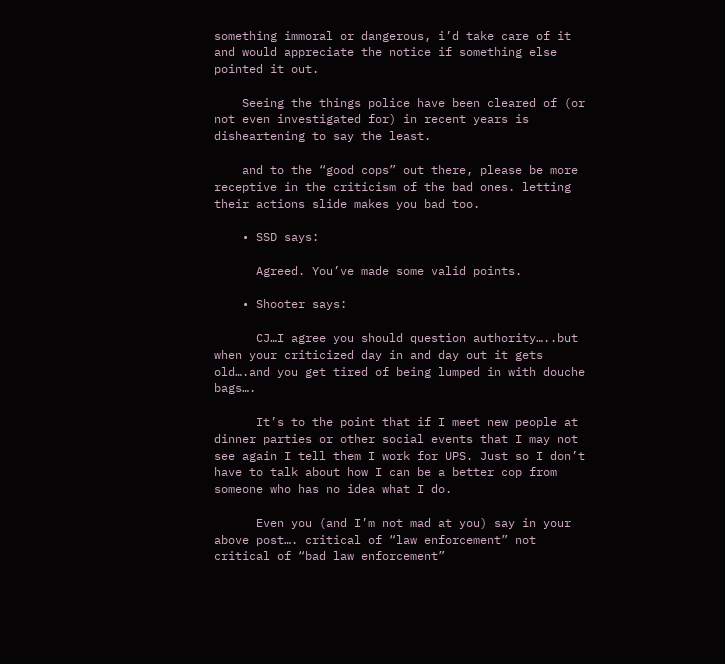something immoral or dangerous, i’d take care of it and would appreciate the notice if something else pointed it out.

    Seeing the things police have been cleared of (or not even investigated for) in recent years is disheartening to say the least.

    and to the “good cops” out there, please be more receptive in the criticism of the bad ones. letting their actions slide makes you bad too.

    • SSD says:

      Agreed. You’ve made some valid points.

    • Shooter says:

      CJ…I agree you should question authority…..but when your criticized day in and day out it gets old….and you get tired of being lumped in with douche bags….

      It’s to the point that if I meet new people at dinner parties or other social events that I may not see again I tell them I work for UPS. Just so I don’t have to talk about how I can be a better cop from someone who has no idea what I do.

      Even you (and I’m not mad at you) say in your above post…. critical of “law enforcement” not critical of “bad law enforcement”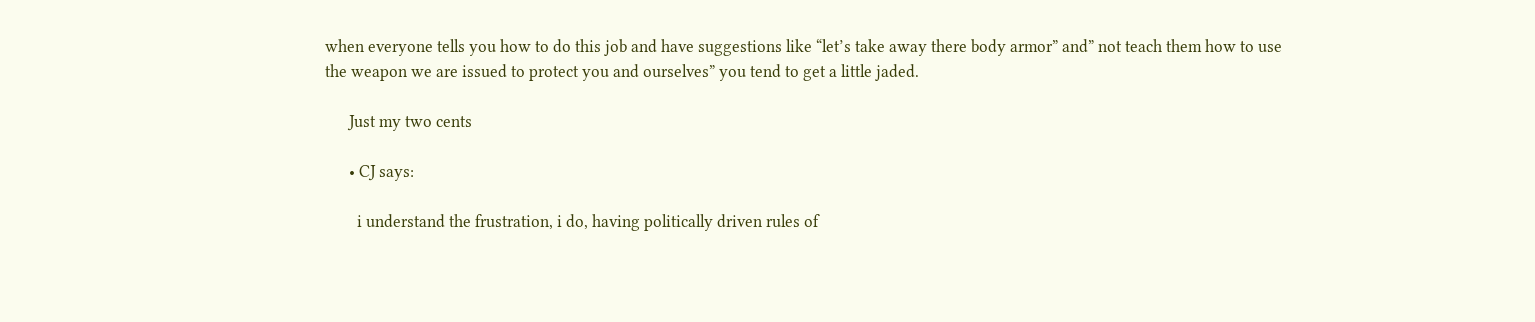when everyone tells you how to do this job and have suggestions like “let’s take away there body armor” and” not teach them how to use the weapon we are issued to protect you and ourselves” you tend to get a little jaded.

      Just my two cents

      • CJ says:

        i understand the frustration, i do, having politically driven rules of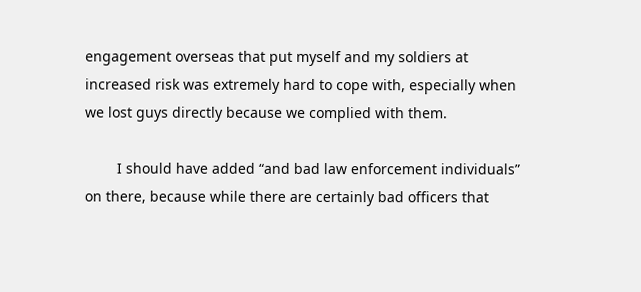engagement overseas that put myself and my soldiers at increased risk was extremely hard to cope with, especially when we lost guys directly because we complied with them.

        I should have added “and bad law enforcement individuals” on there, because while there are certainly bad officers that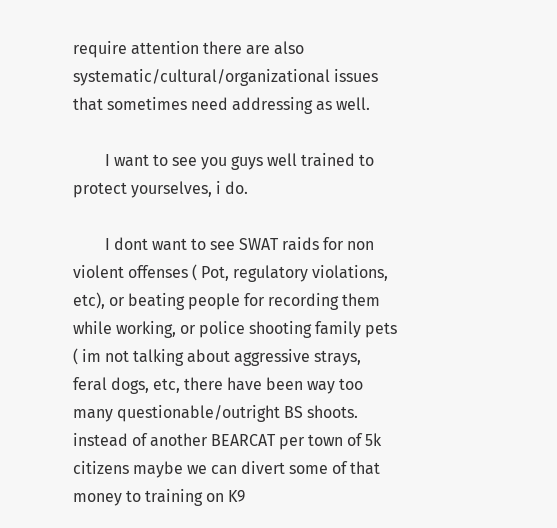require attention there are also systematic/cultural/organizational issues that sometimes need addressing as well.

        I want to see you guys well trained to protect yourselves, i do.

        I dont want to see SWAT raids for non violent offenses ( Pot, regulatory violations, etc), or beating people for recording them while working, or police shooting family pets ( im not talking about aggressive strays, feral dogs, etc, there have been way too many questionable/outright BS shoots. instead of another BEARCAT per town of 5k citizens maybe we can divert some of that money to training on K9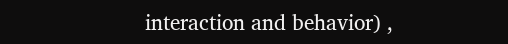interaction and behavior) ,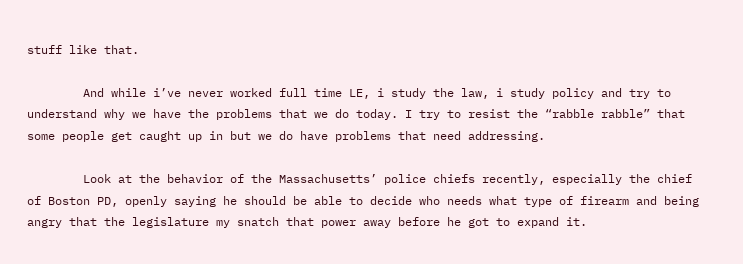stuff like that.

        And while i’ve never worked full time LE, i study the law, i study policy and try to understand why we have the problems that we do today. I try to resist the “rabble rabble” that some people get caught up in but we do have problems that need addressing.

        Look at the behavior of the Massachusetts’ police chiefs recently, especially the chief of Boston PD, openly saying he should be able to decide who needs what type of firearm and being angry that the legislature my snatch that power away before he got to expand it.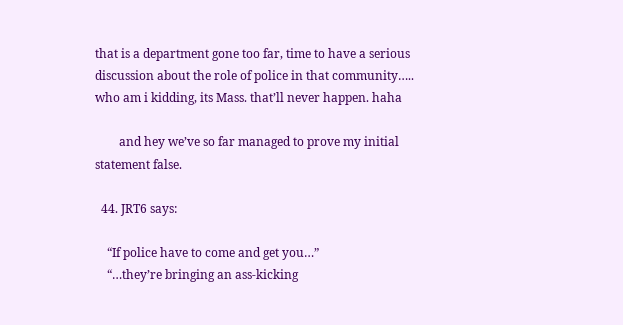that is a department gone too far, time to have a serious discussion about the role of police in that community….. who am i kidding, its Mass. that’ll never happen. haha

        and hey we’ve so far managed to prove my initial statement false.

  44. JRT6 says:

    “If police have to come and get you…”
    “…they’re bringing an ass-kicking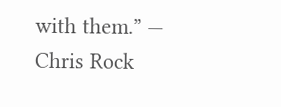with them.” — Chris Rock